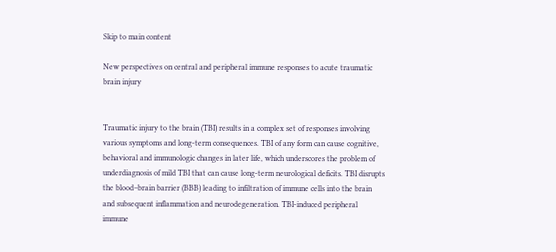Skip to main content

New perspectives on central and peripheral immune responses to acute traumatic brain injury


Traumatic injury to the brain (TBI) results in a complex set of responses involving various symptoms and long-term consequences. TBI of any form can cause cognitive, behavioral and immunologic changes in later life, which underscores the problem of underdiagnosis of mild TBI that can cause long-term neurological deficits. TBI disrupts the blood–brain barrier (BBB) leading to infiltration of immune cells into the brain and subsequent inflammation and neurodegeneration. TBI-induced peripheral immune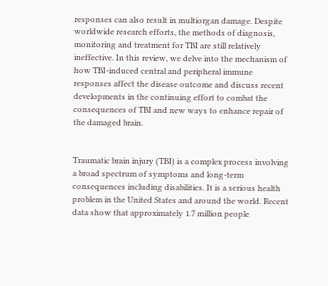responses can also result in multiorgan damage. Despite worldwide research efforts, the methods of diagnosis, monitoring and treatment for TBI are still relatively ineffective. In this review, we delve into the mechanism of how TBI-induced central and peripheral immune responses affect the disease outcome and discuss recent developments in the continuing effort to combat the consequences of TBI and new ways to enhance repair of the damaged brain.


Traumatic brain injury (TBI) is a complex process involving a broad spectrum of symptoms and long-term consequences including disabilities. It is a serious health problem in the United States and around the world. Recent data show that approximately 1.7 million people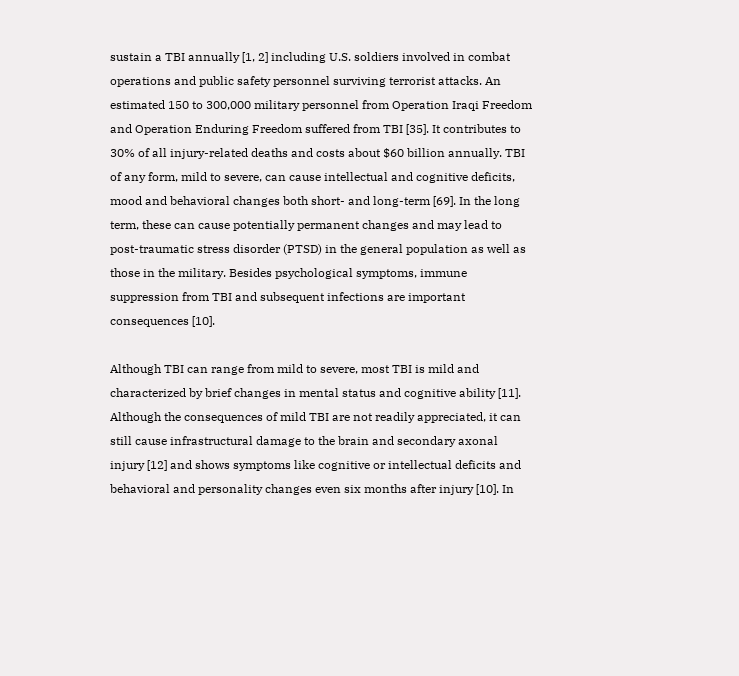sustain a TBI annually [1, 2] including U.S. soldiers involved in combat operations and public safety personnel surviving terrorist attacks. An estimated 150 to 300,000 military personnel from Operation Iraqi Freedom and Operation Enduring Freedom suffered from TBI [35]. It contributes to 30% of all injury-related deaths and costs about $60 billion annually. TBI of any form, mild to severe, can cause intellectual and cognitive deficits, mood and behavioral changes both short- and long-term [69]. In the long term, these can cause potentially permanent changes and may lead to post-traumatic stress disorder (PTSD) in the general population as well as those in the military. Besides psychological symptoms, immune suppression from TBI and subsequent infections are important consequences [10].

Although TBI can range from mild to severe, most TBI is mild and characterized by brief changes in mental status and cognitive ability [11]. Although the consequences of mild TBI are not readily appreciated, it can still cause infrastructural damage to the brain and secondary axonal injury [12] and shows symptoms like cognitive or intellectual deficits and behavioral and personality changes even six months after injury [10]. In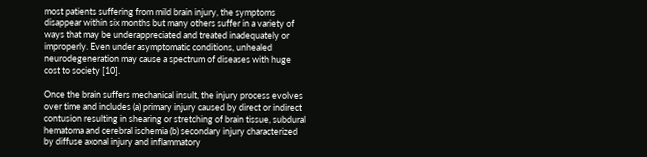most patients suffering from mild brain injury, the symptoms disappear within six months but many others suffer in a variety of ways that may be underappreciated and treated inadequately or improperly. Even under asymptomatic conditions, unhealed neurodegeneration may cause a spectrum of diseases with huge cost to society [10].

Once the brain suffers mechanical insult, the injury process evolves over time and includes (a) primary injury caused by direct or indirect contusion resulting in shearing or stretching of brain tissue, subdural hematoma and cerebral ischemia (b) secondary injury characterized by diffuse axonal injury and inflammatory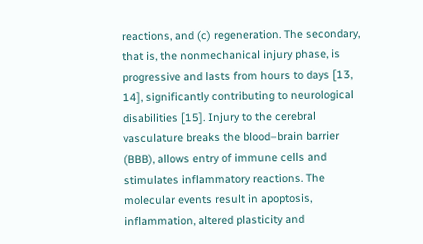reactions, and (c) regeneration. The secondary, that is, the nonmechanical injury phase, is progressive and lasts from hours to days [13, 14], significantly contributing to neurological disabilities [15]. Injury to the cerebral vasculature breaks the blood–brain barrier (BBB), allows entry of immune cells and stimulates inflammatory reactions. The molecular events result in apoptosis, inflammation, altered plasticity and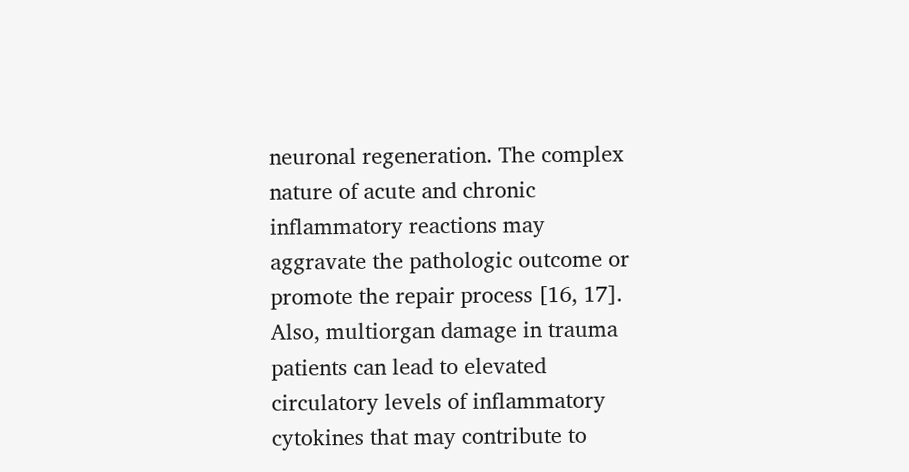neuronal regeneration. The complex nature of acute and chronic inflammatory reactions may aggravate the pathologic outcome or promote the repair process [16, 17]. Also, multiorgan damage in trauma patients can lead to elevated circulatory levels of inflammatory cytokines that may contribute to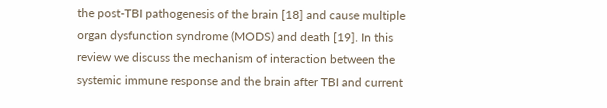the post-TBI pathogenesis of the brain [18] and cause multiple organ dysfunction syndrome (MODS) and death [19]. In this review we discuss the mechanism of interaction between the systemic immune response and the brain after TBI and current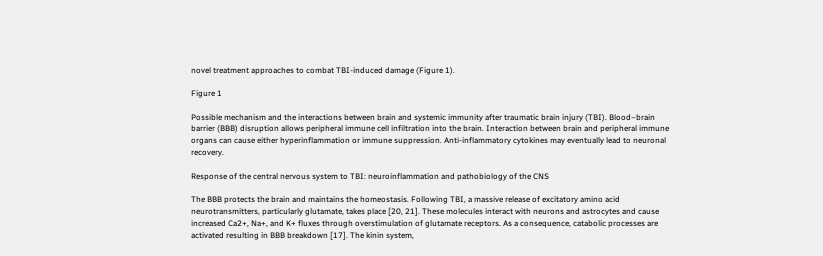novel treatment approaches to combat TBI-induced damage (Figure 1).

Figure 1

Possible mechanism and the interactions between brain and systemic immunity after traumatic brain injury (TBI). Blood–brain barrier (BBB) disruption allows peripheral immune cell infiltration into the brain. Interaction between brain and peripheral immune organs can cause either hyperinflammation or immune suppression. Anti-inflammatory cytokines may eventually lead to neuronal recovery.

Response of the central nervous system to TBI: neuroinflammation and pathobiology of the CNS

The BBB protects the brain and maintains the homeostasis. Following TBI, a massive release of excitatory amino acid neurotransmitters, particularly glutamate, takes place [20, 21]. These molecules interact with neurons and astrocytes and cause increased Ca2+, Na+, and K+ fluxes through overstimulation of glutamate receptors. As a consequence, catabolic processes are activated resulting in BBB breakdown [17]. The kinin system,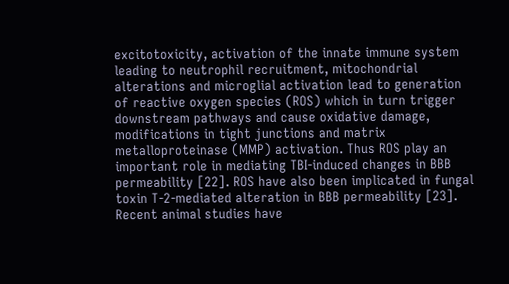excitotoxicity, activation of the innate immune system leading to neutrophil recruitment, mitochondrial alterations and microglial activation lead to generation of reactive oxygen species (ROS) which in turn trigger downstream pathways and cause oxidative damage, modifications in tight junctions and matrix metalloproteinase (MMP) activation. Thus ROS play an important role in mediating TBI-induced changes in BBB permeability [22]. ROS have also been implicated in fungal toxin T-2-mediated alteration in BBB permeability [23]. Recent animal studies have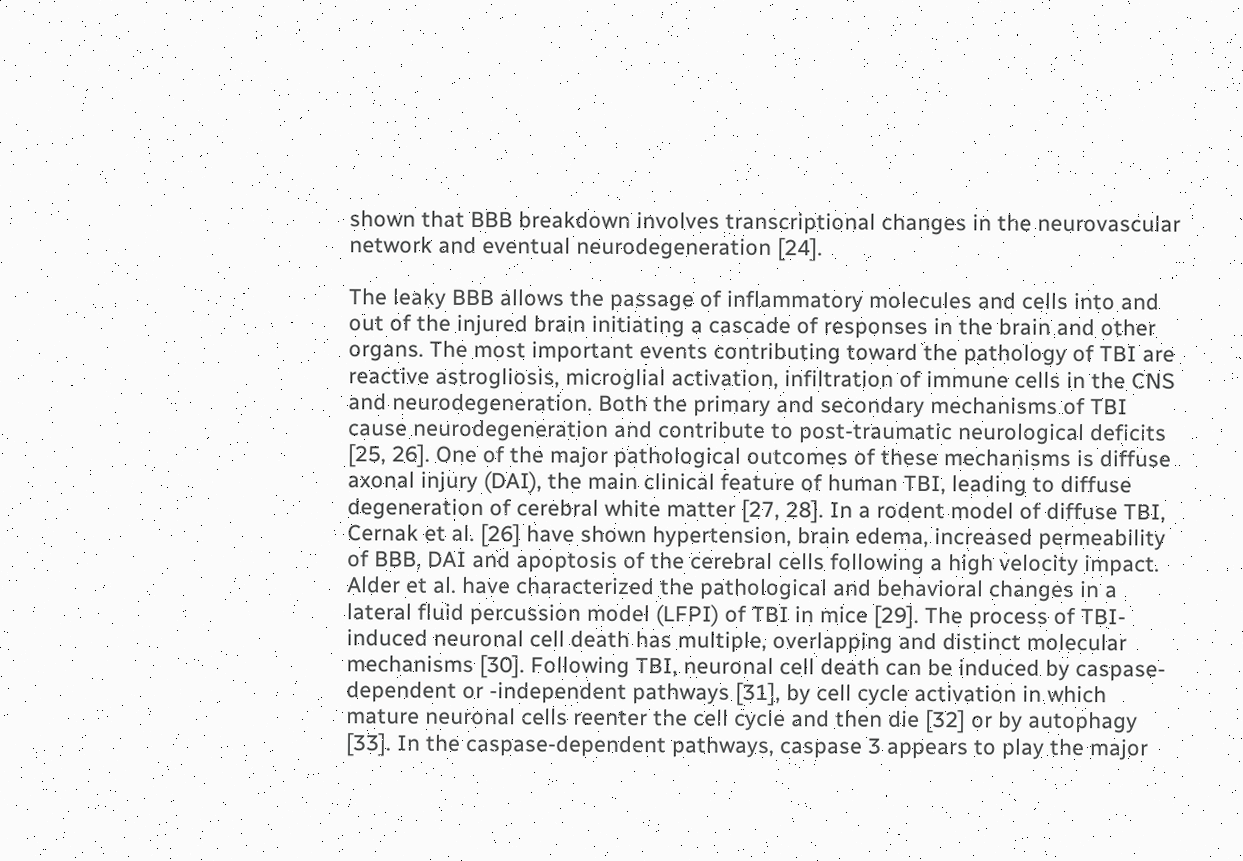shown that BBB breakdown involves transcriptional changes in the neurovascular network and eventual neurodegeneration [24].

The leaky BBB allows the passage of inflammatory molecules and cells into and out of the injured brain initiating a cascade of responses in the brain and other organs. The most important events contributing toward the pathology of TBI are reactive astrogliosis, microglial activation, infiltration of immune cells in the CNS and neurodegeneration. Both the primary and secondary mechanisms of TBI cause neurodegeneration and contribute to post-traumatic neurological deficits [25, 26]. One of the major pathological outcomes of these mechanisms is diffuse axonal injury (DAI), the main clinical feature of human TBI, leading to diffuse degeneration of cerebral white matter [27, 28]. In a rodent model of diffuse TBI, Cernak et al. [26] have shown hypertension, brain edema, increased permeability of BBB, DAI and apoptosis of the cerebral cells following a high velocity impact. Alder et al. have characterized the pathological and behavioral changes in a lateral fluid percussion model (LFPI) of TBI in mice [29]. The process of TBI-induced neuronal cell death has multiple, overlapping and distinct molecular mechanisms [30]. Following TBI, neuronal cell death can be induced by caspase-dependent or -independent pathways [31], by cell cycle activation in which mature neuronal cells reenter the cell cycle and then die [32] or by autophagy [33]. In the caspase-dependent pathways, caspase 3 appears to play the major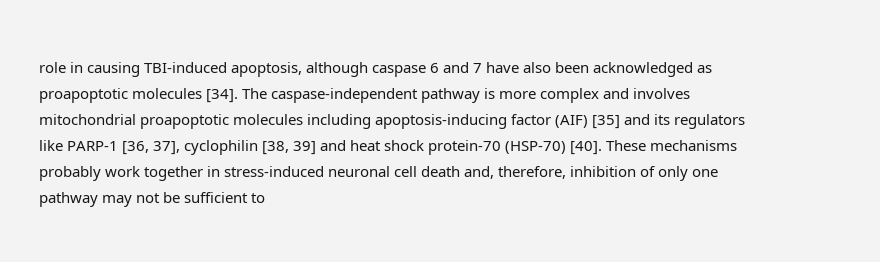role in causing TBI-induced apoptosis, although caspase 6 and 7 have also been acknowledged as proapoptotic molecules [34]. The caspase-independent pathway is more complex and involves mitochondrial proapoptotic molecules including apoptosis-inducing factor (AIF) [35] and its regulators like PARP-1 [36, 37], cyclophilin [38, 39] and heat shock protein-70 (HSP-70) [40]. These mechanisms probably work together in stress-induced neuronal cell death and, therefore, inhibition of only one pathway may not be sufficient to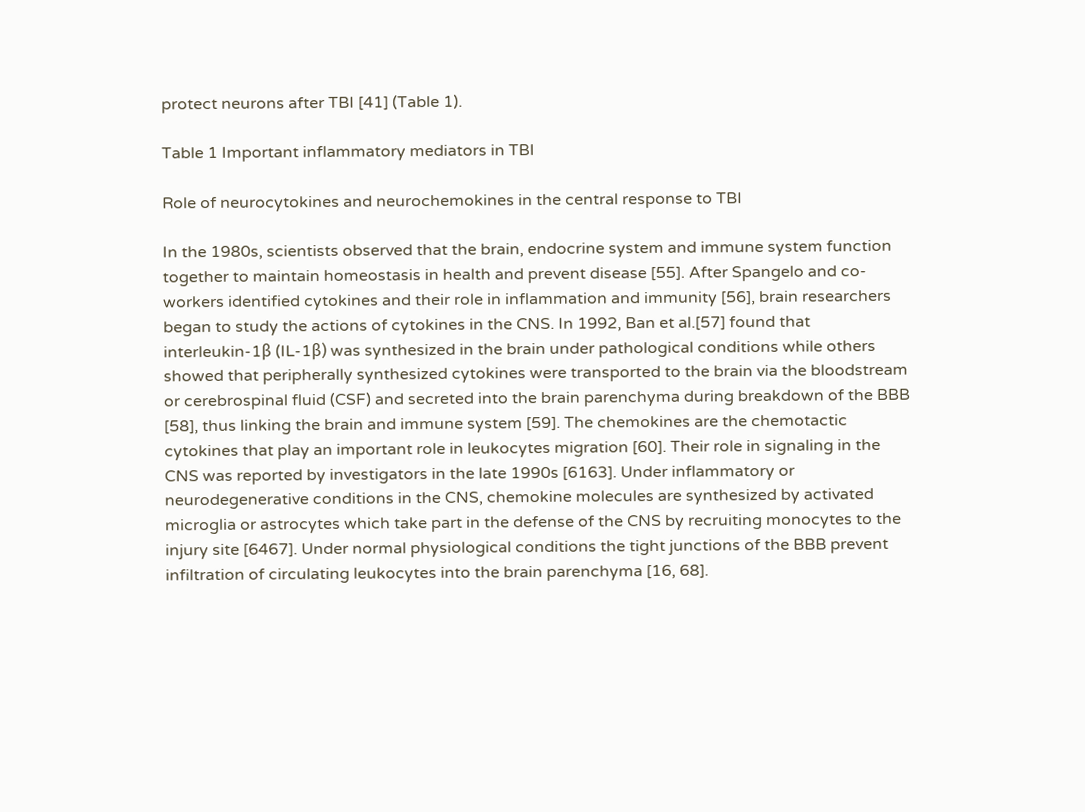protect neurons after TBI [41] (Table 1).

Table 1 Important inflammatory mediators in TBI

Role of neurocytokines and neurochemokines in the central response to TBI

In the 1980s, scientists observed that the brain, endocrine system and immune system function together to maintain homeostasis in health and prevent disease [55]. After Spangelo and co-workers identified cytokines and their role in inflammation and immunity [56], brain researchers began to study the actions of cytokines in the CNS. In 1992, Ban et al.[57] found that interleukin-1β (IL-1β) was synthesized in the brain under pathological conditions while others showed that peripherally synthesized cytokines were transported to the brain via the bloodstream or cerebrospinal fluid (CSF) and secreted into the brain parenchyma during breakdown of the BBB [58], thus linking the brain and immune system [59]. The chemokines are the chemotactic cytokines that play an important role in leukocytes migration [60]. Their role in signaling in the CNS was reported by investigators in the late 1990s [6163]. Under inflammatory or neurodegenerative conditions in the CNS, chemokine molecules are synthesized by activated microglia or astrocytes which take part in the defense of the CNS by recruiting monocytes to the injury site [6467]. Under normal physiological conditions the tight junctions of the BBB prevent infiltration of circulating leukocytes into the brain parenchyma [16, 68].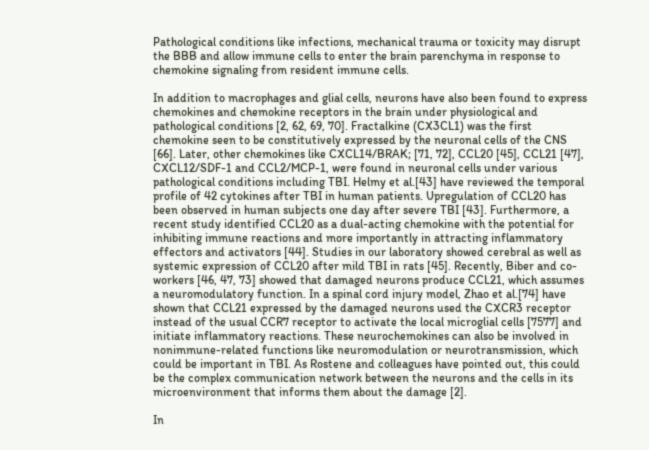Pathological conditions like infections, mechanical trauma or toxicity may disrupt the BBB and allow immune cells to enter the brain parenchyma in response to chemokine signaling from resident immune cells.

In addition to macrophages and glial cells, neurons have also been found to express chemokines and chemokine receptors in the brain under physiological and pathological conditions [2, 62, 69, 70]. Fractalkine (CX3CL1) was the first chemokine seen to be constitutively expressed by the neuronal cells of the CNS [66]. Later, other chemokines like CXCL14/BRAK; [71, 72], CCL20 [45], CCL21 [47], CXCL12/SDF-1 and CCL2/MCP-1, were found in neuronal cells under various pathological conditions including TBI. Helmy et al.[43] have reviewed the temporal profile of 42 cytokines after TBI in human patients. Upregulation of CCL20 has been observed in human subjects one day after severe TBI [43]. Furthermore, a recent study identified CCL20 as a dual-acting chemokine with the potential for inhibiting immune reactions and more importantly in attracting inflammatory effectors and activators [44]. Studies in our laboratory showed cerebral as well as systemic expression of CCL20 after mild TBI in rats [45]. Recently, Biber and co-workers [46, 47, 73] showed that damaged neurons produce CCL21, which assumes a neuromodulatory function. In a spinal cord injury model, Zhao et al.[74] have shown that CCL21 expressed by the damaged neurons used the CXCR3 receptor instead of the usual CCR7 receptor to activate the local microglial cells [7577] and initiate inflammatory reactions. These neurochemokines can also be involved in nonimmune-related functions like neuromodulation or neurotransmission, which could be important in TBI. As Rostene and colleagues have pointed out, this could be the complex communication network between the neurons and the cells in its microenvironment that informs them about the damage [2].

In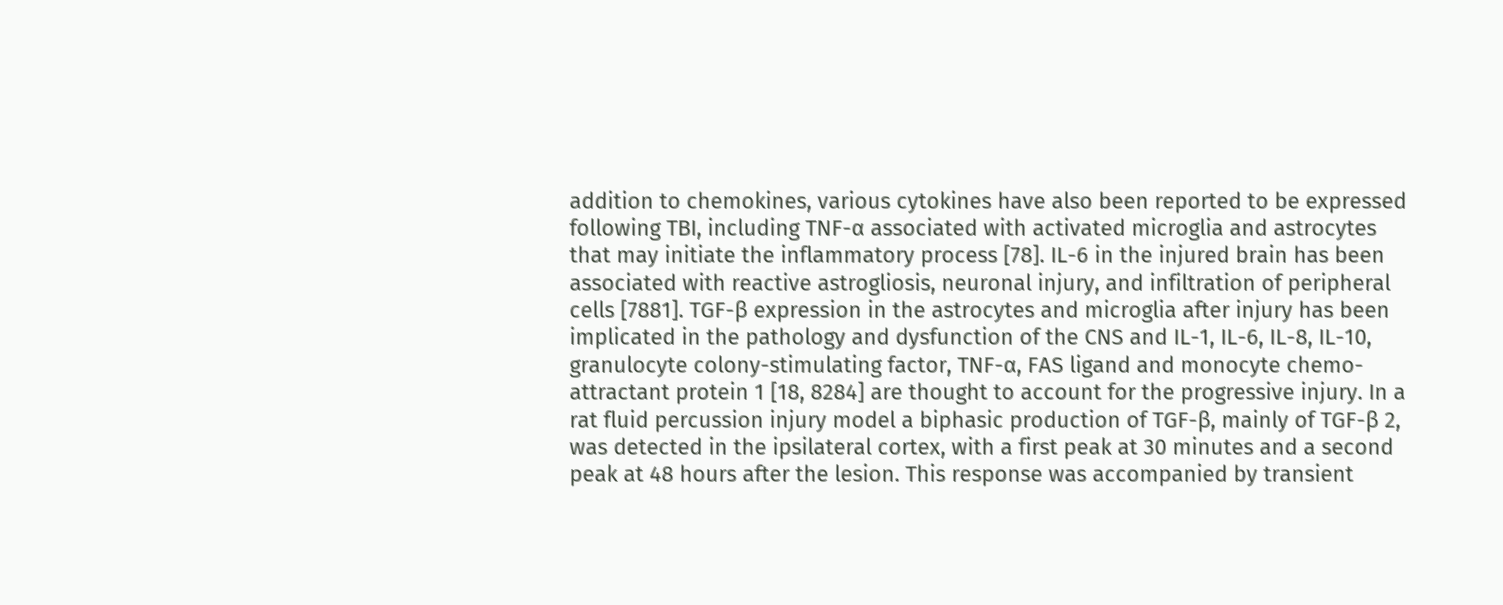addition to chemokines, various cytokines have also been reported to be expressed following TBI, including TNF-α associated with activated microglia and astrocytes that may initiate the inflammatory process [78]. IL-6 in the injured brain has been associated with reactive astrogliosis, neuronal injury, and infiltration of peripheral cells [7881]. TGF-β expression in the astrocytes and microglia after injury has been implicated in the pathology and dysfunction of the CNS and IL-1, IL-6, IL-8, IL-10, granulocyte colony-stimulating factor, TNF-α, FAS ligand and monocyte chemo-attractant protein 1 [18, 8284] are thought to account for the progressive injury. In a rat fluid percussion injury model a biphasic production of TGF-β, mainly of TGF-β 2, was detected in the ipsilateral cortex, with a first peak at 30 minutes and a second peak at 48 hours after the lesion. This response was accompanied by transient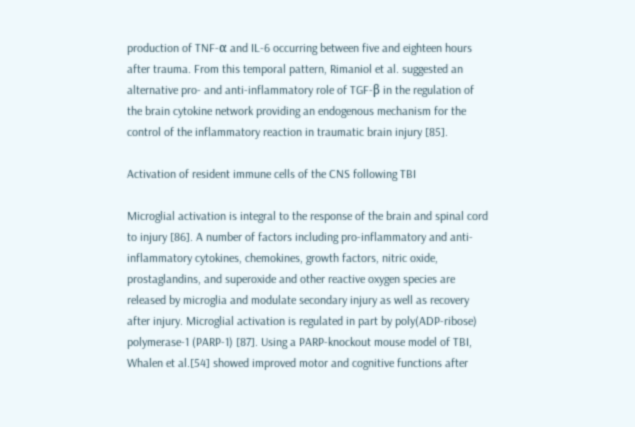production of TNF-α and IL-6 occurring between five and eighteen hours after trauma. From this temporal pattern, Rimaniol et al. suggested an alternative pro- and anti-inflammatory role of TGF-β in the regulation of the brain cytokine network providing an endogenous mechanism for the control of the inflammatory reaction in traumatic brain injury [85].

Activation of resident immune cells of the CNS following TBI

Microglial activation is integral to the response of the brain and spinal cord to injury [86]. A number of factors including pro-inflammatory and anti-inflammatory cytokines, chemokines, growth factors, nitric oxide, prostaglandins, and superoxide and other reactive oxygen species are released by microglia and modulate secondary injury as well as recovery after injury. Microglial activation is regulated in part by poly(ADP-ribose) polymerase-1 (PARP-1) [87]. Using a PARP-knockout mouse model of TBI, Whalen et al.[54] showed improved motor and cognitive functions after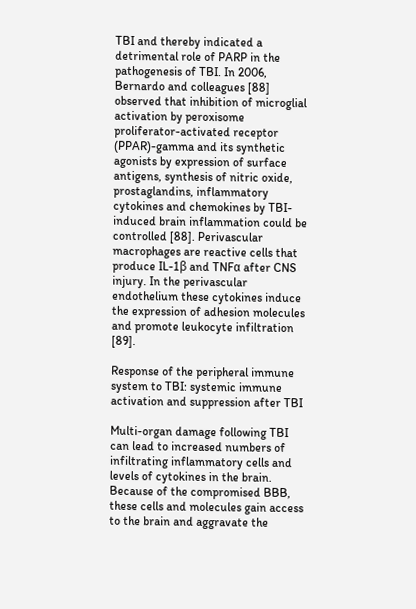TBI and thereby indicated a detrimental role of PARP in the pathogenesis of TBI. In 2006, Bernardo and colleagues [88] observed that inhibition of microglial activation by peroxisome proliferator-activated receptor (PPAR)-gamma and its synthetic agonists by expression of surface antigens, synthesis of nitric oxide, prostaglandins, inflammatory cytokines and chemokines by TBI-induced brain inflammation could be controlled [88]. Perivascular macrophages are reactive cells that produce IL-1β and TNFα after CNS injury. In the perivascular endothelium these cytokines induce the expression of adhesion molecules and promote leukocyte infiltration [89].

Response of the peripheral immune system to TBI: systemic immune activation and suppression after TBI

Multi-organ damage following TBI can lead to increased numbers of infiltrating inflammatory cells and levels of cytokines in the brain. Because of the compromised BBB, these cells and molecules gain access to the brain and aggravate the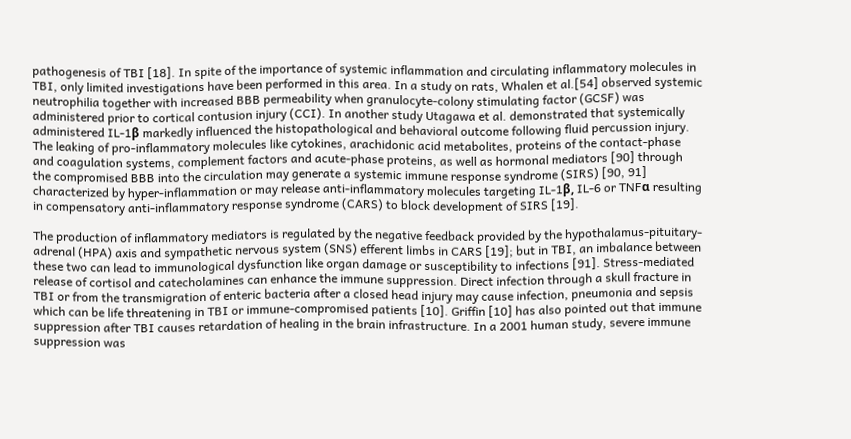pathogenesis of TBI [18]. In spite of the importance of systemic inflammation and circulating inflammatory molecules in TBI, only limited investigations have been performed in this area. In a study on rats, Whalen et al.[54] observed systemic neutrophilia together with increased BBB permeability when granulocyte-colony stimulating factor (GCSF) was administered prior to cortical contusion injury (CCI). In another study Utagawa et al. demonstrated that systemically administered IL-1β markedly influenced the histopathological and behavioral outcome following fluid percussion injury. The leaking of pro-inflammatory molecules like cytokines, arachidonic acid metabolites, proteins of the contact-phase and coagulation systems, complement factors and acute-phase proteins, as well as hormonal mediators [90] through the compromised BBB into the circulation may generate a systemic immune response syndrome (SIRS) [90, 91] characterized by hyper-inflammation or may release anti-inflammatory molecules targeting IL-1β, IL-6 or TNFα resulting in compensatory anti-inflammatory response syndrome (CARS) to block development of SIRS [19].

The production of inflammatory mediators is regulated by the negative feedback provided by the hypothalamus-pituitary-adrenal (HPA) axis and sympathetic nervous system (SNS) efferent limbs in CARS [19]; but in TBI, an imbalance between these two can lead to immunological dysfunction like organ damage or susceptibility to infections [91]. Stress-mediated release of cortisol and catecholamines can enhance the immune suppression. Direct infection through a skull fracture in TBI or from the transmigration of enteric bacteria after a closed head injury may cause infection, pneumonia and sepsis which can be life threatening in TBI or immune-compromised patients [10]. Griffin [10] has also pointed out that immune suppression after TBI causes retardation of healing in the brain infrastructure. In a 2001 human study, severe immune suppression was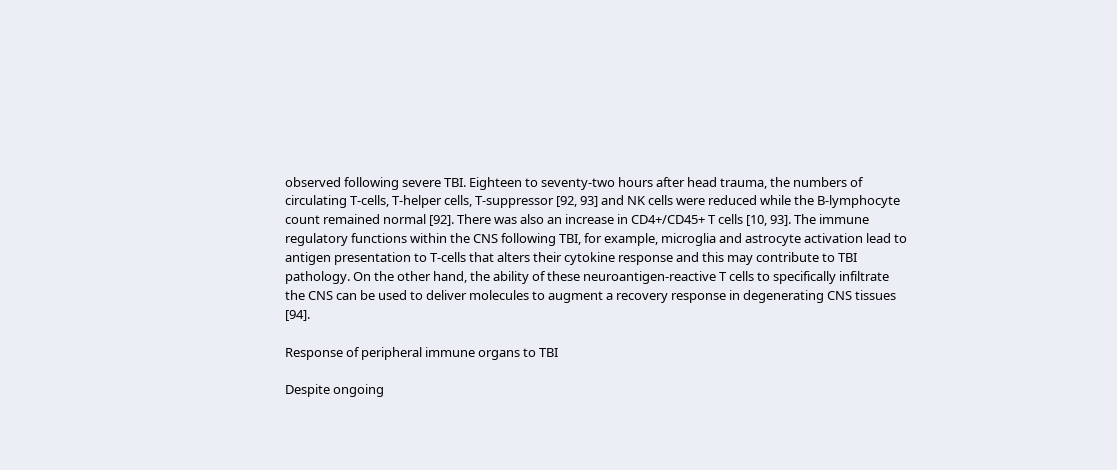observed following severe TBI. Eighteen to seventy-two hours after head trauma, the numbers of circulating T-cells, T-helper cells, T-suppressor [92, 93] and NK cells were reduced while the B-lymphocyte count remained normal [92]. There was also an increase in CD4+/CD45+ T cells [10, 93]. The immune regulatory functions within the CNS following TBI, for example, microglia and astrocyte activation lead to antigen presentation to T-cells that alters their cytokine response and this may contribute to TBI pathology. On the other hand, the ability of these neuroantigen-reactive T cells to specifically infiltrate the CNS can be used to deliver molecules to augment a recovery response in degenerating CNS tissues [94].

Response of peripheral immune organs to TBI

Despite ongoing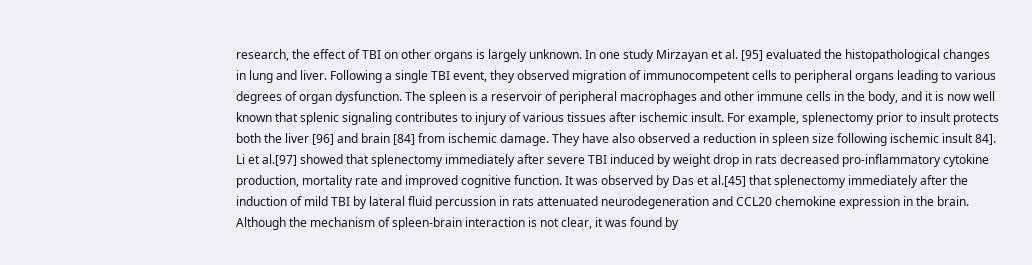research, the effect of TBI on other organs is largely unknown. In one study Mirzayan et al. [95] evaluated the histopathological changes in lung and liver. Following a single TBI event, they observed migration of immunocompetent cells to peripheral organs leading to various degrees of organ dysfunction. The spleen is a reservoir of peripheral macrophages and other immune cells in the body, and it is now well known that splenic signaling contributes to injury of various tissues after ischemic insult. For example, splenectomy prior to insult protects both the liver [96] and brain [84] from ischemic damage. They have also observed a reduction in spleen size following ischemic insult 84]. Li et al.[97] showed that splenectomy immediately after severe TBI induced by weight drop in rats decreased pro-inflammatory cytokine production, mortality rate and improved cognitive function. It was observed by Das et al.[45] that splenectomy immediately after the induction of mild TBI by lateral fluid percussion in rats attenuated neurodegeneration and CCL20 chemokine expression in the brain. Although the mechanism of spleen-brain interaction is not clear, it was found by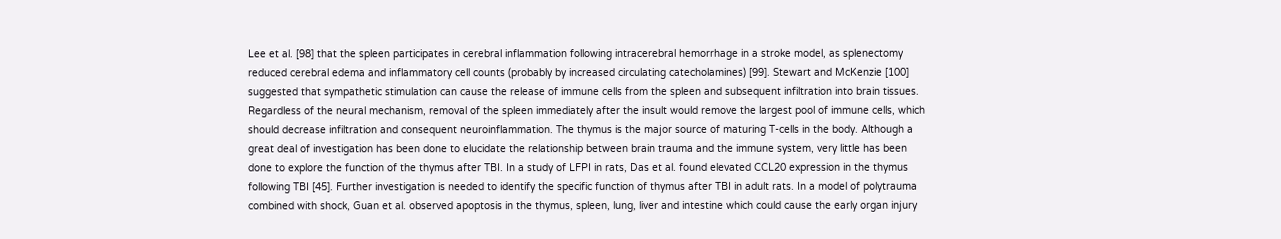Lee et al. [98] that the spleen participates in cerebral inflammation following intracerebral hemorrhage in a stroke model, as splenectomy reduced cerebral edema and inflammatory cell counts (probably by increased circulating catecholamines) [99]. Stewart and McKenzie [100] suggested that sympathetic stimulation can cause the release of immune cells from the spleen and subsequent infiltration into brain tissues. Regardless of the neural mechanism, removal of the spleen immediately after the insult would remove the largest pool of immune cells, which should decrease infiltration and consequent neuroinflammation. The thymus is the major source of maturing T-cells in the body. Although a great deal of investigation has been done to elucidate the relationship between brain trauma and the immune system, very little has been done to explore the function of the thymus after TBI. In a study of LFPI in rats, Das et al. found elevated CCL20 expression in the thymus following TBI [45]. Further investigation is needed to identify the specific function of thymus after TBI in adult rats. In a model of polytrauma combined with shock, Guan et al. observed apoptosis in the thymus, spleen, lung, liver and intestine which could cause the early organ injury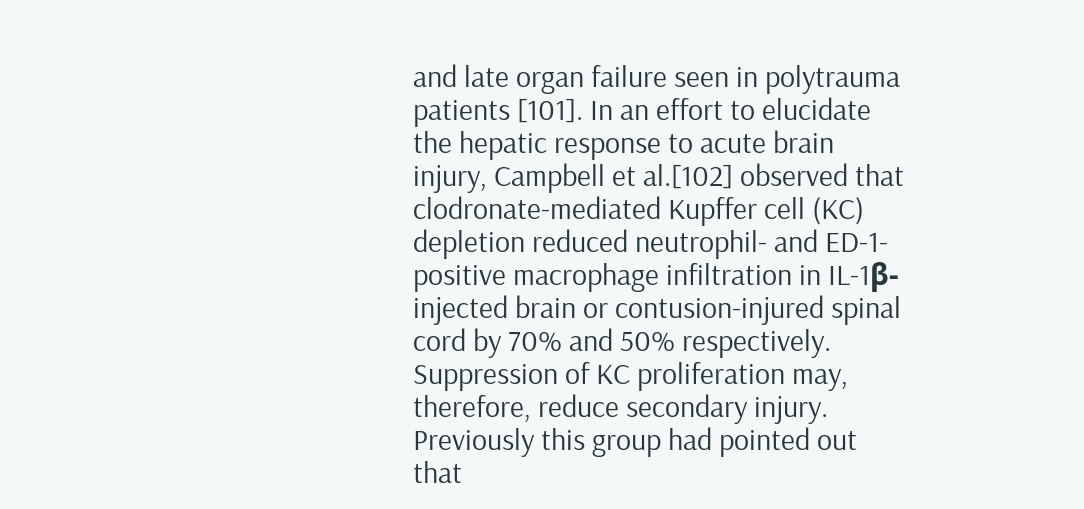and late organ failure seen in polytrauma patients [101]. In an effort to elucidate the hepatic response to acute brain injury, Campbell et al.[102] observed that clodronate-mediated Kupffer cell (KC) depletion reduced neutrophil- and ED-1-positive macrophage infiltration in IL-1β-injected brain or contusion-injured spinal cord by 70% and 50% respectively. Suppression of KC proliferation may, therefore, reduce secondary injury. Previously this group had pointed out that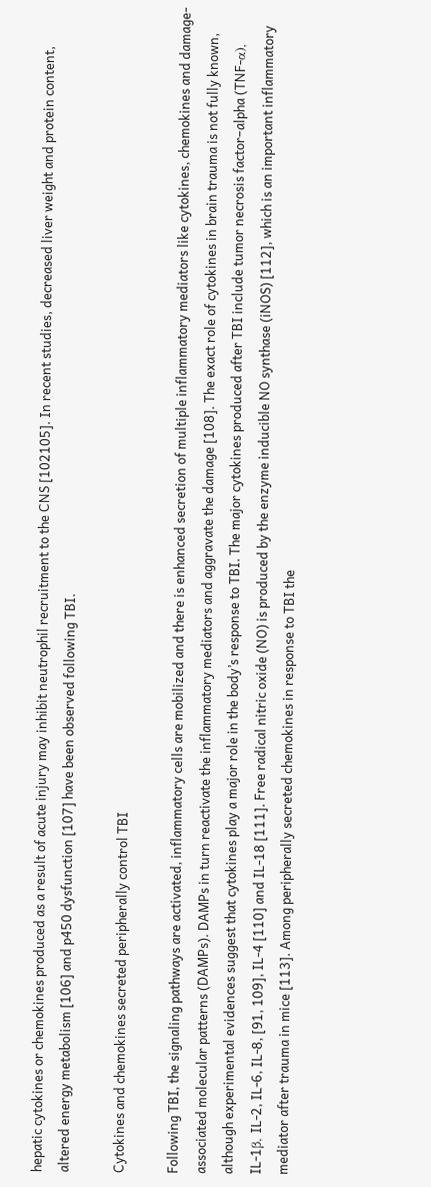hepatic cytokines or chemokines produced as a result of acute injury may inhibit neutrophil recruitment to the CNS [102105]. In recent studies, decreased liver weight and protein content, altered energy metabolism [106] and p450 dysfunction [107] have been observed following TBI.

Cytokines and chemokines secreted peripherally control TBI

Following TBI, the signaling pathways are activated, inflammatory cells are mobilized and there is enhanced secretion of multiple inflammatory mediators like cytokines, chemokines and damage-associated molecular patterns (DAMPs). DAMPs in turn reactivate the inflammatory mediators and aggravate the damage [108]. The exact role of cytokines in brain trauma is not fully known, although experimental evidences suggest that cytokines play a major role in the body’s response to TBI. The major cytokines produced after TBI include tumor necrosis factor–alpha (TNF-α), IL-1β, IL-2, IL-6, IL-8, [91, 109], IL-4 [110] and IL-18 [111]. Free radical nitric oxide (NO) is produced by the enzyme inducible NO synthase (iNOS) [112], which is an important inflammatory mediator after trauma in mice [113]. Among peripherally secreted chemokines in response to TBI the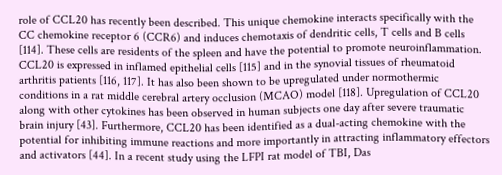role of CCL20 has recently been described. This unique chemokine interacts specifically with the CC chemokine receptor 6 (CCR6) and induces chemotaxis of dendritic cells, T cells and B cells [114]. These cells are residents of the spleen and have the potential to promote neuroinflammation. CCL20 is expressed in inflamed epithelial cells [115] and in the synovial tissues of rheumatoid arthritis patients [116, 117]. It has also been shown to be upregulated under normothermic conditions in a rat middle cerebral artery occlusion (MCAO) model [118]. Upregulation of CCL20 along with other cytokines has been observed in human subjects one day after severe traumatic brain injury [43]. Furthermore, CCL20 has been identified as a dual-acting chemokine with the potential for inhibiting immune reactions and more importantly in attracting inflammatory effectors and activators [44]. In a recent study using the LFPI rat model of TBI, Das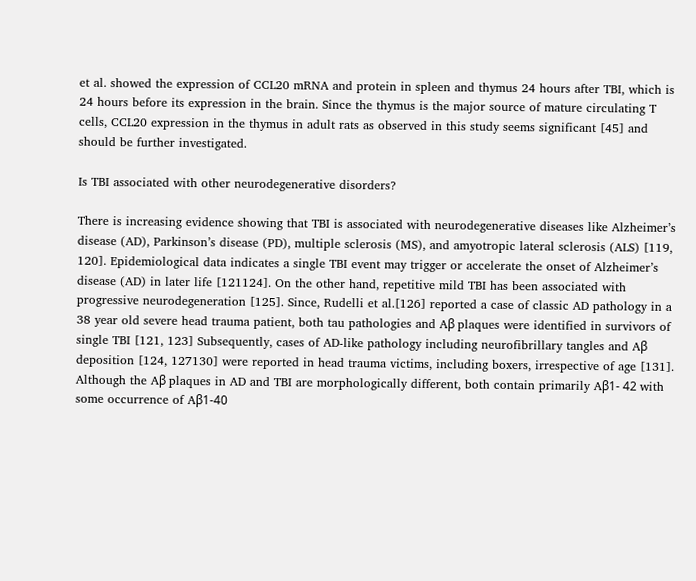et al. showed the expression of CCL20 mRNA and protein in spleen and thymus 24 hours after TBI, which is 24 hours before its expression in the brain. Since the thymus is the major source of mature circulating T cells, CCL20 expression in the thymus in adult rats as observed in this study seems significant [45] and should be further investigated.

Is TBI associated with other neurodegenerative disorders?

There is increasing evidence showing that TBI is associated with neurodegenerative diseases like Alzheimer’s disease (AD), Parkinson’s disease (PD), multiple sclerosis (MS), and amyotropic lateral sclerosis (ALS) [119, 120]. Epidemiological data indicates a single TBI event may trigger or accelerate the onset of Alzheimer’s disease (AD) in later life [121124]. On the other hand, repetitive mild TBI has been associated with progressive neurodegeneration [125]. Since, Rudelli et al.[126] reported a case of classic AD pathology in a 38 year old severe head trauma patient, both tau pathologies and Aβ plaques were identified in survivors of single TBI [121, 123] Subsequently, cases of AD-like pathology including neurofibrillary tangles and Aβ deposition [124, 127130] were reported in head trauma victims, including boxers, irrespective of age [131]. Although the Aβ plaques in AD and TBI are morphologically different, both contain primarily Aβ1- 42 with some occurrence of Aβ1-40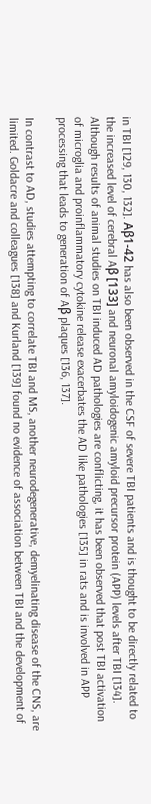in TBI [129, 130, 132]. Aβ1-42 has also been observed in the CSF of severe TBI patients and is thought to be directly related to the increased level of cerebral Aβ [133] and neuronal amyloidogenic amyloid precursor protein (APP) levels after TBI [134]. Although results of animal studies on TBI induced AD pathologies are conflicting, it has been observed that post TBI activation of microglia and proinflammatory cytokine release exacerbates the AD like pathologies [135] in rats and is involved in APP processing that leads to generation of Aβ plaques [136, 137].

In contrast to AD, studies attempting to correlate TBI and MS, another neurodegenerative, demyelinating disease of the CNS, are limited. Goldacre and colleagues [138] and Kurland [139] found no evidence of association between TBI and the development of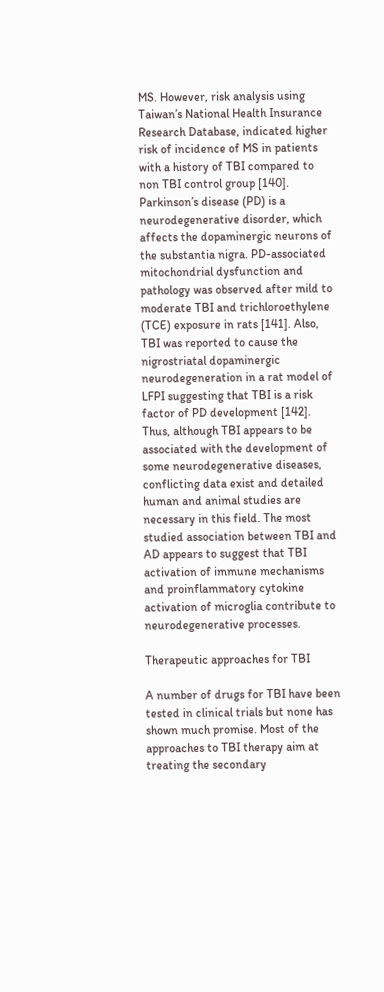MS. However, risk analysis using Taiwan’s National Health Insurance Research Database, indicated higher risk of incidence of MS in patients with a history of TBI compared to non TBI control group [140]. Parkinson’s disease (PD) is a neurodegenerative disorder, which affects the dopaminergic neurons of the substantia nigra. PD-associated mitochondrial dysfunction and pathology was observed after mild to moderate TBI and trichloroethylene (TCE) exposure in rats [141]. Also, TBI was reported to cause the nigrostriatal dopaminergic neurodegeneration in a rat model of LFPI suggesting that TBI is a risk factor of PD development [142]. Thus, although TBI appears to be associated with the development of some neurodegenerative diseases, conflicting data exist and detailed human and animal studies are necessary in this field. The most studied association between TBI and AD appears to suggest that TBI activation of immune mechanisms and proinflammatory cytokine activation of microglia contribute to neurodegenerative processes.

Therapeutic approaches for TBI

A number of drugs for TBI have been tested in clinical trials but none has shown much promise. Most of the approaches to TBI therapy aim at treating the secondary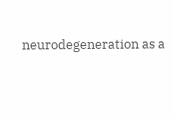neurodegeneration as a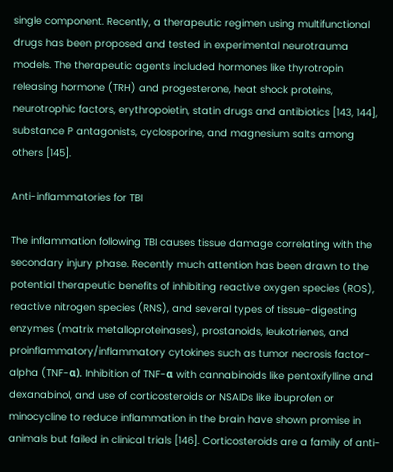single component. Recently, a therapeutic regimen using multifunctional drugs has been proposed and tested in experimental neurotrauma models. The therapeutic agents included hormones like thyrotropin releasing hormone (TRH) and progesterone, heat shock proteins, neurotrophic factors, erythropoietin, statin drugs and antibiotics [143, 144], substance P antagonists, cyclosporine, and magnesium salts among others [145].

Anti-inflammatories for TBI

The inflammation following TBI causes tissue damage correlating with the secondary injury phase. Recently much attention has been drawn to the potential therapeutic benefits of inhibiting reactive oxygen species (ROS), reactive nitrogen species (RNS), and several types of tissue-digesting enzymes (matrix metalloproteinases), prostanoids, leukotrienes, and proinflammatory/inflammatory cytokines such as tumor necrosis factor-alpha (TNF-α). Inhibition of TNF-α with cannabinoids like pentoxifylline and dexanabinol, and use of corticosteroids or NSAIDs like ibuprofen or minocycline to reduce inflammation in the brain have shown promise in animals but failed in clinical trials [146]. Corticosteroids are a family of anti-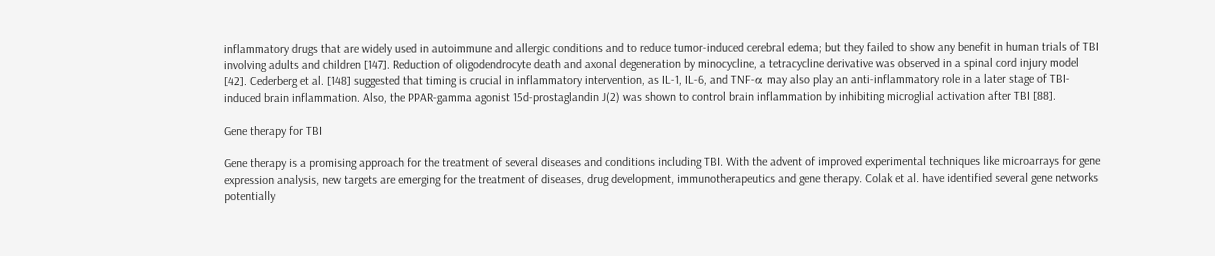inflammatory drugs that are widely used in autoimmune and allergic conditions and to reduce tumor-induced cerebral edema; but they failed to show any benefit in human trials of TBI involving adults and children [147]. Reduction of oligodendrocyte death and axonal degeneration by minocycline, a tetracycline derivative was observed in a spinal cord injury model [42]. Cederberg et al. [148] suggested that timing is crucial in inflammatory intervention, as IL-1, IL-6, and TNF-α may also play an anti-inflammatory role in a later stage of TBI-induced brain inflammation. Also, the PPAR-gamma agonist 15d-prostaglandin J(2) was shown to control brain inflammation by inhibiting microglial activation after TBI [88].

Gene therapy for TBI

Gene therapy is a promising approach for the treatment of several diseases and conditions including TBI. With the advent of improved experimental techniques like microarrays for gene expression analysis, new targets are emerging for the treatment of diseases, drug development, immunotherapeutics and gene therapy. Colak et al. have identified several gene networks potentially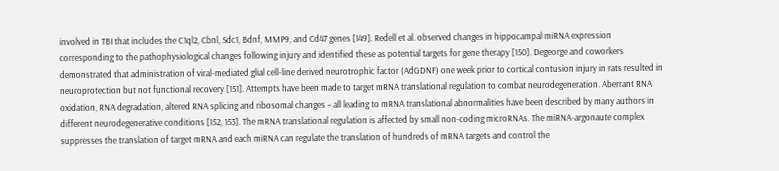involved in TBI that includes the C1ql2, Cbnl, Sdc1, Bdnf, MMP9, and Cd47 genes [149]. Redell et al. observed changes in hippocampal miRNA expression corresponding to the pathophysiological changes following injury and identified these as potential targets for gene therapy [150]. Degeorge and coworkers demonstrated that administration of viral-mediated glial cell-line derived neurotrophic factor (AdGDNF) one week prior to cortical contusion injury in rats resulted in neuroprotection but not functional recovery [151]. Attempts have been made to target mRNA translational regulation to combat neurodegeneration. Aberrant RNA oxidation, RNA degradation, altered RNA splicing and ribosomal changes – all leading to mRNA translational abnormalities have been described by many authors in different neurodegenerative conditions [152, 153]. The mRNA translational regulation is affected by small non-coding microRNAs. The miRNA-argonaute complex suppresses the translation of target mRNA and each miRNA can regulate the translation of hundreds of mRNA targets and control the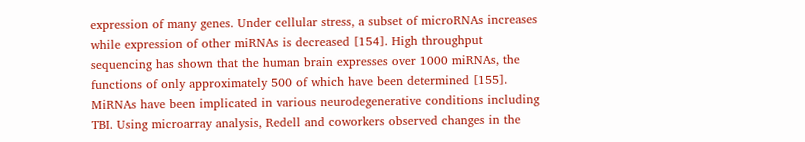expression of many genes. Under cellular stress, a subset of microRNAs increases while expression of other miRNAs is decreased [154]. High throughput sequencing has shown that the human brain expresses over 1000 miRNAs, the functions of only approximately 500 of which have been determined [155]. MiRNAs have been implicated in various neurodegenerative conditions including TBI. Using microarray analysis, Redell and coworkers observed changes in the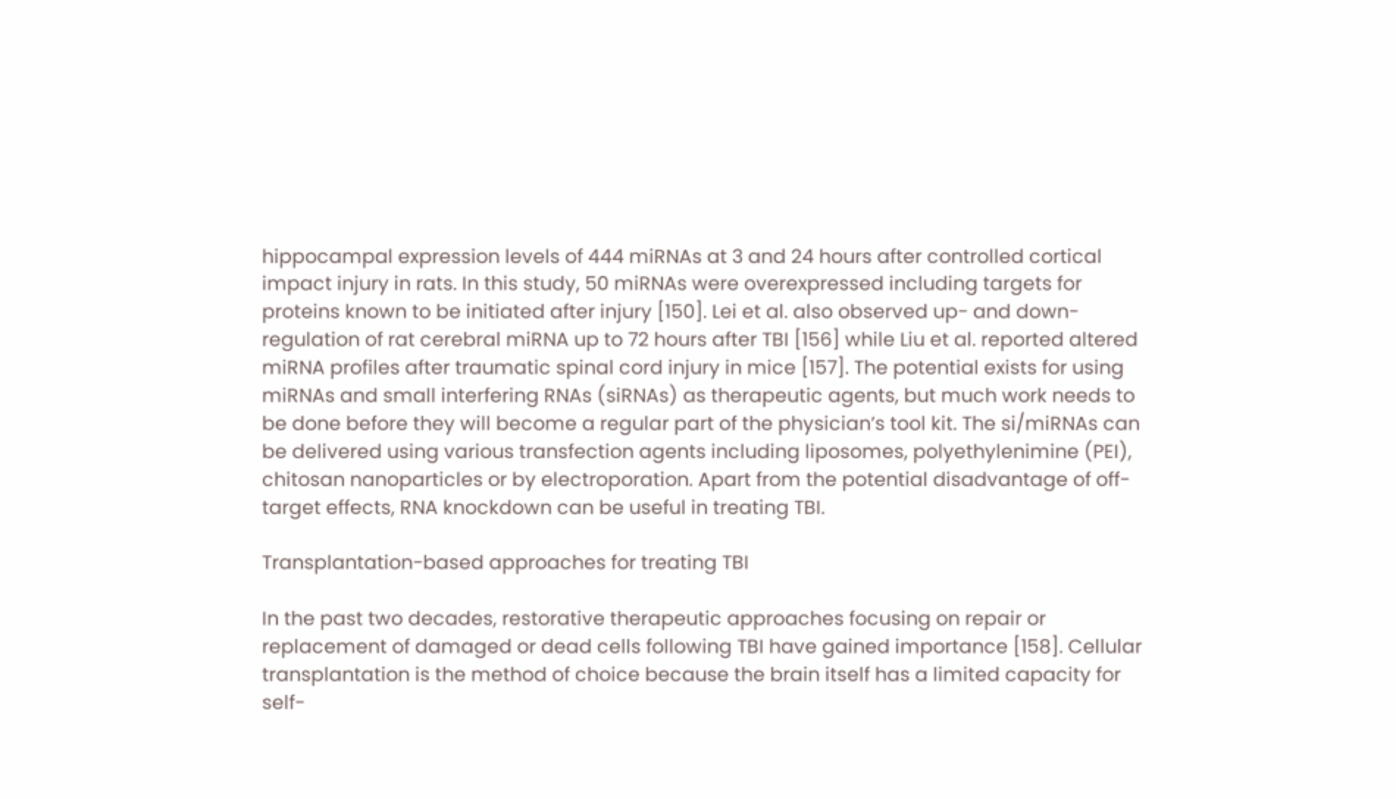hippocampal expression levels of 444 miRNAs at 3 and 24 hours after controlled cortical impact injury in rats. In this study, 50 miRNAs were overexpressed including targets for proteins known to be initiated after injury [150]. Lei et al. also observed up- and down-regulation of rat cerebral miRNA up to 72 hours after TBI [156] while Liu et al. reported altered miRNA profiles after traumatic spinal cord injury in mice [157]. The potential exists for using miRNAs and small interfering RNAs (siRNAs) as therapeutic agents, but much work needs to be done before they will become a regular part of the physician’s tool kit. The si/miRNAs can be delivered using various transfection agents including liposomes, polyethylenimine (PEI), chitosan nanoparticles or by electroporation. Apart from the potential disadvantage of off-target effects, RNA knockdown can be useful in treating TBI.

Transplantation-based approaches for treating TBI

In the past two decades, restorative therapeutic approaches focusing on repair or replacement of damaged or dead cells following TBI have gained importance [158]. Cellular transplantation is the method of choice because the brain itself has a limited capacity for self-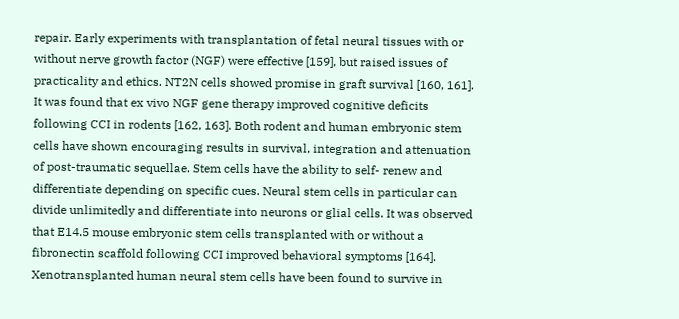repair. Early experiments with transplantation of fetal neural tissues with or without nerve growth factor (NGF) were effective [159], but raised issues of practicality and ethics. NT2N cells showed promise in graft survival [160, 161]. It was found that ex vivo NGF gene therapy improved cognitive deficits following CCI in rodents [162, 163]. Both rodent and human embryonic stem cells have shown encouraging results in survival, integration and attenuation of post-traumatic sequellae. Stem cells have the ability to self- renew and differentiate depending on specific cues. Neural stem cells in particular can divide unlimitedly and differentiate into neurons or glial cells. It was observed that E14.5 mouse embryonic stem cells transplanted with or without a fibronectin scaffold following CCI improved behavioral symptoms [164]. Xenotransplanted human neural stem cells have been found to survive in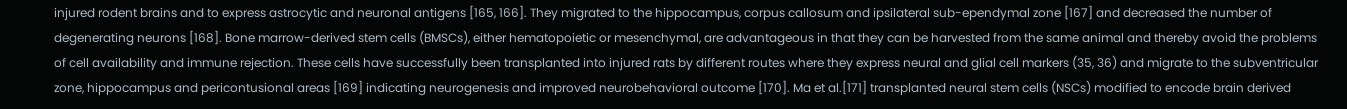injured rodent brains and to express astrocytic and neuronal antigens [165, 166]. They migrated to the hippocampus, corpus callosum and ipsilateral sub-ependymal zone [167] and decreased the number of degenerating neurons [168]. Bone marrow-derived stem cells (BMSCs), either hematopoietic or mesenchymal, are advantageous in that they can be harvested from the same animal and thereby avoid the problems of cell availability and immune rejection. These cells have successfully been transplanted into injured rats by different routes where they express neural and glial cell markers (35, 36) and migrate to the subventricular zone, hippocampus and pericontusional areas [169] indicating neurogenesis and improved neurobehavioral outcome [170]. Ma et al.[171] transplanted neural stem cells (NSCs) modified to encode brain derived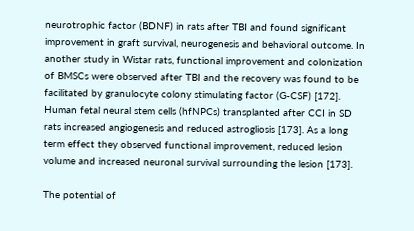neurotrophic factor (BDNF) in rats after TBI and found significant improvement in graft survival, neurogenesis and behavioral outcome. In another study in Wistar rats, functional improvement and colonization of BMSCs were observed after TBI and the recovery was found to be facilitated by granulocyte colony stimulating factor (G-CSF) [172]. Human fetal neural stem cells (hfNPCs) transplanted after CCI in SD rats increased angiogenesis and reduced astrogliosis [173]. As a long term effect they observed functional improvement, reduced lesion volume and increased neuronal survival surrounding the lesion [173].

The potential of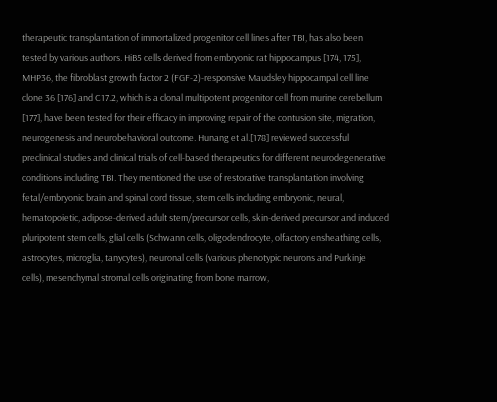therapeutic transplantation of immortalized progenitor cell lines after TBI, has also been tested by various authors. HiB5 cells derived from embryonic rat hippocampus [174, 175], MHP36, the fibroblast growth factor 2 (FGF-2)-responsive Maudsley hippocampal cell line clone 36 [176] and C17.2, which is a clonal multipotent progenitor cell from murine cerebellum [177], have been tested for their efficacy in improving repair of the contusion site, migration, neurogenesis and neurobehavioral outcome. Hunang et al.[178] reviewed successful preclinical studies and clinical trials of cell-based therapeutics for different neurodegenerative conditions including TBI. They mentioned the use of restorative transplantation involving fetal/embryonic brain and spinal cord tissue, stem cells including embryonic, neural, hematopoietic, adipose-derived adult stem/precursor cells, skin-derived precursor and induced pluripotent stem cells, glial cells (Schwann cells, oligodendrocyte, olfactory ensheathing cells, astrocytes, microglia, tanycytes), neuronal cells (various phenotypic neurons and Purkinje cells), mesenchymal stromal cells originating from bone marrow,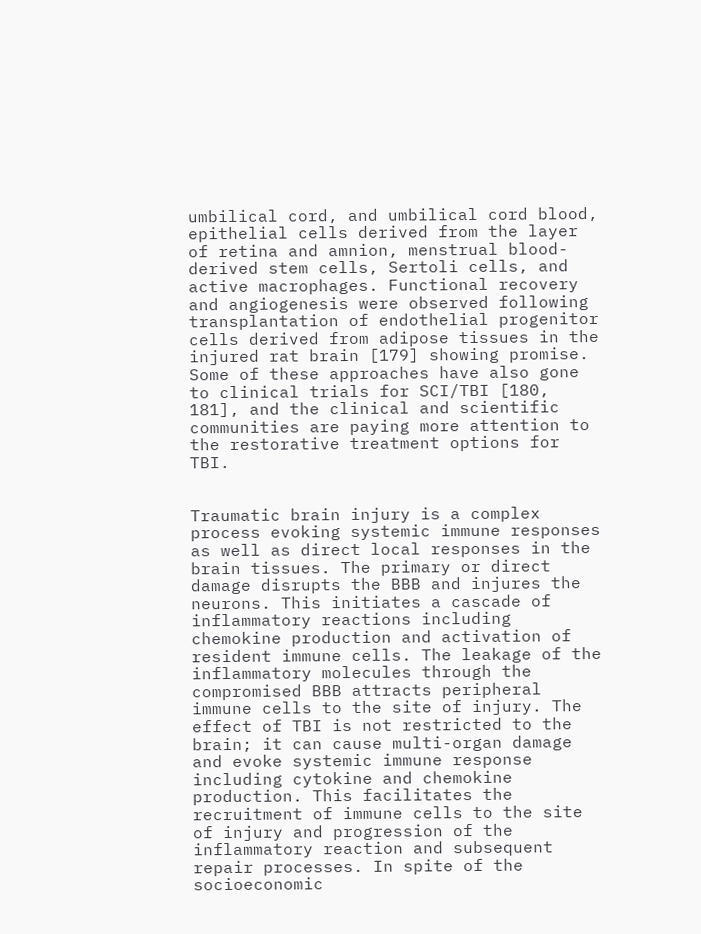umbilical cord, and umbilical cord blood, epithelial cells derived from the layer of retina and amnion, menstrual blood-derived stem cells, Sertoli cells, and active macrophages. Functional recovery and angiogenesis were observed following transplantation of endothelial progenitor cells derived from adipose tissues in the injured rat brain [179] showing promise. Some of these approaches have also gone to clinical trials for SCI/TBI [180, 181], and the clinical and scientific communities are paying more attention to the restorative treatment options for TBI.


Traumatic brain injury is a complex process evoking systemic immune responses as well as direct local responses in the brain tissues. The primary or direct damage disrupts the BBB and injures the neurons. This initiates a cascade of inflammatory reactions including chemokine production and activation of resident immune cells. The leakage of the inflammatory molecules through the compromised BBB attracts peripheral immune cells to the site of injury. The effect of TBI is not restricted to the brain; it can cause multi-organ damage and evoke systemic immune response including cytokine and chemokine production. This facilitates the recruitment of immune cells to the site of injury and progression of the inflammatory reaction and subsequent repair processes. In spite of the socioeconomic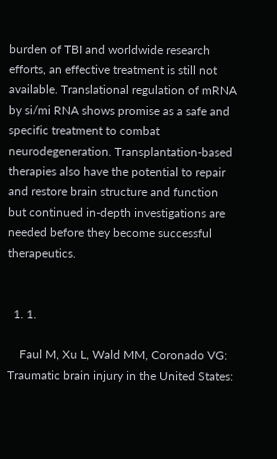burden of TBI and worldwide research efforts, an effective treatment is still not available. Translational regulation of mRNA by si/mi RNA shows promise as a safe and specific treatment to combat neurodegeneration. Transplantation-based therapies also have the potential to repair and restore brain structure and function but continued in-depth investigations are needed before they become successful therapeutics.


  1. 1.

    Faul M, Xu L, Wald MM, Coronado VG: Traumatic brain injury in the United States: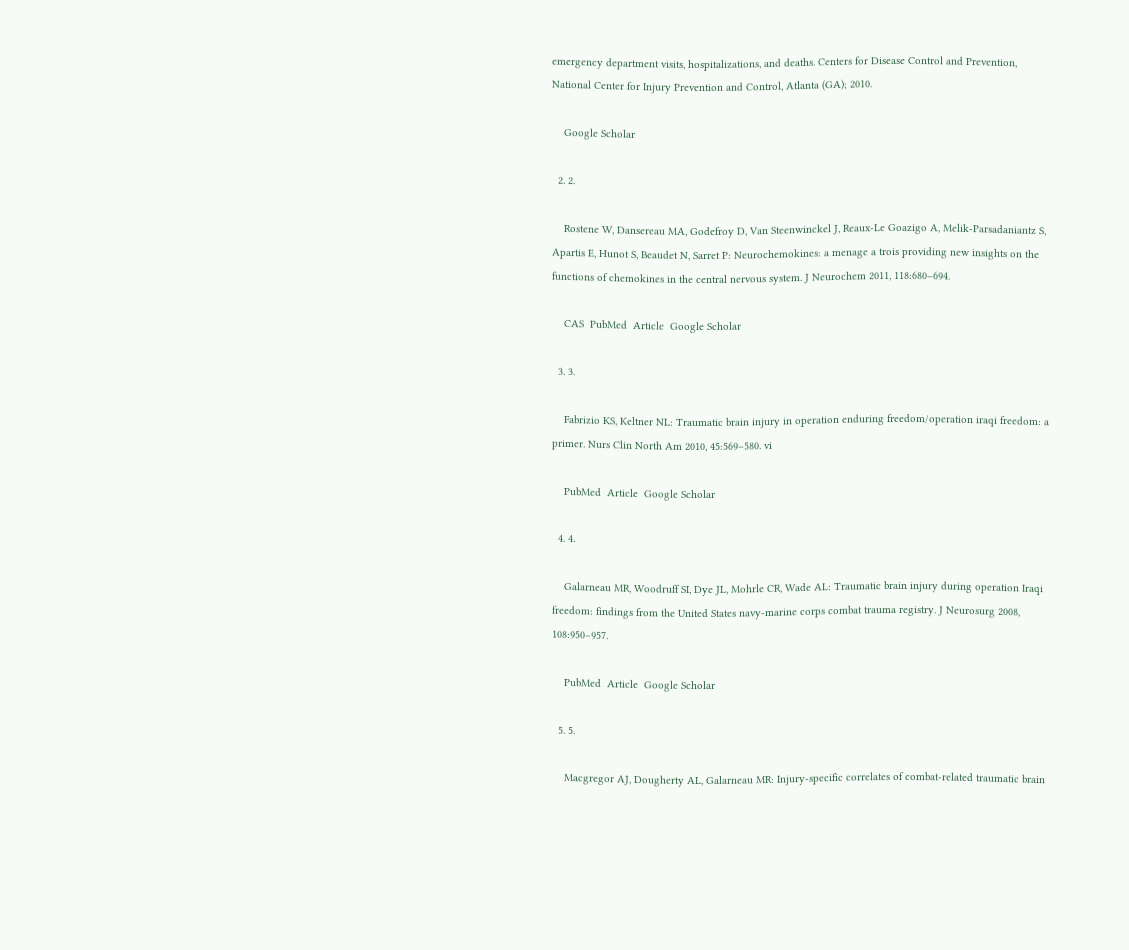emergency department visits, hospitalizations, and deaths. Centers for Disease Control and Prevention, National Center for Injury Prevention and Control, Atlanta (GA); 2010.

    Google Scholar

  2. 2.

    Rostene W, Dansereau MA, Godefroy D, Van Steenwinckel J, Reaux-Le Goazigo A, Melik-Parsadaniantz S, Apartis E, Hunot S, Beaudet N, Sarret P: Neurochemokines: a menage a trois providing new insights on the functions of chemokines in the central nervous system. J Neurochem 2011, 118:680–694.

    CAS  PubMed  Article  Google Scholar

  3. 3.

    Fabrizio KS, Keltner NL: Traumatic brain injury in operation enduring freedom/operation iraqi freedom: a primer. Nurs Clin North Am 2010, 45:569–580. vi

    PubMed  Article  Google Scholar

  4. 4.

    Galarneau MR, Woodruff SI, Dye JL, Mohrle CR, Wade AL: Traumatic brain injury during operation Iraqi freedom: findings from the United States navy-marine corps combat trauma registry. J Neurosurg 2008, 108:950–957.

    PubMed  Article  Google Scholar

  5. 5.

    Macgregor AJ, Dougherty AL, Galarneau MR: Injury-specific correlates of combat-related traumatic brain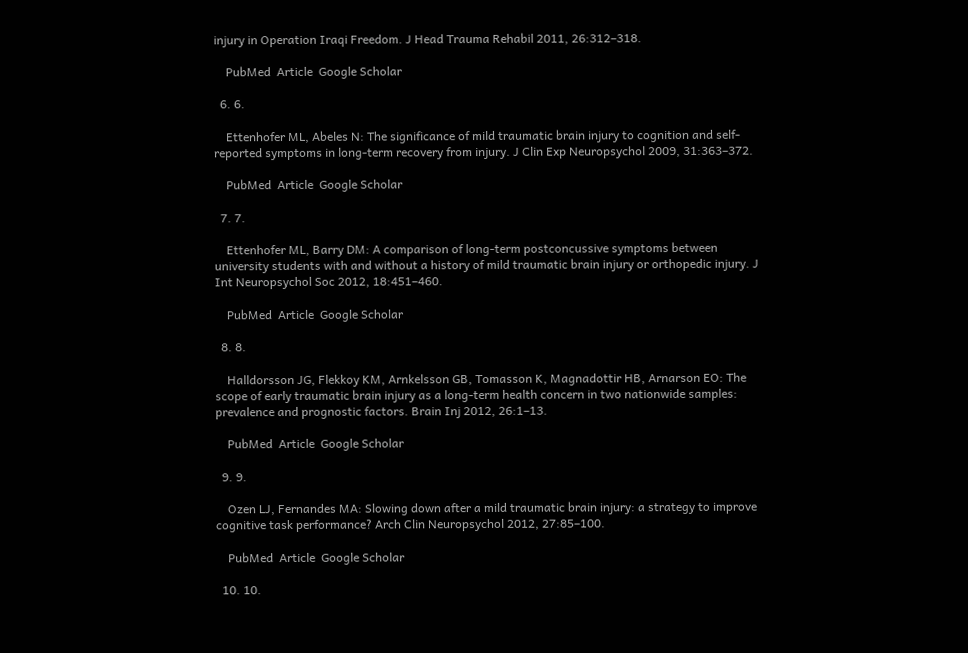injury in Operation Iraqi Freedom. J Head Trauma Rehabil 2011, 26:312–318.

    PubMed  Article  Google Scholar

  6. 6.

    Ettenhofer ML, Abeles N: The significance of mild traumatic brain injury to cognition and self-reported symptoms in long-term recovery from injury. J Clin Exp Neuropsychol 2009, 31:363–372.

    PubMed  Article  Google Scholar

  7. 7.

    Ettenhofer ML, Barry DM: A comparison of long-term postconcussive symptoms between university students with and without a history of mild traumatic brain injury or orthopedic injury. J Int Neuropsychol Soc 2012, 18:451–460.

    PubMed  Article  Google Scholar

  8. 8.

    Halldorsson JG, Flekkoy KM, Arnkelsson GB, Tomasson K, Magnadottir HB, Arnarson EO: The scope of early traumatic brain injury as a long-term health concern in two nationwide samples: prevalence and prognostic factors. Brain Inj 2012, 26:1–13.

    PubMed  Article  Google Scholar

  9. 9.

    Ozen LJ, Fernandes MA: Slowing down after a mild traumatic brain injury: a strategy to improve cognitive task performance? Arch Clin Neuropsychol 2012, 27:85–100.

    PubMed  Article  Google Scholar

  10. 10.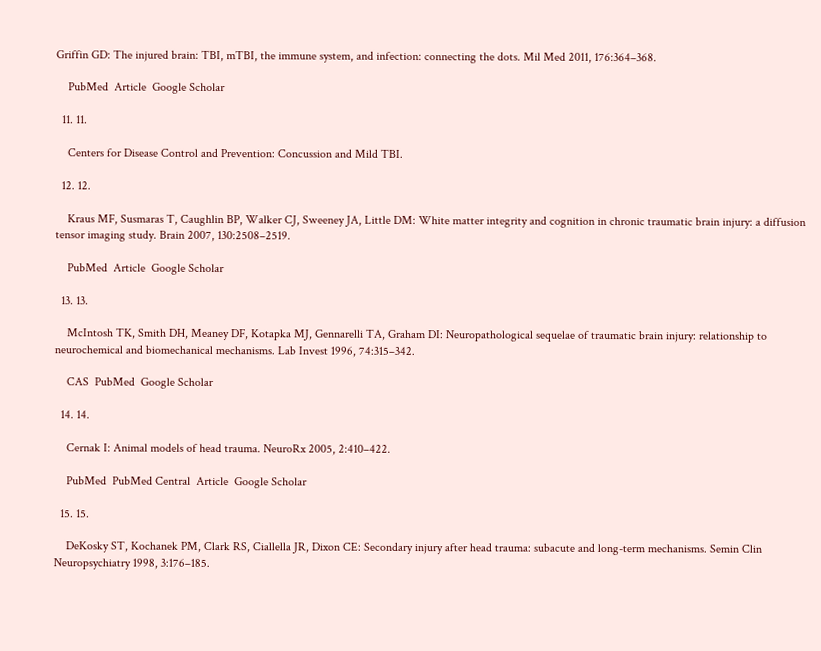Griffin GD: The injured brain: TBI, mTBI, the immune system, and infection: connecting the dots. Mil Med 2011, 176:364–368.

    PubMed  Article  Google Scholar

  11. 11.

    Centers for Disease Control and Prevention: Concussion and Mild TBI.

  12. 12.

    Kraus MF, Susmaras T, Caughlin BP, Walker CJ, Sweeney JA, Little DM: White matter integrity and cognition in chronic traumatic brain injury: a diffusion tensor imaging study. Brain 2007, 130:2508–2519.

    PubMed  Article  Google Scholar

  13. 13.

    McIntosh TK, Smith DH, Meaney DF, Kotapka MJ, Gennarelli TA, Graham DI: Neuropathological sequelae of traumatic brain injury: relationship to neurochemical and biomechanical mechanisms. Lab Invest 1996, 74:315–342.

    CAS  PubMed  Google Scholar

  14. 14.

    Cernak I: Animal models of head trauma. NeuroRx 2005, 2:410–422.

    PubMed  PubMed Central  Article  Google Scholar

  15. 15.

    DeKosky ST, Kochanek PM, Clark RS, Ciallella JR, Dixon CE: Secondary injury after head trauma: subacute and long-term mechanisms. Semin Clin Neuropsychiatry 1998, 3:176–185.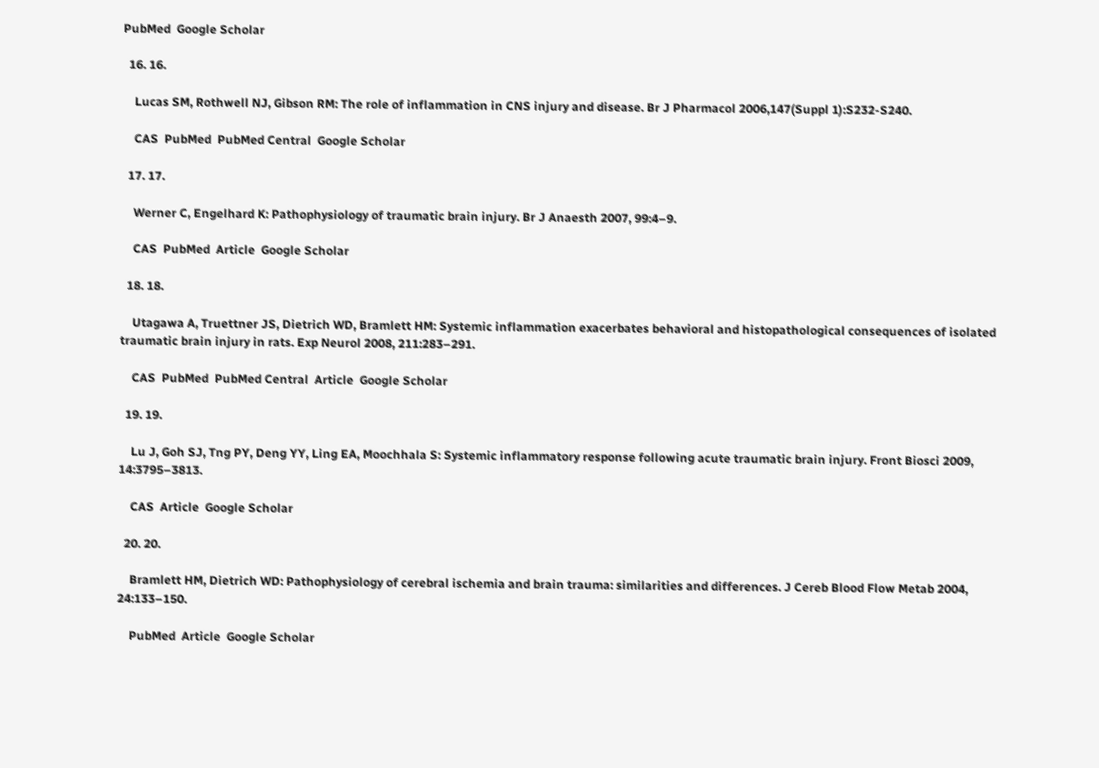PubMed  Google Scholar

  16. 16.

    Lucas SM, Rothwell NJ, Gibson RM: The role of inflammation in CNS injury and disease. Br J Pharmacol 2006,147(Suppl 1):S232-S240.

    CAS  PubMed  PubMed Central  Google Scholar

  17. 17.

    Werner C, Engelhard K: Pathophysiology of traumatic brain injury. Br J Anaesth 2007, 99:4–9.

    CAS  PubMed  Article  Google Scholar

  18. 18.

    Utagawa A, Truettner JS, Dietrich WD, Bramlett HM: Systemic inflammation exacerbates behavioral and histopathological consequences of isolated traumatic brain injury in rats. Exp Neurol 2008, 211:283–291.

    CAS  PubMed  PubMed Central  Article  Google Scholar

  19. 19.

    Lu J, Goh SJ, Tng PY, Deng YY, Ling EA, Moochhala S: Systemic inflammatory response following acute traumatic brain injury. Front Biosci 2009, 14:3795–3813.

    CAS  Article  Google Scholar

  20. 20.

    Bramlett HM, Dietrich WD: Pathophysiology of cerebral ischemia and brain trauma: similarities and differences. J Cereb Blood Flow Metab 2004, 24:133–150.

    PubMed  Article  Google Scholar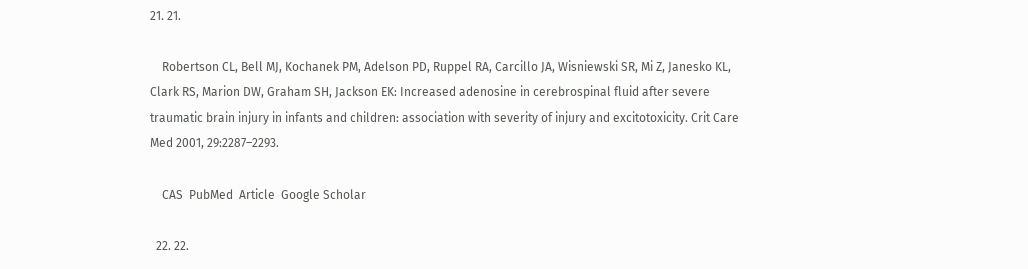21. 21.

    Robertson CL, Bell MJ, Kochanek PM, Adelson PD, Ruppel RA, Carcillo JA, Wisniewski SR, Mi Z, Janesko KL, Clark RS, Marion DW, Graham SH, Jackson EK: Increased adenosine in cerebrospinal fluid after severe traumatic brain injury in infants and children: association with severity of injury and excitotoxicity. Crit Care Med 2001, 29:2287–2293.

    CAS  PubMed  Article  Google Scholar

  22. 22.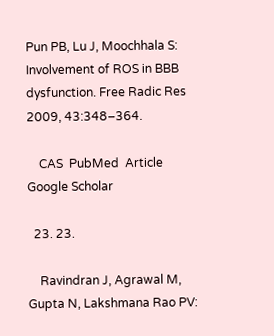Pun PB, Lu J, Moochhala S: Involvement of ROS in BBB dysfunction. Free Radic Res 2009, 43:348–364.

    CAS  PubMed  Article  Google Scholar

  23. 23.

    Ravindran J, Agrawal M, Gupta N, Lakshmana Rao PV: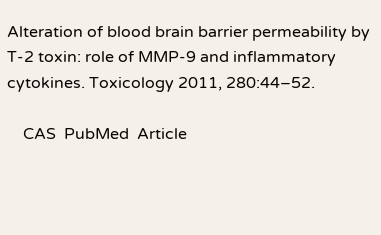Alteration of blood brain barrier permeability by T-2 toxin: role of MMP-9 and inflammatory cytokines. Toxicology 2011, 280:44–52.

    CAS  PubMed  Article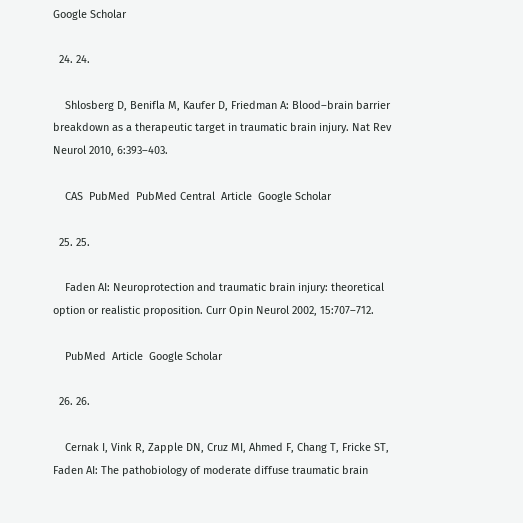Google Scholar

  24. 24.

    Shlosberg D, Benifla M, Kaufer D, Friedman A: Blood–brain barrier breakdown as a therapeutic target in traumatic brain injury. Nat Rev Neurol 2010, 6:393–403.

    CAS  PubMed  PubMed Central  Article  Google Scholar

  25. 25.

    Faden AI: Neuroprotection and traumatic brain injury: theoretical option or realistic proposition. Curr Opin Neurol 2002, 15:707–712.

    PubMed  Article  Google Scholar

  26. 26.

    Cernak I, Vink R, Zapple DN, Cruz MI, Ahmed F, Chang T, Fricke ST, Faden AI: The pathobiology of moderate diffuse traumatic brain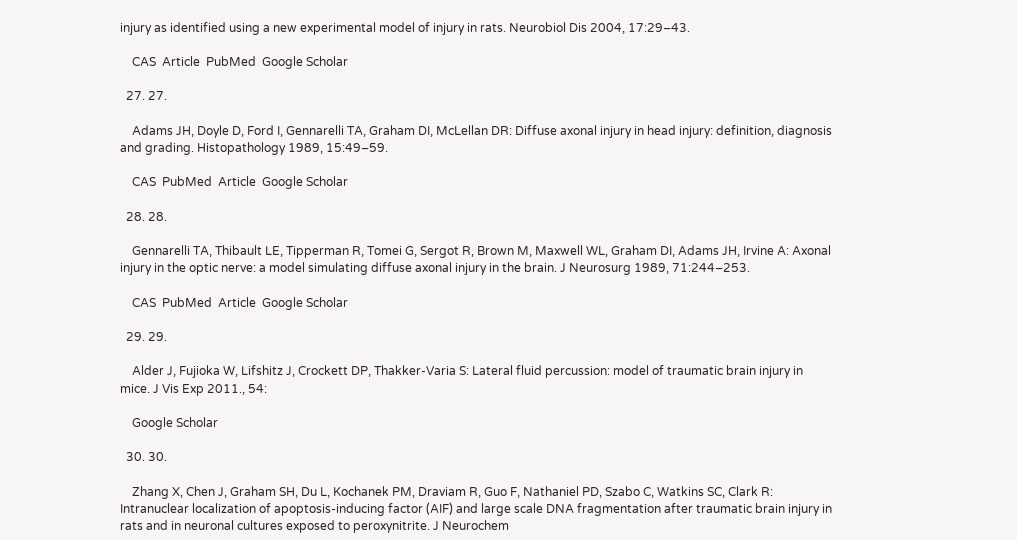injury as identified using a new experimental model of injury in rats. Neurobiol Dis 2004, 17:29–43.

    CAS  Article  PubMed  Google Scholar

  27. 27.

    Adams JH, Doyle D, Ford I, Gennarelli TA, Graham DI, McLellan DR: Diffuse axonal injury in head injury: definition, diagnosis and grading. Histopathology 1989, 15:49–59.

    CAS  PubMed  Article  Google Scholar

  28. 28.

    Gennarelli TA, Thibault LE, Tipperman R, Tomei G, Sergot R, Brown M, Maxwell WL, Graham DI, Adams JH, Irvine A: Axonal injury in the optic nerve: a model simulating diffuse axonal injury in the brain. J Neurosurg 1989, 71:244–253.

    CAS  PubMed  Article  Google Scholar

  29. 29.

    Alder J, Fujioka W, Lifshitz J, Crockett DP, Thakker-Varia S: Lateral fluid percussion: model of traumatic brain injury in mice. J Vis Exp 2011., 54:

    Google Scholar

  30. 30.

    Zhang X, Chen J, Graham SH, Du L, Kochanek PM, Draviam R, Guo F, Nathaniel PD, Szabo C, Watkins SC, Clark R: Intranuclear localization of apoptosis-inducing factor (AIF) and large scale DNA fragmentation after traumatic brain injury in rats and in neuronal cultures exposed to peroxynitrite. J Neurochem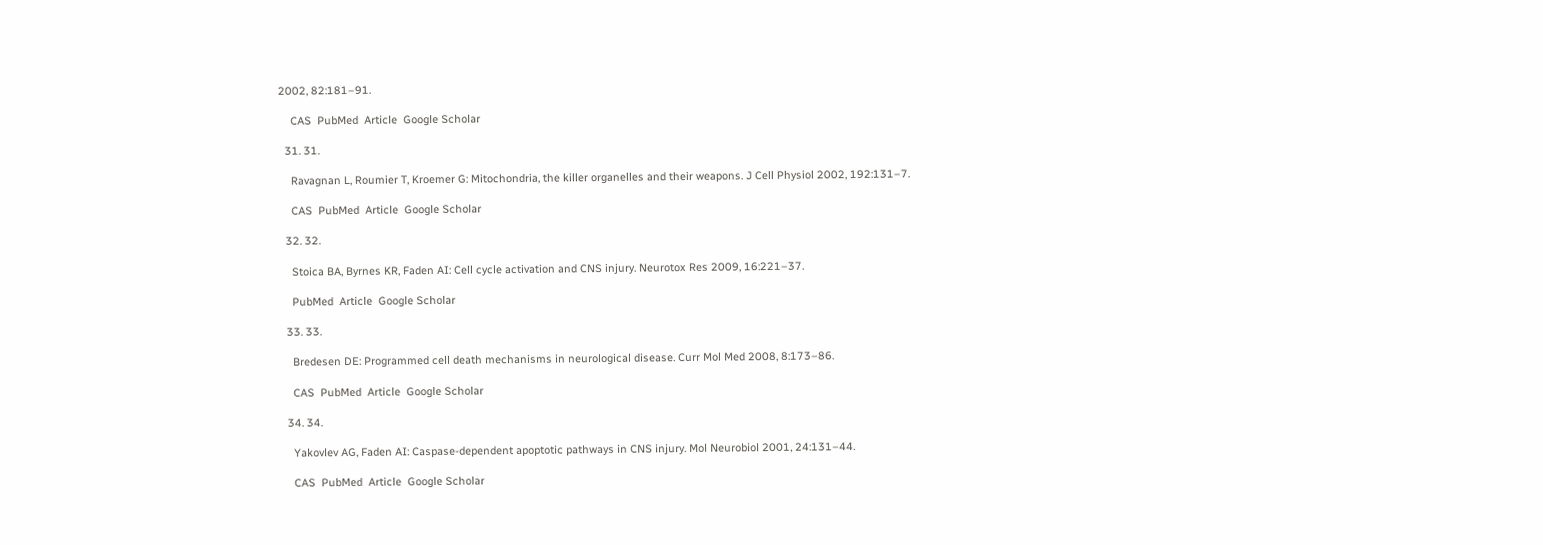2002, 82:181–91.

    CAS  PubMed  Article  Google Scholar

  31. 31.

    Ravagnan L, Roumier T, Kroemer G: Mitochondria, the killer organelles and their weapons. J Cell Physiol 2002, 192:131–7.

    CAS  PubMed  Article  Google Scholar

  32. 32.

    Stoica BA, Byrnes KR, Faden AI: Cell cycle activation and CNS injury. Neurotox Res 2009, 16:221–37.

    PubMed  Article  Google Scholar

  33. 33.

    Bredesen DE: Programmed cell death mechanisms in neurological disease. Curr Mol Med 2008, 8:173–86.

    CAS  PubMed  Article  Google Scholar

  34. 34.

    Yakovlev AG, Faden AI: Caspase-dependent apoptotic pathways in CNS injury. Mol Neurobiol 2001, 24:131–44.

    CAS  PubMed  Article  Google Scholar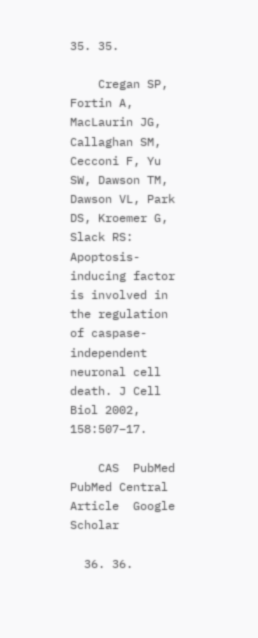35. 35.

    Cregan SP, Fortin A, MacLaurin JG, Callaghan SM, Cecconi F, Yu SW, Dawson TM, Dawson VL, Park DS, Kroemer G, Slack RS: Apoptosis-inducing factor is involved in the regulation of caspase-independent neuronal cell death. J Cell Biol 2002, 158:507–17.

    CAS  PubMed  PubMed Central  Article  Google Scholar

  36. 36.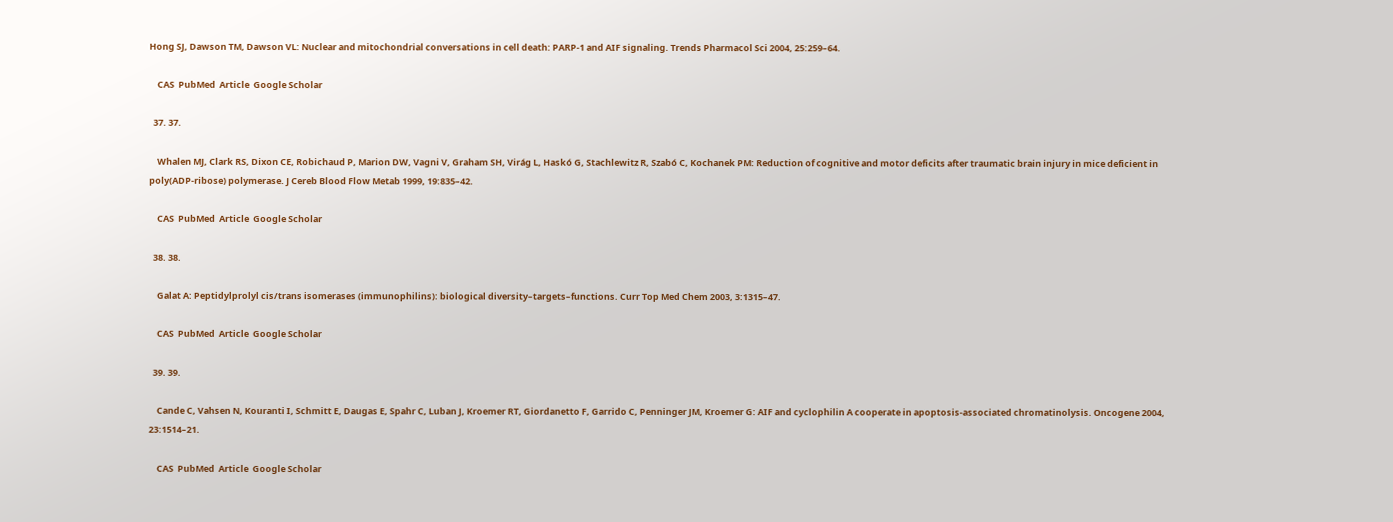Hong SJ, Dawson TM, Dawson VL: Nuclear and mitochondrial conversations in cell death: PARP-1 and AIF signaling. Trends Pharmacol Sci 2004, 25:259–64.

    CAS  PubMed  Article  Google Scholar

  37. 37.

    Whalen MJ, Clark RS, Dixon CE, Robichaud P, Marion DW, Vagni V, Graham SH, Virág L, Haskó G, Stachlewitz R, Szabó C, Kochanek PM: Reduction of cognitive and motor deficits after traumatic brain injury in mice deficient in poly(ADP-ribose) polymerase. J Cereb Blood Flow Metab 1999, 19:835–42.

    CAS  PubMed  Article  Google Scholar

  38. 38.

    Galat A: Peptidylprolyl cis/trans isomerases (immunophilins): biological diversity–targets–functions. Curr Top Med Chem 2003, 3:1315–47.

    CAS  PubMed  Article  Google Scholar

  39. 39.

    Cande C, Vahsen N, Kouranti I, Schmitt E, Daugas E, Spahr C, Luban J, Kroemer RT, Giordanetto F, Garrido C, Penninger JM, Kroemer G: AIF and cyclophilin A cooperate in apoptosis-associated chromatinolysis. Oncogene 2004, 23:1514–21.

    CAS  PubMed  Article  Google Scholar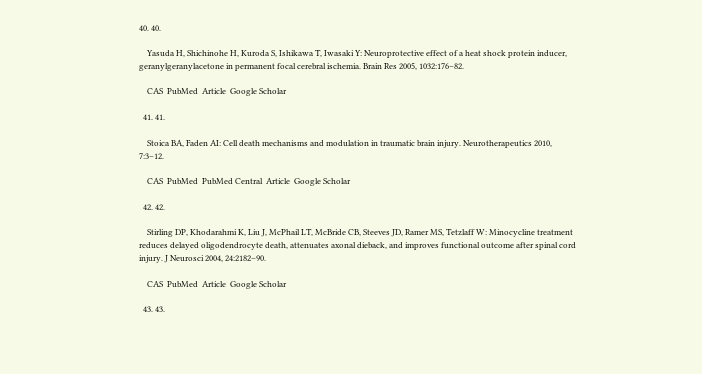40. 40.

    Yasuda H, Shichinohe H, Kuroda S, Ishikawa T, Iwasaki Y: Neuroprotective effect of a heat shock protein inducer, geranylgeranylacetone in permanent focal cerebral ischemia. Brain Res 2005, 1032:176–82.

    CAS  PubMed  Article  Google Scholar

  41. 41.

    Stoica BA, Faden AI: Cell death mechanisms and modulation in traumatic brain injury. Neurotherapeutics 2010, 7:3–12.

    CAS  PubMed  PubMed Central  Article  Google Scholar

  42. 42.

    Stirling DP, Khodarahmi K, Liu J, McPhail LT, McBride CB, Steeves JD, Ramer MS, Tetzlaff W: Minocycline treatment reduces delayed oligodendrocyte death, attenuates axonal dieback, and improves functional outcome after spinal cord injury. J Neurosci 2004, 24:2182–90.

    CAS  PubMed  Article  Google Scholar

  43. 43.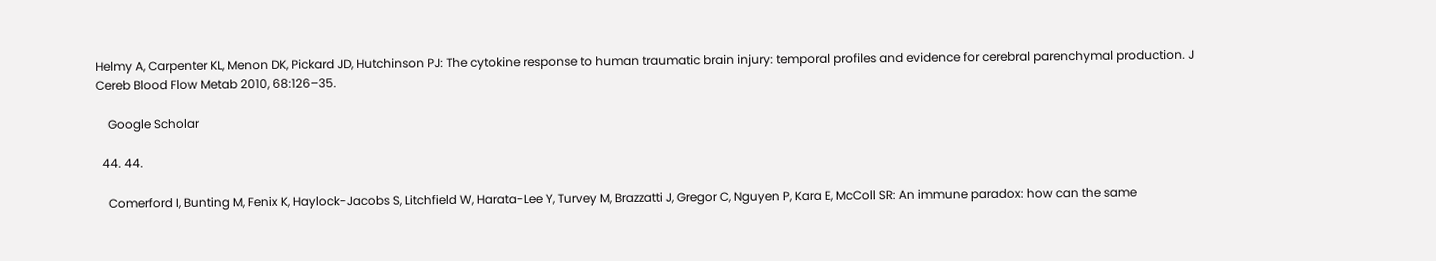Helmy A, Carpenter KL, Menon DK, Pickard JD, Hutchinson PJ: The cytokine response to human traumatic brain injury: temporal profiles and evidence for cerebral parenchymal production. J Cereb Blood Flow Metab 2010, 68:126–35.

    Google Scholar

  44. 44.

    Comerford I, Bunting M, Fenix K, Haylock-Jacobs S, Litchfield W, Harata-Lee Y, Turvey M, Brazzatti J, Gregor C, Nguyen P, Kara E, McColl SR: An immune paradox: how can the same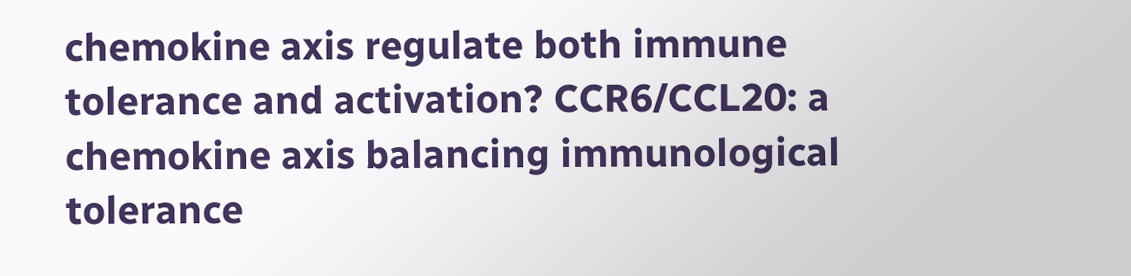chemokine axis regulate both immune tolerance and activation? CCR6/CCL20: a chemokine axis balancing immunological tolerance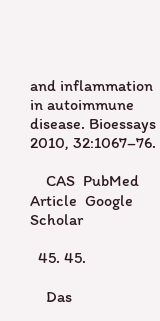and inflammation in autoimmune disease. Bioessays 2010, 32:1067–76.

    CAS  PubMed  Article  Google Scholar

  45. 45.

    Das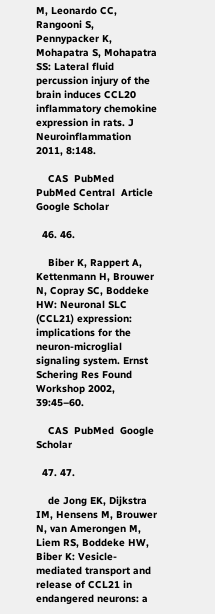M, Leonardo CC, Rangooni S, Pennypacker K, Mohapatra S, Mohapatra SS: Lateral fluid percussion injury of the brain induces CCL20 inflammatory chemokine expression in rats. J Neuroinflammation 2011, 8:148.

    CAS  PubMed  PubMed Central  Article  Google Scholar

  46. 46.

    Biber K, Rappert A, Kettenmann H, Brouwer N, Copray SC, Boddeke HW: Neuronal SLC (CCL21) expression: implications for the neuron-microglial signaling system. Ernst Schering Res Found Workshop 2002, 39:45–60.

    CAS  PubMed  Google Scholar

  47. 47.

    de Jong EK, Dijkstra IM, Hensens M, Brouwer N, van Amerongen M, Liem RS, Boddeke HW, Biber K: Vesicle-mediated transport and release of CCL21 in endangered neurons: a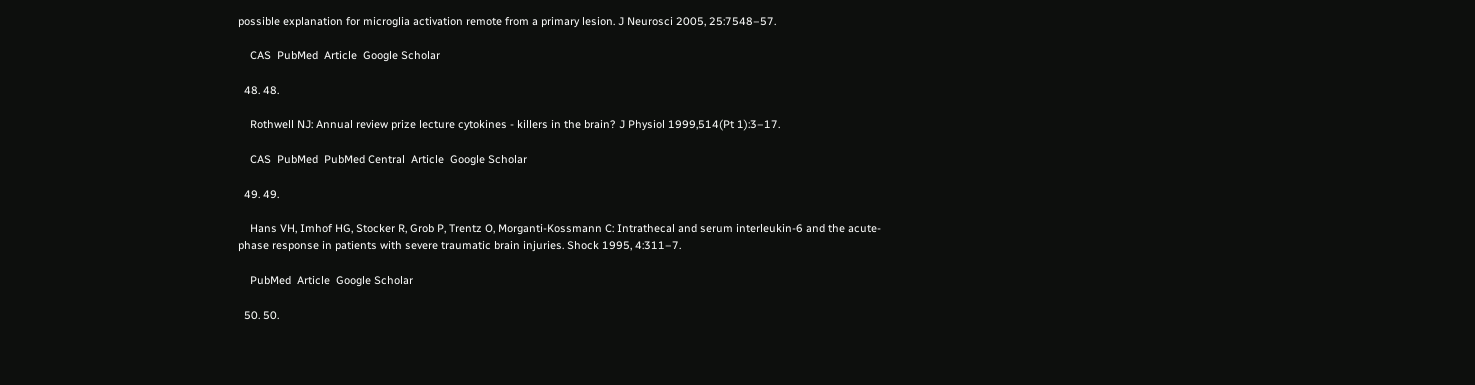possible explanation for microglia activation remote from a primary lesion. J Neurosci 2005, 25:7548–57.

    CAS  PubMed  Article  Google Scholar

  48. 48.

    Rothwell NJ: Annual review prize lecture cytokines - killers in the brain? J Physiol 1999,514(Pt 1):3–17.

    CAS  PubMed  PubMed Central  Article  Google Scholar

  49. 49.

    Hans VH, Imhof HG, Stocker R, Grob P, Trentz O, Morganti-Kossmann C: Intrathecal and serum interleukin-6 and the acute-phase response in patients with severe traumatic brain injuries. Shock 1995, 4:311–7.

    PubMed  Article  Google Scholar

  50. 50.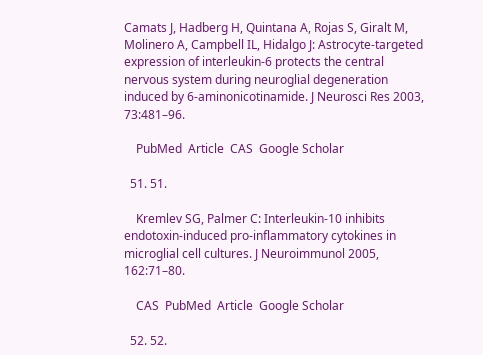Camats J, Hadberg H, Quintana A, Rojas S, Giralt M, Molinero A, Campbell IL, Hidalgo J: Astrocyte-targeted expression of interleukin-6 protects the central nervous system during neuroglial degeneration induced by 6-aminonicotinamide. J Neurosci Res 2003, 73:481–96.

    PubMed  Article  CAS  Google Scholar

  51. 51.

    Kremlev SG, Palmer C: Interleukin-10 inhibits endotoxin-induced pro-inflammatory cytokines in microglial cell cultures. J Neuroimmunol 2005, 162:71–80.

    CAS  PubMed  Article  Google Scholar

  52. 52.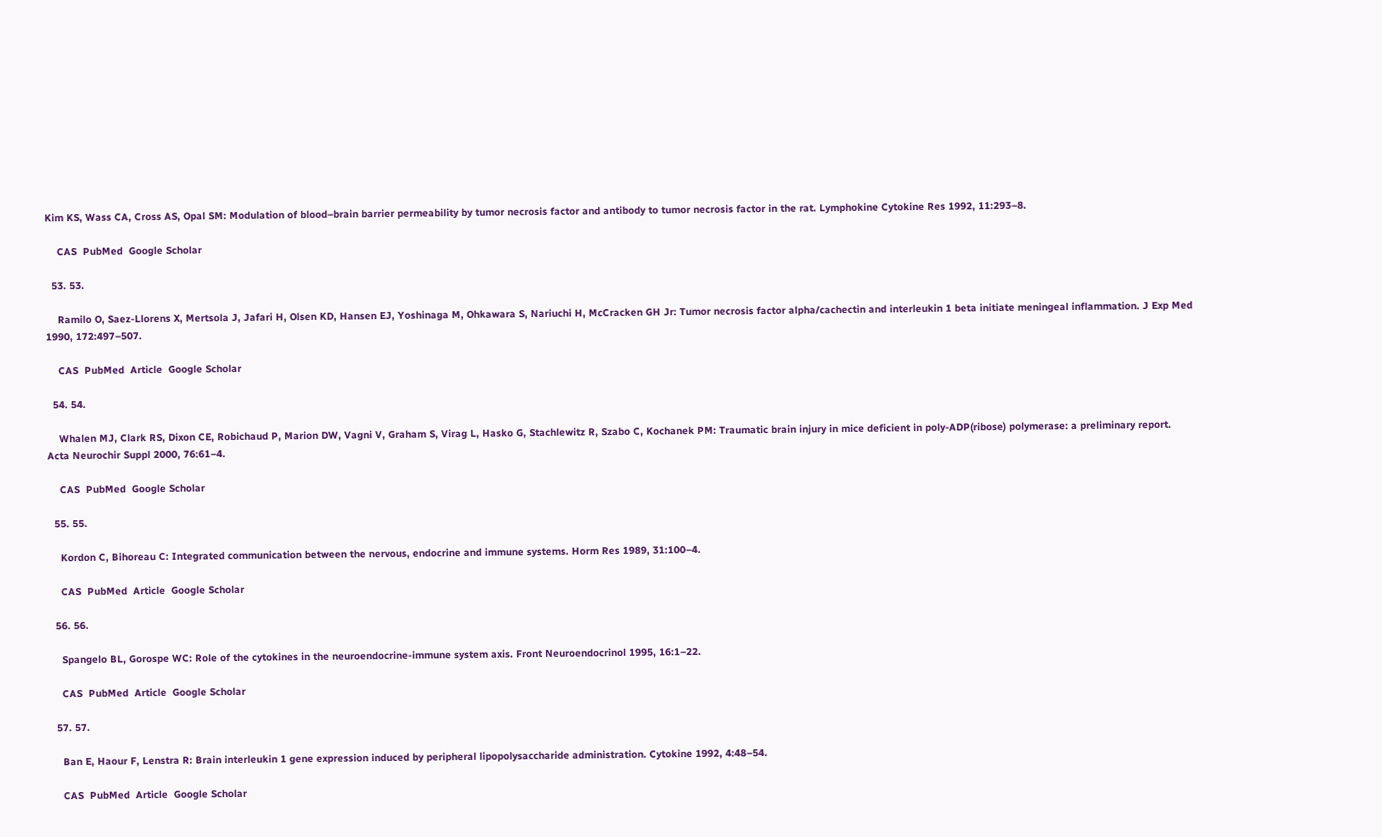Kim KS, Wass CA, Cross AS, Opal SM: Modulation of blood–brain barrier permeability by tumor necrosis factor and antibody to tumor necrosis factor in the rat. Lymphokine Cytokine Res 1992, 11:293–8.

    CAS  PubMed  Google Scholar

  53. 53.

    Ramilo O, Saez-Llorens X, Mertsola J, Jafari H, Olsen KD, Hansen EJ, Yoshinaga M, Ohkawara S, Nariuchi H, McCracken GH Jr: Tumor necrosis factor alpha/cachectin and interleukin 1 beta initiate meningeal inflammation. J Exp Med 1990, 172:497–507.

    CAS  PubMed  Article  Google Scholar

  54. 54.

    Whalen MJ, Clark RS, Dixon CE, Robichaud P, Marion DW, Vagni V, Graham S, Virag L, Hasko G, Stachlewitz R, Szabo C, Kochanek PM: Traumatic brain injury in mice deficient in poly-ADP(ribose) polymerase: a preliminary report. Acta Neurochir Suppl 2000, 76:61–4.

    CAS  PubMed  Google Scholar

  55. 55.

    Kordon C, Bihoreau C: Integrated communication between the nervous, endocrine and immune systems. Horm Res 1989, 31:100–4.

    CAS  PubMed  Article  Google Scholar

  56. 56.

    Spangelo BL, Gorospe WC: Role of the cytokines in the neuroendocrine-immune system axis. Front Neuroendocrinol 1995, 16:1–22.

    CAS  PubMed  Article  Google Scholar

  57. 57.

    Ban E, Haour F, Lenstra R: Brain interleukin 1 gene expression induced by peripheral lipopolysaccharide administration. Cytokine 1992, 4:48–54.

    CAS  PubMed  Article  Google Scholar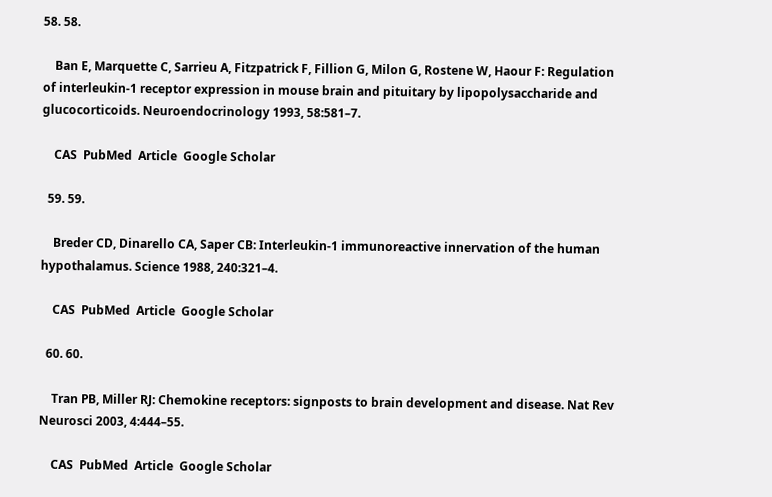58. 58.

    Ban E, Marquette C, Sarrieu A, Fitzpatrick F, Fillion G, Milon G, Rostene W, Haour F: Regulation of interleukin-1 receptor expression in mouse brain and pituitary by lipopolysaccharide and glucocorticoids. Neuroendocrinology 1993, 58:581–7.

    CAS  PubMed  Article  Google Scholar

  59. 59.

    Breder CD, Dinarello CA, Saper CB: Interleukin-1 immunoreactive innervation of the human hypothalamus. Science 1988, 240:321–4.

    CAS  PubMed  Article  Google Scholar

  60. 60.

    Tran PB, Miller RJ: Chemokine receptors: signposts to brain development and disease. Nat Rev Neurosci 2003, 4:444–55.

    CAS  PubMed  Article  Google Scholar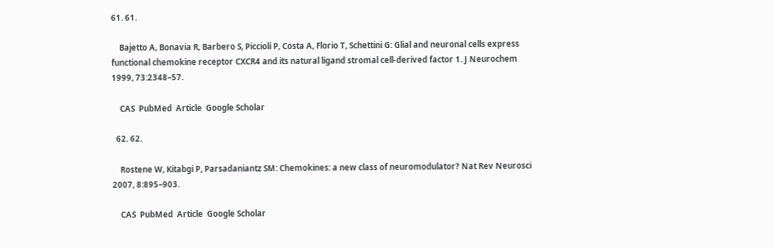61. 61.

    Bajetto A, Bonavia R, Barbero S, Piccioli P, Costa A, Florio T, Schettini G: Glial and neuronal cells express functional chemokine receptor CXCR4 and its natural ligand stromal cell-derived factor 1. J Neurochem 1999, 73:2348–57.

    CAS  PubMed  Article  Google Scholar

  62. 62.

    Rostene W, Kitabgi P, Parsadaniantz SM: Chemokines: a new class of neuromodulator? Nat Rev Neurosci 2007, 8:895–903.

    CAS  PubMed  Article  Google Scholar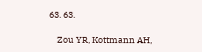63. 63.

    Zou YR, Kottmann AH,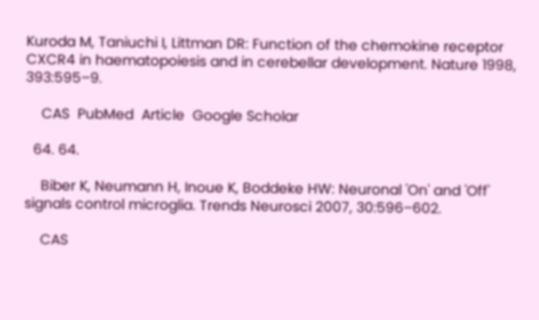Kuroda M, Taniuchi I, Littman DR: Function of the chemokine receptor CXCR4 in haematopoiesis and in cerebellar development. Nature 1998, 393:595–9.

    CAS  PubMed  Article  Google Scholar

  64. 64.

    Biber K, Neumann H, Inoue K, Boddeke HW: Neuronal 'On' and 'Off' signals control microglia. Trends Neurosci 2007, 30:596–602.

    CAS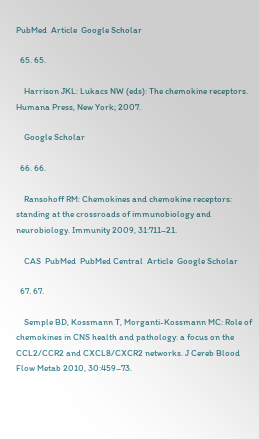PubMed  Article  Google Scholar

  65. 65.

    Harrison JKL: Lukacs NW (eds): The chemokine receptors. Humana Press, New York; 2007.

    Google Scholar

  66. 66.

    Ransohoff RM: Chemokines and chemokine receptors: standing at the crossroads of immunobiology and neurobiology. Immunity 2009, 31:711–21.

    CAS  PubMed  PubMed Central  Article  Google Scholar

  67. 67.

    Semple BD, Kossmann T, Morganti-Kossmann MC: Role of chemokines in CNS health and pathology: a focus on the CCL2/CCR2 and CXCL8/CXCR2 networks. J Cereb Blood Flow Metab 2010, 30:459–73.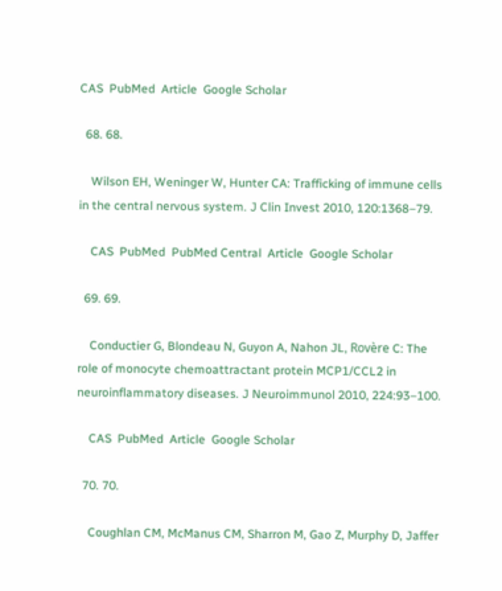CAS  PubMed  Article  Google Scholar

  68. 68.

    Wilson EH, Weninger W, Hunter CA: Trafficking of immune cells in the central nervous system. J Clin Invest 2010, 120:1368–79.

    CAS  PubMed  PubMed Central  Article  Google Scholar

  69. 69.

    Conductier G, Blondeau N, Guyon A, Nahon JL, Rovère C: The role of monocyte chemoattractant protein MCP1/CCL2 in neuroinflammatory diseases. J Neuroimmunol 2010, 224:93–100.

    CAS  PubMed  Article  Google Scholar

  70. 70.

    Coughlan CM, McManus CM, Sharron M, Gao Z, Murphy D, Jaffer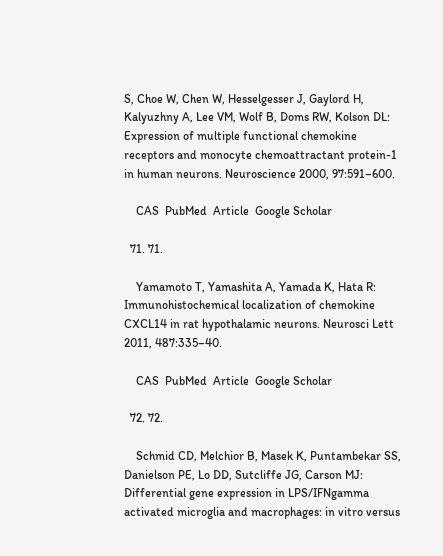S, Choe W, Chen W, Hesselgesser J, Gaylord H, Kalyuzhny A, Lee VM, Wolf B, Doms RW, Kolson DL: Expression of multiple functional chemokine receptors and monocyte chemoattractant protein-1 in human neurons. Neuroscience 2000, 97:591–600.

    CAS  PubMed  Article  Google Scholar

  71. 71.

    Yamamoto T, Yamashita A, Yamada K, Hata R: Immunohistochemical localization of chemokine CXCL14 in rat hypothalamic neurons. Neurosci Lett 2011, 487:335–40.

    CAS  PubMed  Article  Google Scholar

  72. 72.

    Schmid CD, Melchior B, Masek K, Puntambekar SS, Danielson PE, Lo DD, Sutcliffe JG, Carson MJ: Differential gene expression in LPS/IFNgamma activated microglia and macrophages: in vitro versus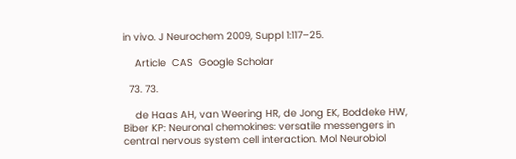in vivo. J Neurochem 2009, Suppl 1:117–25.

    Article  CAS  Google Scholar

  73. 73.

    de Haas AH, van Weering HR, de Jong EK, Boddeke HW, Biber KP: Neuronal chemokines: versatile messengers in central nervous system cell interaction. Mol Neurobiol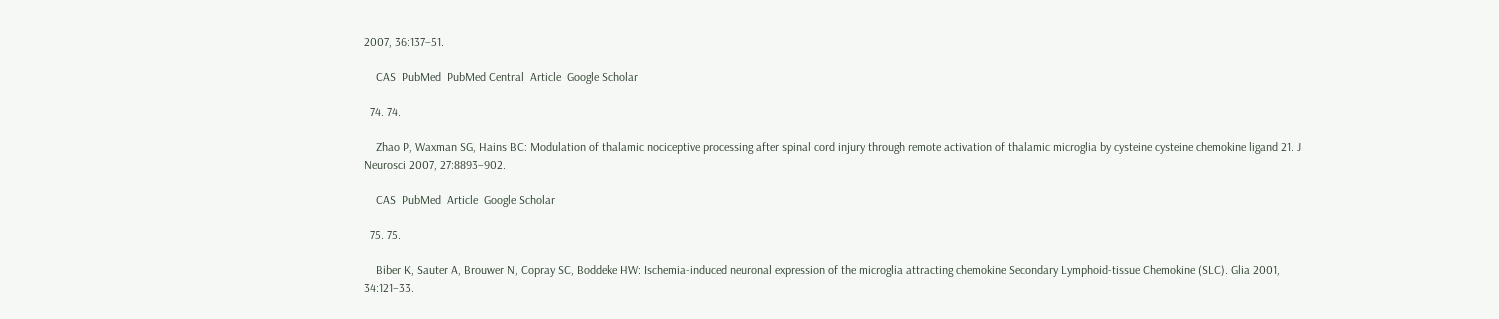2007, 36:137–51.

    CAS  PubMed  PubMed Central  Article  Google Scholar

  74. 74.

    Zhao P, Waxman SG, Hains BC: Modulation of thalamic nociceptive processing after spinal cord injury through remote activation of thalamic microglia by cysteine cysteine chemokine ligand 21. J Neurosci 2007, 27:8893–902.

    CAS  PubMed  Article  Google Scholar

  75. 75.

    Biber K, Sauter A, Brouwer N, Copray SC, Boddeke HW: Ischemia-induced neuronal expression of the microglia attracting chemokine Secondary Lymphoid-tissue Chemokine (SLC). Glia 2001, 34:121–33.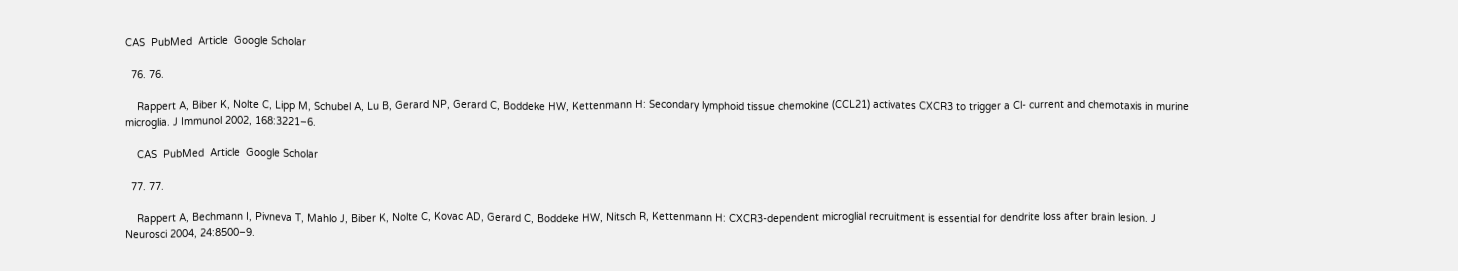CAS  PubMed  Article  Google Scholar

  76. 76.

    Rappert A, Biber K, Nolte C, Lipp M, Schubel A, Lu B, Gerard NP, Gerard C, Boddeke HW, Kettenmann H: Secondary lymphoid tissue chemokine (CCL21) activates CXCR3 to trigger a Cl- current and chemotaxis in murine microglia. J Immunol 2002, 168:3221–6.

    CAS  PubMed  Article  Google Scholar

  77. 77.

    Rappert A, Bechmann I, Pivneva T, Mahlo J, Biber K, Nolte C, Kovac AD, Gerard C, Boddeke HW, Nitsch R, Kettenmann H: CXCR3-dependent microglial recruitment is essential for dendrite loss after brain lesion. J Neurosci 2004, 24:8500–9.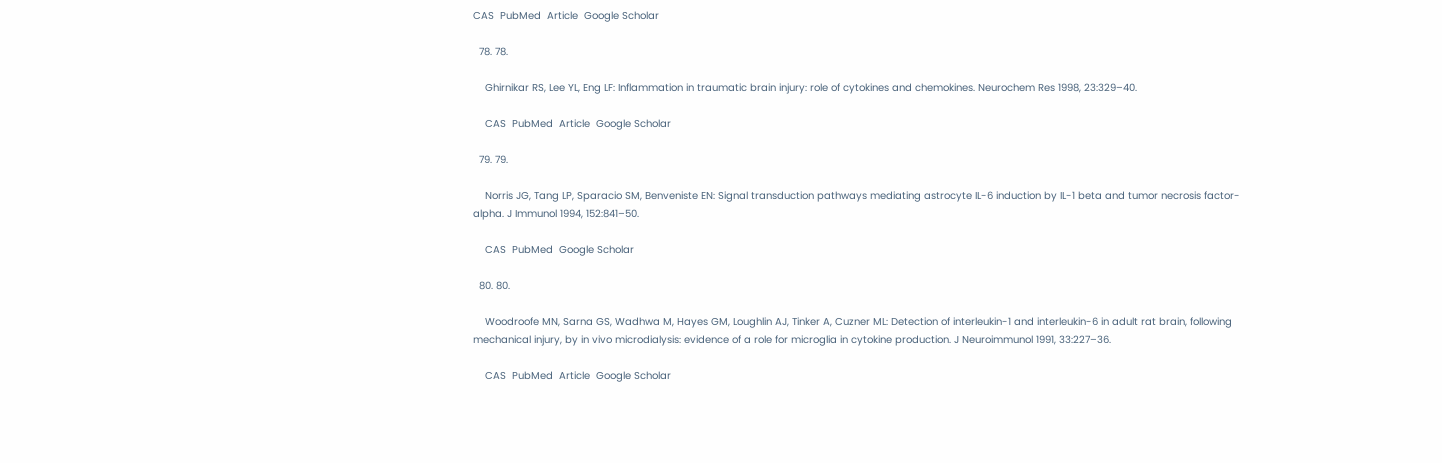CAS  PubMed  Article  Google Scholar

  78. 78.

    Ghirnikar RS, Lee YL, Eng LF: Inflammation in traumatic brain injury: role of cytokines and chemokines. Neurochem Res 1998, 23:329–40.

    CAS  PubMed  Article  Google Scholar

  79. 79.

    Norris JG, Tang LP, Sparacio SM, Benveniste EN: Signal transduction pathways mediating astrocyte IL-6 induction by IL-1 beta and tumor necrosis factor-alpha. J Immunol 1994, 152:841–50.

    CAS  PubMed  Google Scholar

  80. 80.

    Woodroofe MN, Sarna GS, Wadhwa M, Hayes GM, Loughlin AJ, Tinker A, Cuzner ML: Detection of interleukin-1 and interleukin-6 in adult rat brain, following mechanical injury, by in vivo microdialysis: evidence of a role for microglia in cytokine production. J Neuroimmunol 1991, 33:227–36.

    CAS  PubMed  Article  Google Scholar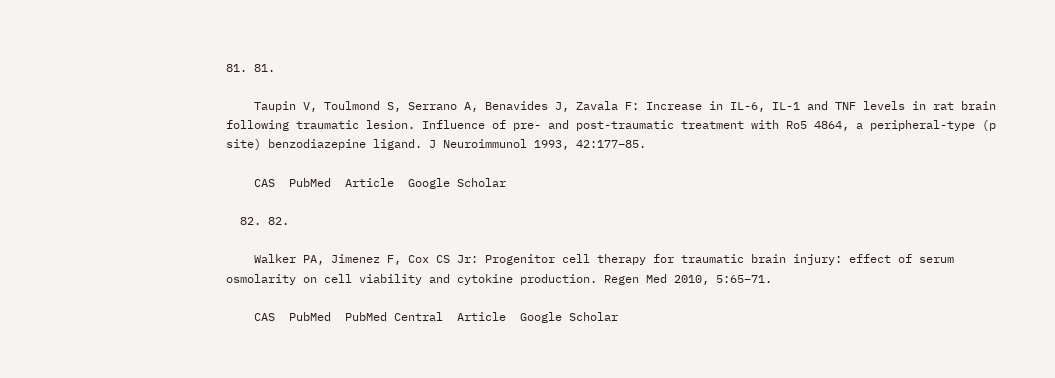81. 81.

    Taupin V, Toulmond S, Serrano A, Benavides J, Zavala F: Increase in IL-6, IL-1 and TNF levels in rat brain following traumatic lesion. Influence of pre- and post-traumatic treatment with Ro5 4864, a peripheral-type (p site) benzodiazepine ligand. J Neuroimmunol 1993, 42:177–85.

    CAS  PubMed  Article  Google Scholar

  82. 82.

    Walker PA, Jimenez F, Cox CS Jr: Progenitor cell therapy for traumatic brain injury: effect of serum osmolarity on cell viability and cytokine production. Regen Med 2010, 5:65–71.

    CAS  PubMed  PubMed Central  Article  Google Scholar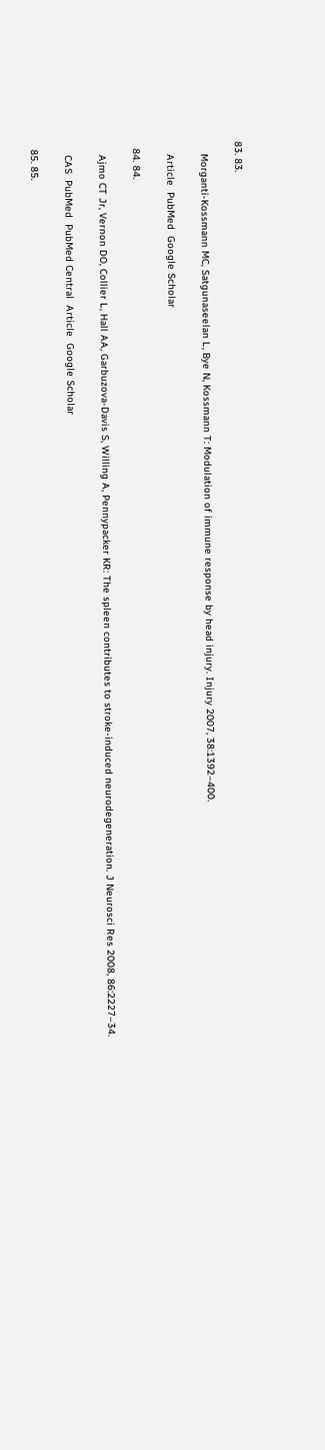83. 83.

    Morganti-Kossmann MC, Satgunaseelan L, Bye N, Kossmann T: Modulation of immune response by head injury. Injury 2007, 38:1392–400.

    Article  PubMed  Google Scholar

  84. 84.

    Ajmo CT Jr, Vernon DO, Collier L, Hall AA, Garbuzova-Davis S, Willing A, Pennypacker KR: The spleen contributes to stroke-induced neurodegeneration. J Neurosci Res 2008, 86:2227–34.

    CAS  PubMed  PubMed Central  Article  Google Scholar

  85. 85.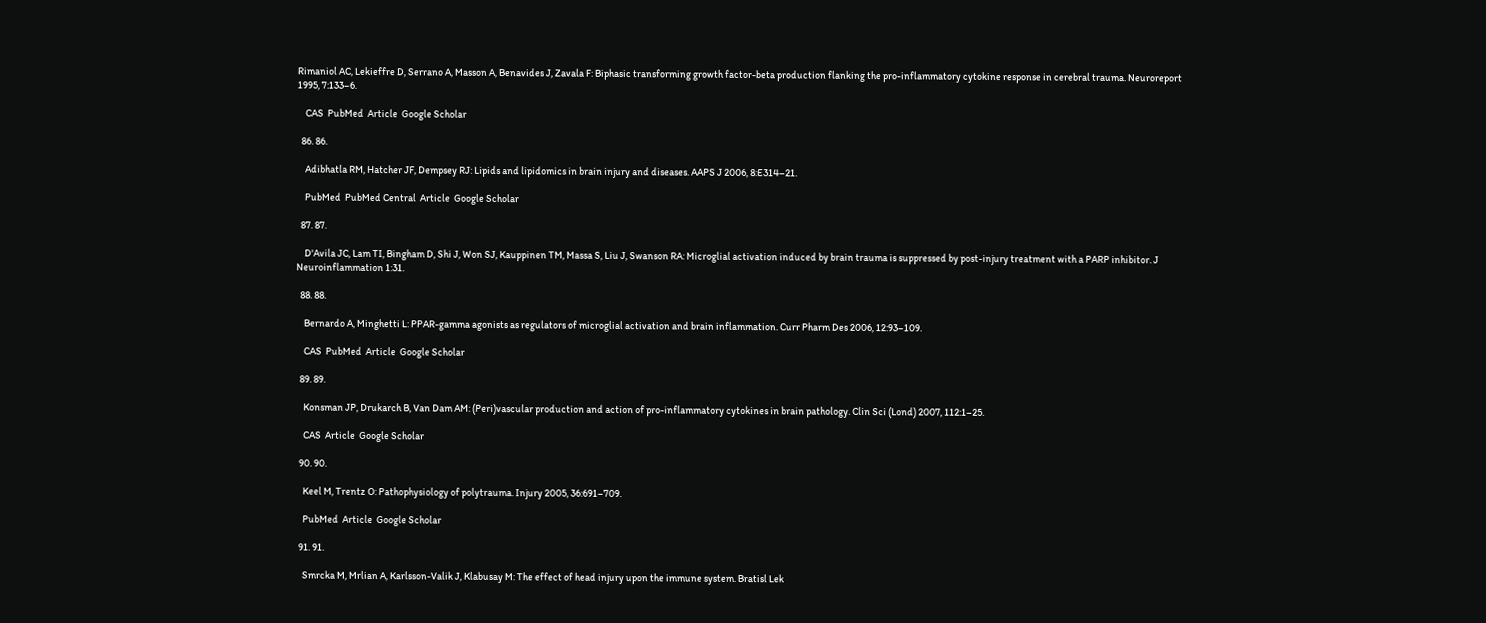Rimaniol AC, Lekieffre D, Serrano A, Masson A, Benavides J, Zavala F: Biphasic transforming growth factor-beta production flanking the pro-inflammatory cytokine response in cerebral trauma. Neuroreport 1995, 7:133–6.

    CAS  PubMed  Article  Google Scholar

  86. 86.

    Adibhatla RM, Hatcher JF, Dempsey RJ: Lipids and lipidomics in brain injury and diseases. AAPS J 2006, 8:E314–21.

    PubMed  PubMed Central  Article  Google Scholar

  87. 87.

    D'Avila JC, Lam TI, Bingham D, Shi J, Won SJ, Kauppinen TM, Massa S, Liu J, Swanson RA: Microglial activation induced by brain trauma is suppressed by post-injury treatment with a PARP inhibitor. J Neuroinflammation 1:31.

  88. 88.

    Bernardo A, Minghetti L: PPAR-gamma agonists as regulators of microglial activation and brain inflammation. Curr Pharm Des 2006, 12:93–109.

    CAS  PubMed  Article  Google Scholar

  89. 89.

    Konsman JP, Drukarch B, Van Dam AM: (Peri)vascular production and action of pro-inflammatory cytokines in brain pathology. Clin Sci (Lond) 2007, 112:1–25.

    CAS  Article  Google Scholar

  90. 90.

    Keel M, Trentz O: Pathophysiology of polytrauma. Injury 2005, 36:691–709.

    PubMed  Article  Google Scholar

  91. 91.

    Smrcka M, Mrlian A, Karlsson-Valik J, Klabusay M: The effect of head injury upon the immune system. Bratisl Lek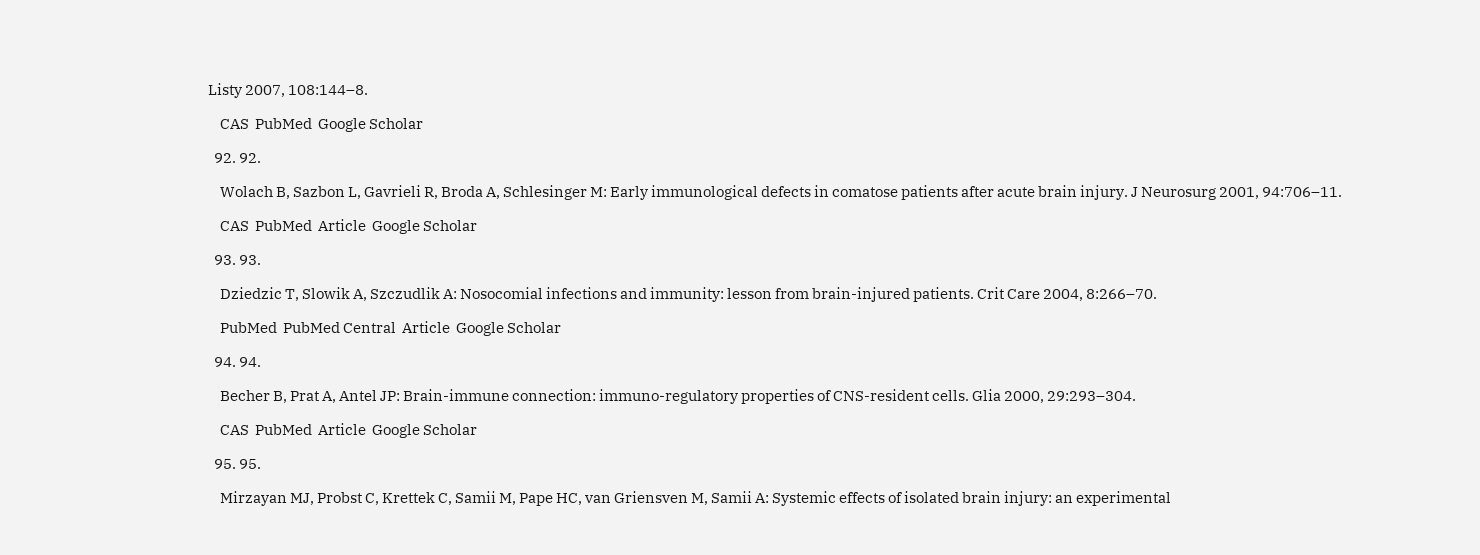Listy 2007, 108:144–8.

    CAS  PubMed  Google Scholar

  92. 92.

    Wolach B, Sazbon L, Gavrieli R, Broda A, Schlesinger M: Early immunological defects in comatose patients after acute brain injury. J Neurosurg 2001, 94:706–11.

    CAS  PubMed  Article  Google Scholar

  93. 93.

    Dziedzic T, Slowik A, Szczudlik A: Nosocomial infections and immunity: lesson from brain-injured patients. Crit Care 2004, 8:266–70.

    PubMed  PubMed Central  Article  Google Scholar

  94. 94.

    Becher B, Prat A, Antel JP: Brain-immune connection: immuno-regulatory properties of CNS-resident cells. Glia 2000, 29:293–304.

    CAS  PubMed  Article  Google Scholar

  95. 95.

    Mirzayan MJ, Probst C, Krettek C, Samii M, Pape HC, van Griensven M, Samii A: Systemic effects of isolated brain injury: an experimental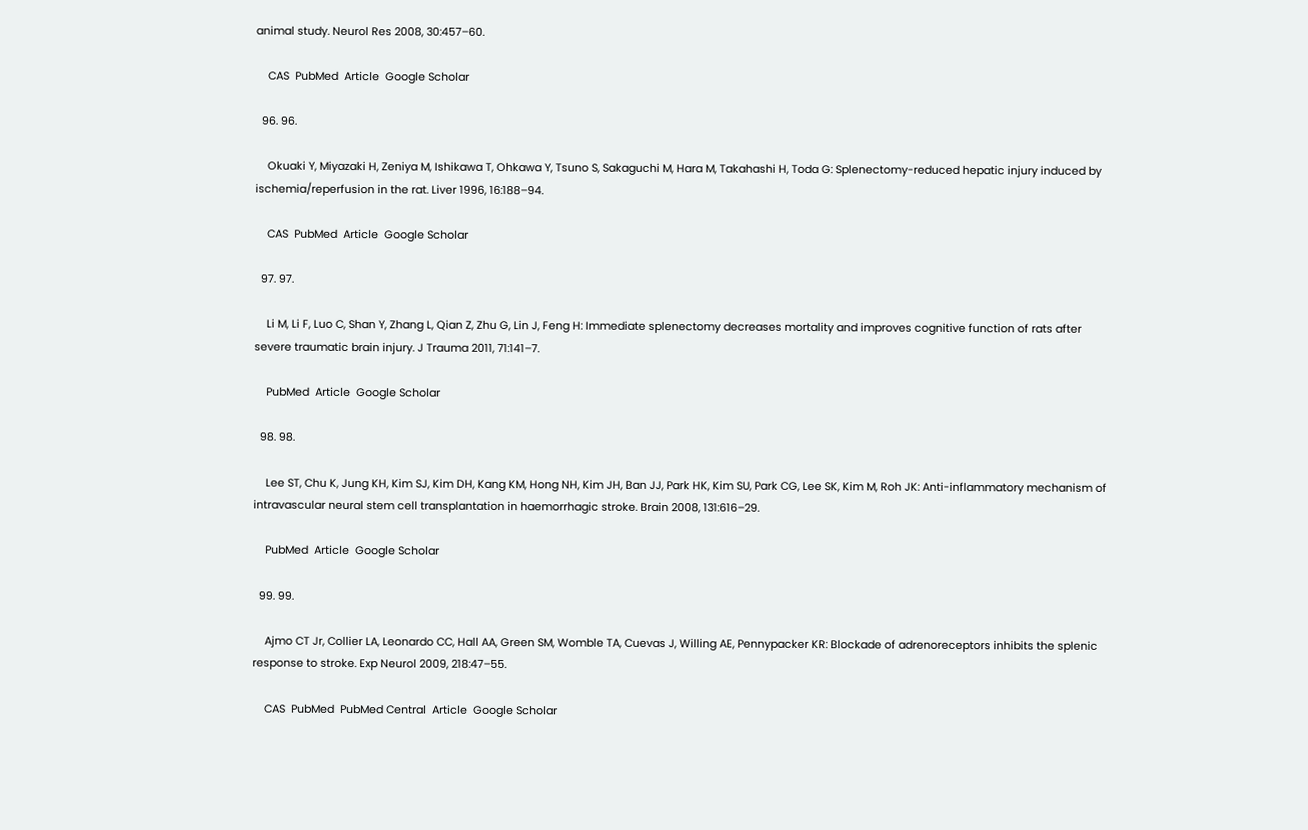animal study. Neurol Res 2008, 30:457–60.

    CAS  PubMed  Article  Google Scholar

  96. 96.

    Okuaki Y, Miyazaki H, Zeniya M, Ishikawa T, Ohkawa Y, Tsuno S, Sakaguchi M, Hara M, Takahashi H, Toda G: Splenectomy-reduced hepatic injury induced by ischemia/reperfusion in the rat. Liver 1996, 16:188–94.

    CAS  PubMed  Article  Google Scholar

  97. 97.

    Li M, Li F, Luo C, Shan Y, Zhang L, Qian Z, Zhu G, Lin J, Feng H: Immediate splenectomy decreases mortality and improves cognitive function of rats after severe traumatic brain injury. J Trauma 2011, 71:141–7.

    PubMed  Article  Google Scholar

  98. 98.

    Lee ST, Chu K, Jung KH, Kim SJ, Kim DH, Kang KM, Hong NH, Kim JH, Ban JJ, Park HK, Kim SU, Park CG, Lee SK, Kim M, Roh JK: Anti-inflammatory mechanism of intravascular neural stem cell transplantation in haemorrhagic stroke. Brain 2008, 131:616–29.

    PubMed  Article  Google Scholar

  99. 99.

    Ajmo CT Jr, Collier LA, Leonardo CC, Hall AA, Green SM, Womble TA, Cuevas J, Willing AE, Pennypacker KR: Blockade of adrenoreceptors inhibits the splenic response to stroke. Exp Neurol 2009, 218:47–55.

    CAS  PubMed  PubMed Central  Article  Google Scholar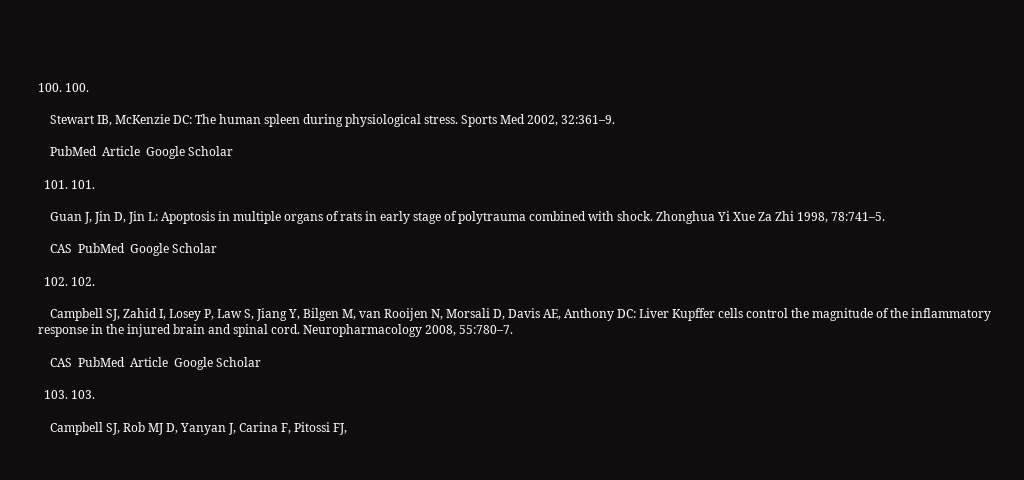100. 100.

    Stewart IB, McKenzie DC: The human spleen during physiological stress. Sports Med 2002, 32:361–9.

    PubMed  Article  Google Scholar

  101. 101.

    Guan J, Jin D, Jin L: Apoptosis in multiple organs of rats in early stage of polytrauma combined with shock. Zhonghua Yi Xue Za Zhi 1998, 78:741–5.

    CAS  PubMed  Google Scholar

  102. 102.

    Campbell SJ, Zahid I, Losey P, Law S, Jiang Y, Bilgen M, van Rooijen N, Morsali D, Davis AE, Anthony DC: Liver Kupffer cells control the magnitude of the inflammatory response in the injured brain and spinal cord. Neuropharmacology 2008, 55:780–7.

    CAS  PubMed  Article  Google Scholar

  103. 103.

    Campbell SJ, Rob MJ D, Yanyan J, Carina F, Pitossi FJ,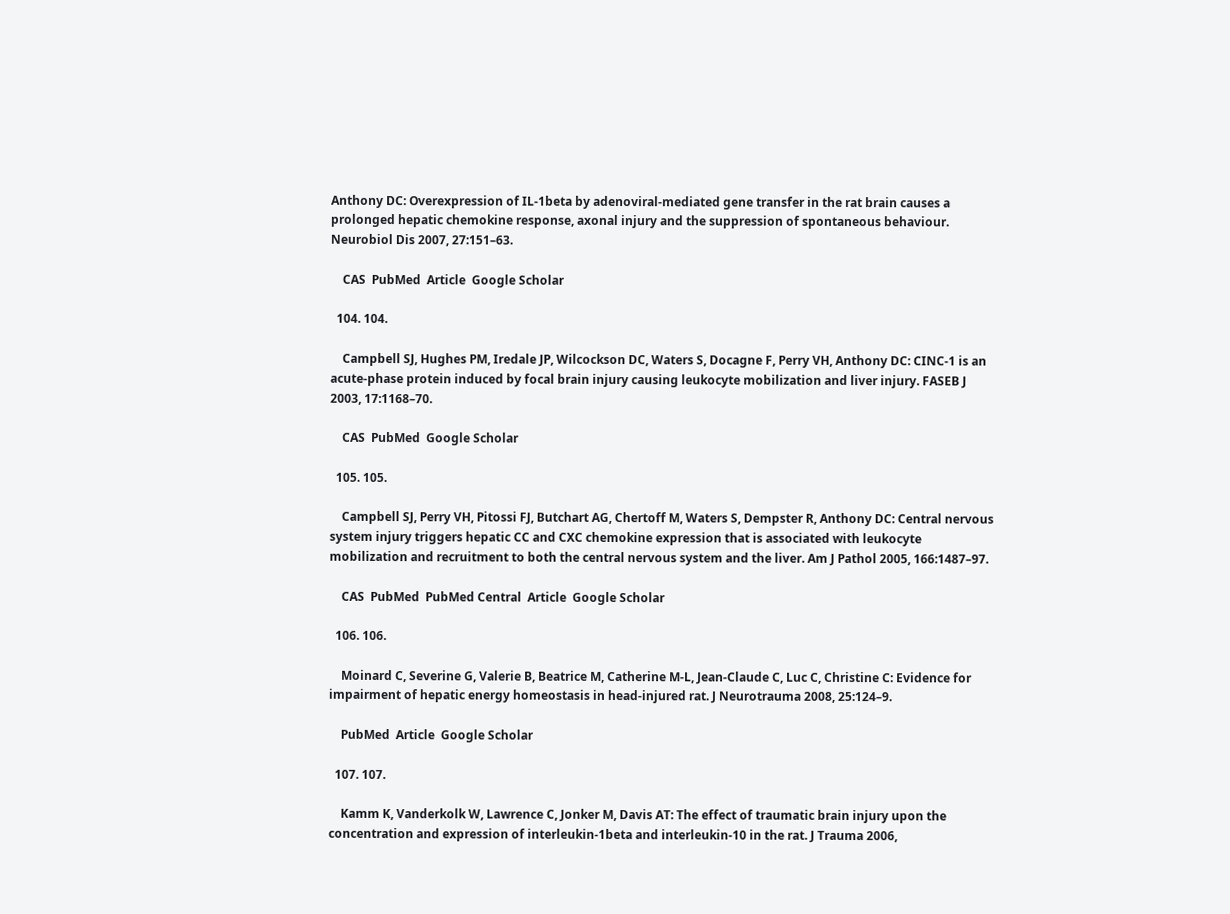Anthony DC: Overexpression of IL-1beta by adenoviral-mediated gene transfer in the rat brain causes a prolonged hepatic chemokine response, axonal injury and the suppression of spontaneous behaviour. Neurobiol Dis 2007, 27:151–63.

    CAS  PubMed  Article  Google Scholar

  104. 104.

    Campbell SJ, Hughes PM, Iredale JP, Wilcockson DC, Waters S, Docagne F, Perry VH, Anthony DC: CINC-1 is an acute-phase protein induced by focal brain injury causing leukocyte mobilization and liver injury. FASEB J 2003, 17:1168–70.

    CAS  PubMed  Google Scholar

  105. 105.

    Campbell SJ, Perry VH, Pitossi FJ, Butchart AG, Chertoff M, Waters S, Dempster R, Anthony DC: Central nervous system injury triggers hepatic CC and CXC chemokine expression that is associated with leukocyte mobilization and recruitment to both the central nervous system and the liver. Am J Pathol 2005, 166:1487–97.

    CAS  PubMed  PubMed Central  Article  Google Scholar

  106. 106.

    Moinard C, Severine G, Valerie B, Beatrice M, Catherine M-L, Jean-Claude C, Luc C, Christine C: Evidence for impairment of hepatic energy homeostasis in head-injured rat. J Neurotrauma 2008, 25:124–9.

    PubMed  Article  Google Scholar

  107. 107.

    Kamm K, Vanderkolk W, Lawrence C, Jonker M, Davis AT: The effect of traumatic brain injury upon the concentration and expression of interleukin-1beta and interleukin-10 in the rat. J Trauma 2006,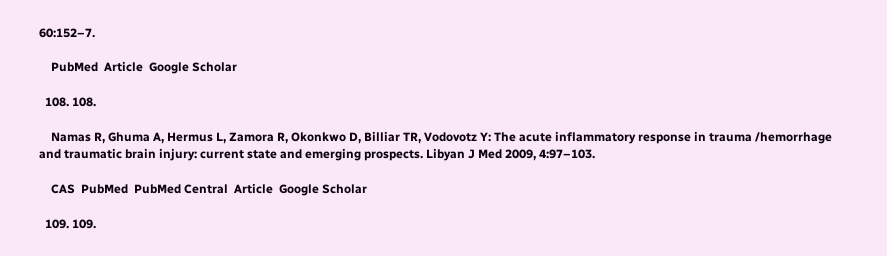60:152–7.

    PubMed  Article  Google Scholar

  108. 108.

    Namas R, Ghuma A, Hermus L, Zamora R, Okonkwo D, Billiar TR, Vodovotz Y: The acute inflammatory response in trauma /hemorrhage and traumatic brain injury: current state and emerging prospects. Libyan J Med 2009, 4:97–103.

    CAS  PubMed  PubMed Central  Article  Google Scholar

  109. 109.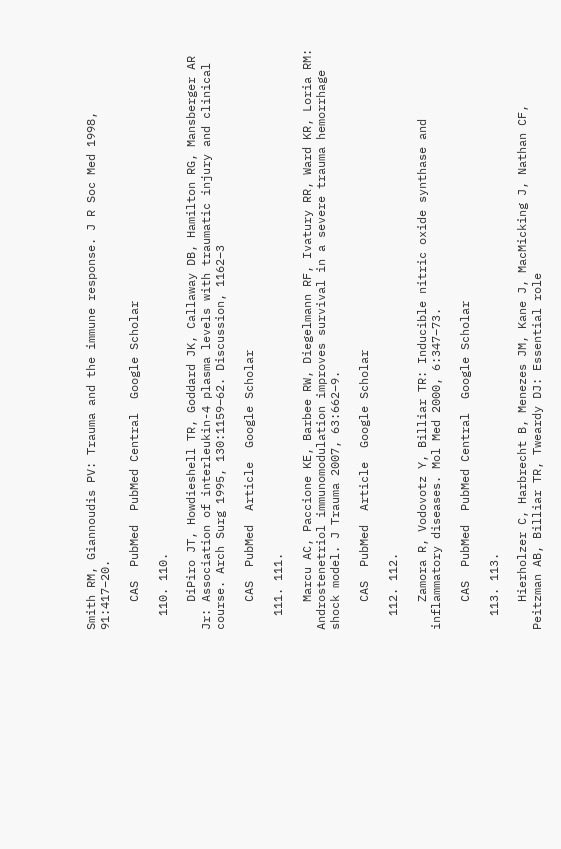Smith RM, Giannoudis PV: Trauma and the immune response. J R Soc Med 1998, 91:417–20.

    CAS  PubMed  PubMed Central  Google Scholar

  110. 110.

    DiPiro JT, Howdieshell TR, Goddard JK, Callaway DB, Hamilton RG, Mansberger AR Jr: Association of interleukin-4 plasma levels with traumatic injury and clinical course. Arch Surg 1995, 130:1159–62. Discussion, 1162–3

    CAS  PubMed  Article  Google Scholar

  111. 111.

    Marcu AC, Paccione KE, Barbee RW, Diegelmann RF, Ivatury RR, Ward KR, Loria RM: Androstenetriol immunomodulation improves survival in a severe trauma hemorrhage shock model. J Trauma 2007, 63:662–9.

    CAS  PubMed  Article  Google Scholar

  112. 112.

    Zamora R, Vodovotz Y, Billiar TR: Inducible nitric oxide synthase and inflammatory diseases. Mol Med 2000, 6:347–73.

    CAS  PubMed  PubMed Central  Google Scholar

  113. 113.

    Hierholzer C, Harbrecht B, Menezes JM, Kane J, MacMicking J, Nathan CF, Peitzman AB, Billiar TR, Tweardy DJ: Essential role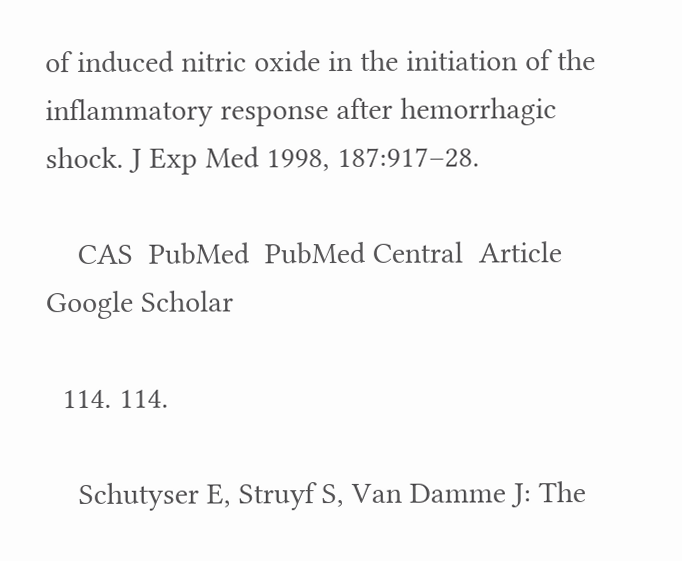of induced nitric oxide in the initiation of the inflammatory response after hemorrhagic shock. J Exp Med 1998, 187:917–28.

    CAS  PubMed  PubMed Central  Article  Google Scholar

  114. 114.

    Schutyser E, Struyf S, Van Damme J: The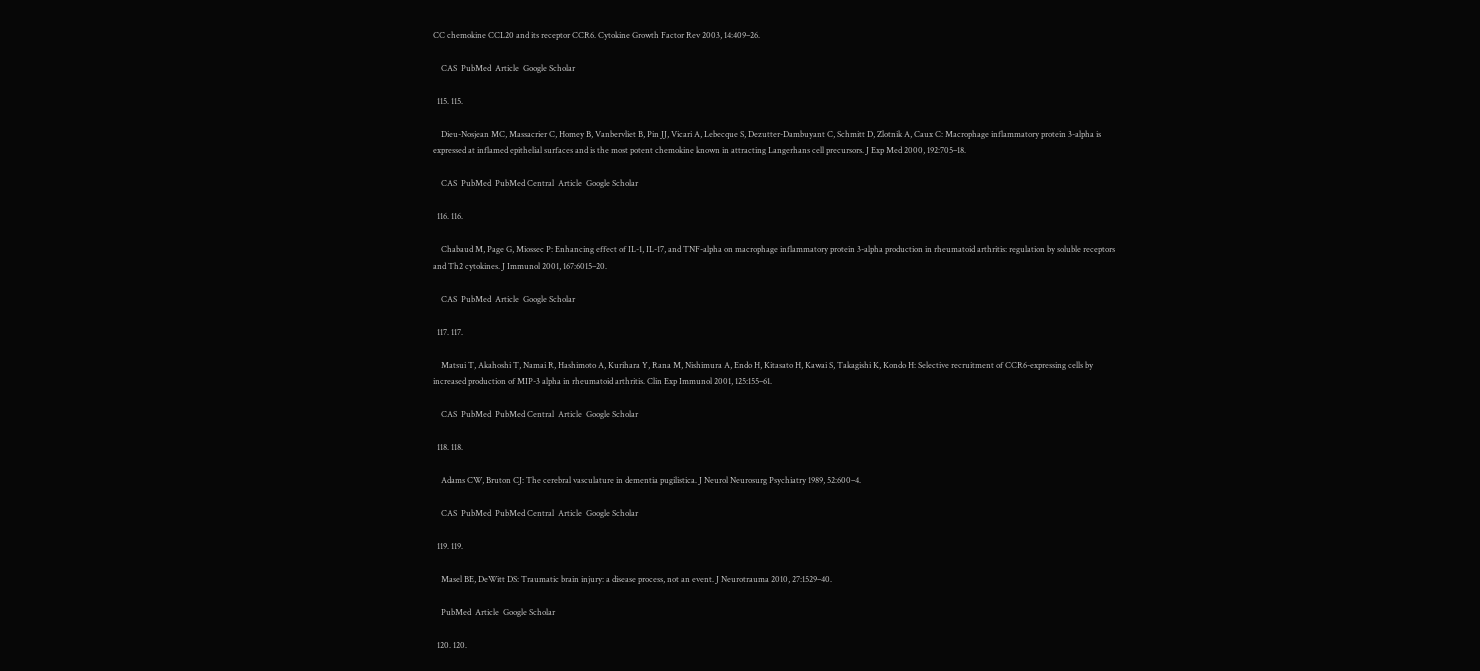CC chemokine CCL20 and its receptor CCR6. Cytokine Growth Factor Rev 2003, 14:409–26.

    CAS  PubMed  Article  Google Scholar

  115. 115.

    Dieu-Nosjean MC, Massacrier C, Homey B, Vanbervliet B, Pin JJ, Vicari A, Lebecque S, Dezutter-Dambuyant C, Schmitt D, Zlotnik A, Caux C: Macrophage inflammatory protein 3-alpha is expressed at inflamed epithelial surfaces and is the most potent chemokine known in attracting Langerhans cell precursors. J Exp Med 2000, 192:705–18.

    CAS  PubMed  PubMed Central  Article  Google Scholar

  116. 116.

    Chabaud M, Page G, Miossec P: Enhancing effect of IL-1, IL-17, and TNF-alpha on macrophage inflammatory protein 3-alpha production in rheumatoid arthritis: regulation by soluble receptors and Th2 cytokines. J Immunol 2001, 167:6015–20.

    CAS  PubMed  Article  Google Scholar

  117. 117.

    Matsui T, Akahoshi T, Namai R, Hashimoto A, Kurihara Y, Rana M, Nishimura A, Endo H, Kitasato H, Kawai S, Takagishi K, Kondo H: Selective recruitment of CCR6-expressing cells by increased production of MIP-3 alpha in rheumatoid arthritis. Clin Exp Immunol 2001, 125:155–61.

    CAS  PubMed  PubMed Central  Article  Google Scholar

  118. 118.

    Adams CW, Bruton CJ: The cerebral vasculature in dementia pugilistica. J Neurol Neurosurg Psychiatry 1989, 52:600–4.

    CAS  PubMed  PubMed Central  Article  Google Scholar

  119. 119.

    Masel BE, DeWitt DS: Traumatic brain injury: a disease process, not an event. J Neurotrauma 2010, 27:1529–40.

    PubMed  Article  Google Scholar

  120. 120.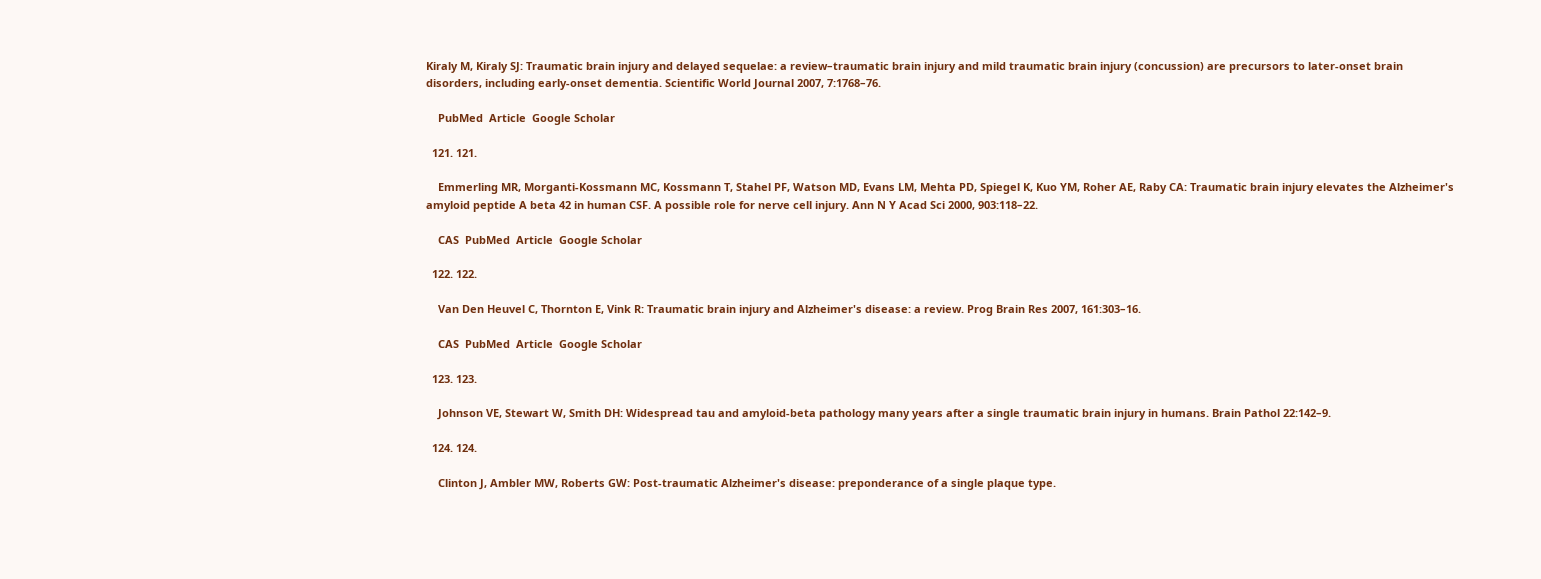Kiraly M, Kiraly SJ: Traumatic brain injury and delayed sequelae: a review–traumatic brain injury and mild traumatic brain injury (concussion) are precursors to later-onset brain disorders, including early-onset dementia. Scientific World Journal 2007, 7:1768–76.

    PubMed  Article  Google Scholar

  121. 121.

    Emmerling MR, Morganti-Kossmann MC, Kossmann T, Stahel PF, Watson MD, Evans LM, Mehta PD, Spiegel K, Kuo YM, Roher AE, Raby CA: Traumatic brain injury elevates the Alzheimer's amyloid peptide A beta 42 in human CSF. A possible role for nerve cell injury. Ann N Y Acad Sci 2000, 903:118–22.

    CAS  PubMed  Article  Google Scholar

  122. 122.

    Van Den Heuvel C, Thornton E, Vink R: Traumatic brain injury and Alzheimer's disease: a review. Prog Brain Res 2007, 161:303–16.

    CAS  PubMed  Article  Google Scholar

  123. 123.

    Johnson VE, Stewart W, Smith DH: Widespread tau and amyloid-beta pathology many years after a single traumatic brain injury in humans. Brain Pathol 22:142–9.

  124. 124.

    Clinton J, Ambler MW, Roberts GW: Post-traumatic Alzheimer's disease: preponderance of a single plaque type.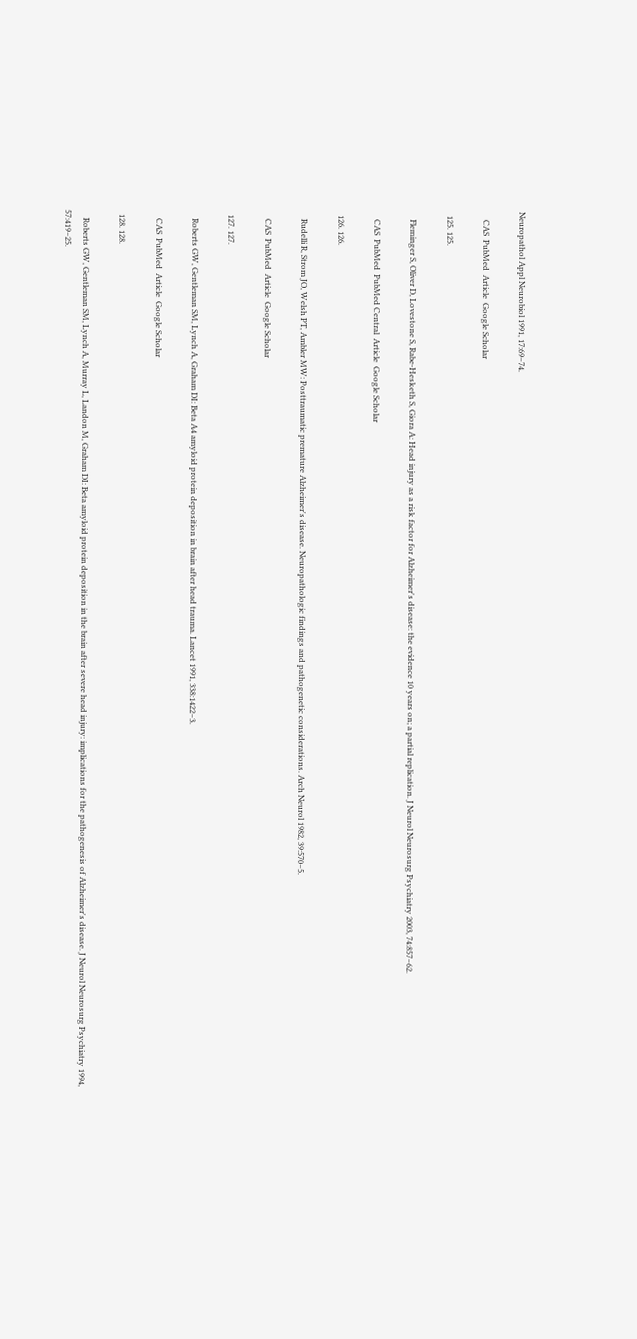Neuropathol Appl Neurobiol 1991, 17:69–74.

    CAS  PubMed  Article  Google Scholar

  125. 125.

    Fleminger S, Oliver D, Lovestone S, Rabe-Hesketh S, Giora A: Head injury as a risk factor for Alzheimer's disease: the evidence 10 years on; a partial replication. J Neurol Neurosurg Psychiatry 2003, 74:857–62.

    CAS  PubMed  PubMed Central  Article  Google Scholar

  126. 126.

    Rudelli R, Strom JO, Welsh PT, Ambler MW: Posttraumatic premature Alzheimer's disease. Neuropathologic findings and pathogenetic considerations. Arch Neurol 1982, 39:570–5.

    CAS  PubMed  Article  Google Scholar

  127. 127.

    Roberts GW, Gentleman SM, Lynch A, Graham DI: Beta A4 amyloid protein deposition in brain after head trauma. Lancet 1991, 338:1422–3.

    CAS  PubMed  Article  Google Scholar

  128. 128.

    Roberts GW, Gentleman SM, Lynch A, Murray L, Landon M, Graham DI: Beta amyloid protein deposition in the brain after severe head injury: implications for the pathogenesis of Alzheimer's disease. J Neurol Neurosurg Psychiatry 1994, 57:419–25.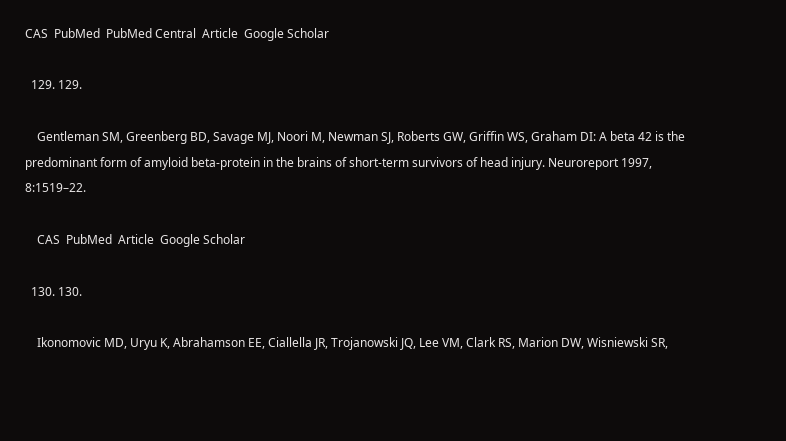CAS  PubMed  PubMed Central  Article  Google Scholar

  129. 129.

    Gentleman SM, Greenberg BD, Savage MJ, Noori M, Newman SJ, Roberts GW, Griffin WS, Graham DI: A beta 42 is the predominant form of amyloid beta-protein in the brains of short-term survivors of head injury. Neuroreport 1997, 8:1519–22.

    CAS  PubMed  Article  Google Scholar

  130. 130.

    Ikonomovic MD, Uryu K, Abrahamson EE, Ciallella JR, Trojanowski JQ, Lee VM, Clark RS, Marion DW, Wisniewski SR,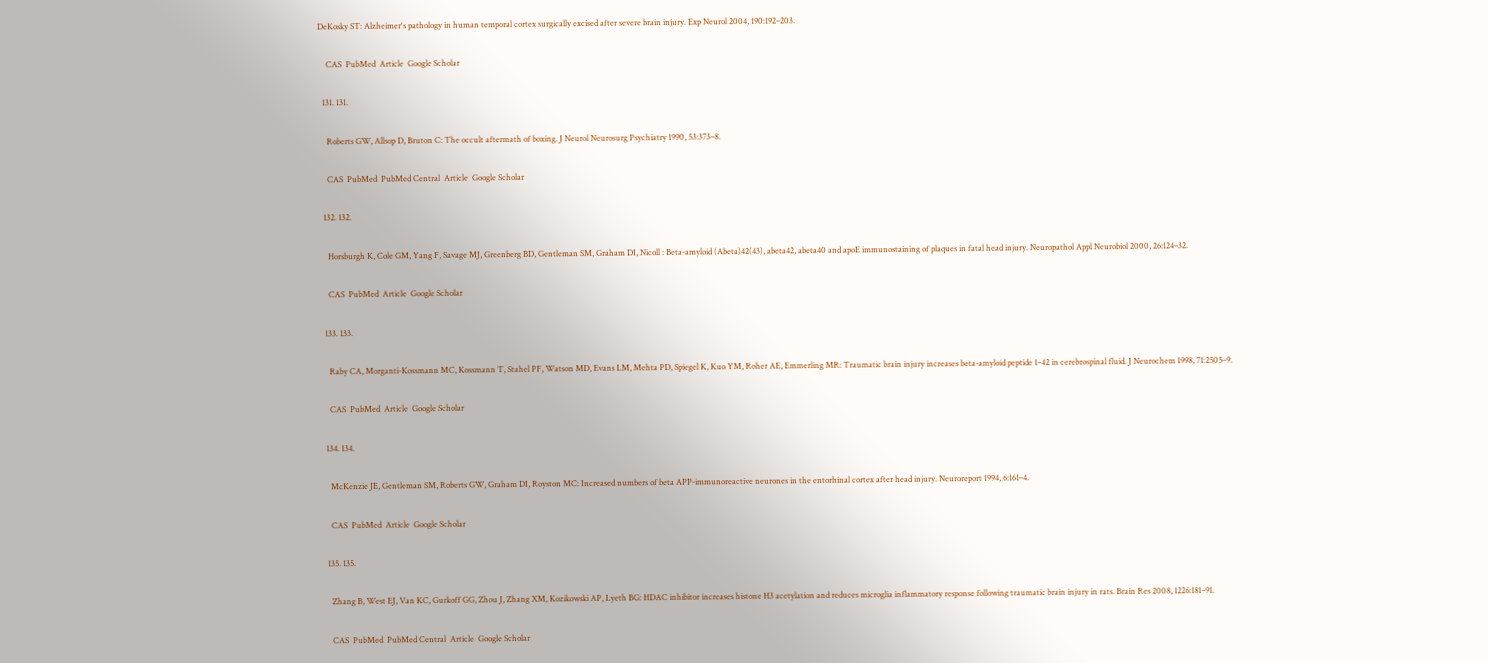DeKosky ST: Alzheimer's pathology in human temporal cortex surgically excised after severe brain injury. Exp Neurol 2004, 190:192–203.

    CAS  PubMed  Article  Google Scholar

  131. 131.

    Roberts GW, Allsop D, Bruton C: The occult aftermath of boxing. J Neurol Neurosurg Psychiatry 1990, 53:373–8.

    CAS  PubMed  PubMed Central  Article  Google Scholar

  132. 132.

    Horsburgh K, Cole GM, Yang F, Savage MJ, Greenberg BD, Gentleman SM, Graham DI, Nicoll : Beta-amyloid (Abeta)42(43), abeta42, abeta40 and apoE immunostaining of plaques in fatal head injury. Neuropathol Appl Neurobiol 2000, 26:124–32.

    CAS  PubMed  Article  Google Scholar

  133. 133.

    Raby CA, Morganti-Kossmann MC, Kossmann T, Stahel PF, Watson MD, Evans LM, Mehta PD, Spiegel K, Kuo YM, Roher AE, Emmerling MR: Traumatic brain injury increases beta-amyloid peptide 1–42 in cerebrospinal fluid. J Neurochem 1998, 71:2505–9.

    CAS  PubMed  Article  Google Scholar

  134. 134.

    McKenzie JE, Gentleman SM, Roberts GW, Graham DI, Royston MC: Increased numbers of beta APP-immunoreactive neurones in the entorhinal cortex after head injury. Neuroreport 1994, 6:161–4.

    CAS  PubMed  Article  Google Scholar

  135. 135.

    Zhang B, West EJ, Van KC, Gurkoff GG, Zhou J, Zhang XM, Kozikowski AP, Lyeth BG: HDAC inhibitor increases histone H3 acetylation and reduces microglia inflammatory response following traumatic brain injury in rats. Brain Res 2008, 1226:181–91.

    CAS  PubMed  PubMed Central  Article  Google Scholar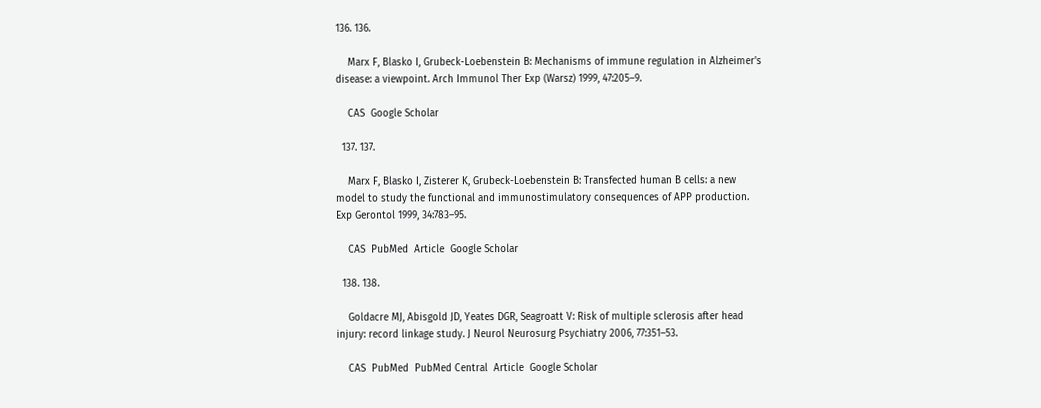136. 136.

    Marx F, Blasko I, Grubeck-Loebenstein B: Mechanisms of immune regulation in Alzheimer's disease: a viewpoint. Arch Immunol Ther Exp (Warsz) 1999, 47:205–9.

    CAS  Google Scholar

  137. 137.

    Marx F, Blasko I, Zisterer K, Grubeck-Loebenstein B: Transfected human B cells: a new model to study the functional and immunostimulatory consequences of APP production. Exp Gerontol 1999, 34:783–95.

    CAS  PubMed  Article  Google Scholar

  138. 138.

    Goldacre MJ, Abisgold JD, Yeates DGR, Seagroatt V: Risk of multiple sclerosis after head injury: record linkage study. J Neurol Neurosurg Psychiatry 2006, 77:351–53.

    CAS  PubMed  PubMed Central  Article  Google Scholar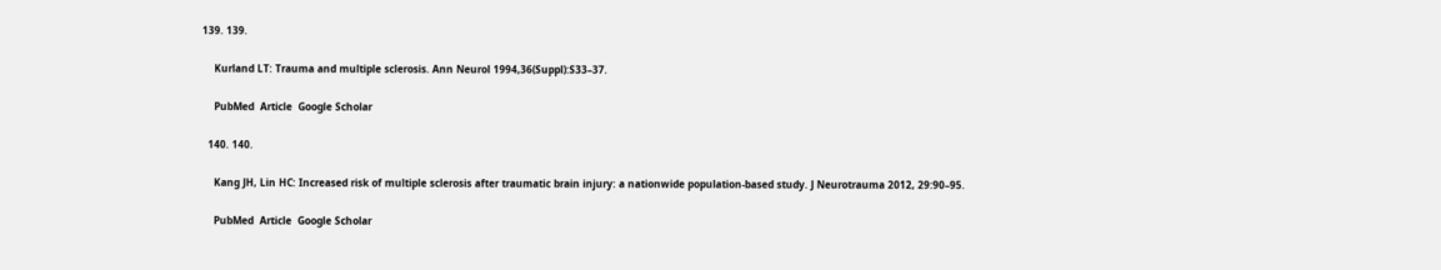139. 139.

    Kurland LT: Trauma and multiple sclerosis. Ann Neurol 1994,36(Suppl):S33–37.

    PubMed  Article  Google Scholar

  140. 140.

    Kang JH, Lin HC: Increased risk of multiple sclerosis after traumatic brain injury: a nationwide population-based study. J Neurotrauma 2012, 29:90–95.

    PubMed  Article  Google Scholar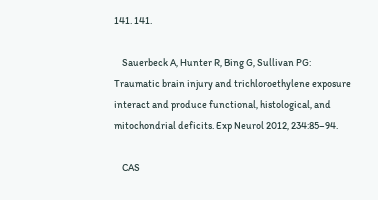141. 141.

    Sauerbeck A, Hunter R, Bing G, Sullivan PG: Traumatic brain injury and trichloroethylene exposure interact and produce functional, histological, and mitochondrial deficits. Exp Neurol 2012, 234:85–94.

    CAS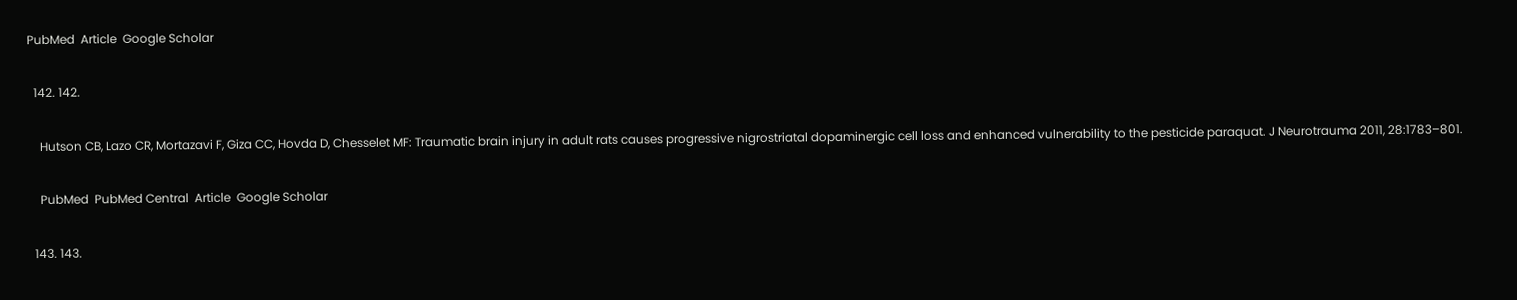PubMed  Article  Google Scholar

  142. 142.

    Hutson CB, Lazo CR, Mortazavi F, Giza CC, Hovda D, Chesselet MF: Traumatic brain injury in adult rats causes progressive nigrostriatal dopaminergic cell loss and enhanced vulnerability to the pesticide paraquat. J Neurotrauma 2011, 28:1783–801.

    PubMed  PubMed Central  Article  Google Scholar

  143. 143.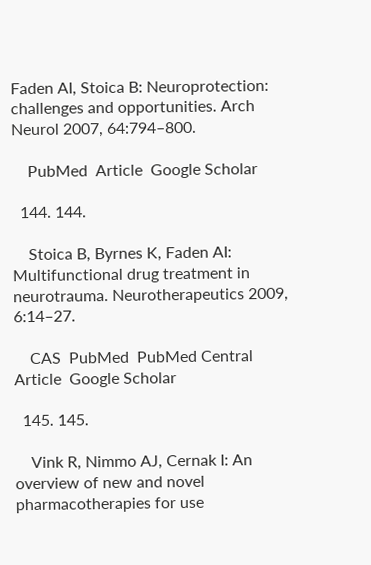Faden AI, Stoica B: Neuroprotection: challenges and opportunities. Arch Neurol 2007, 64:794–800.

    PubMed  Article  Google Scholar

  144. 144.

    Stoica B, Byrnes K, Faden AI: Multifunctional drug treatment in neurotrauma. Neurotherapeutics 2009, 6:14–27.

    CAS  PubMed  PubMed Central  Article  Google Scholar

  145. 145.

    Vink R, Nimmo AJ, Cernak I: An overview of new and novel pharmacotherapies for use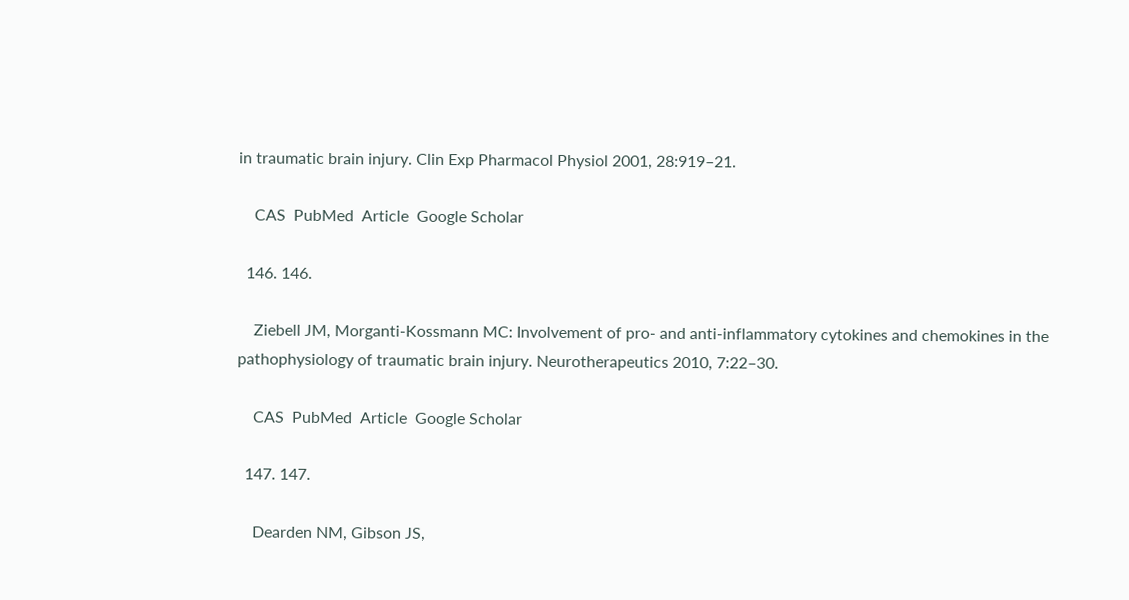in traumatic brain injury. Clin Exp Pharmacol Physiol 2001, 28:919–21.

    CAS  PubMed  Article  Google Scholar

  146. 146.

    Ziebell JM, Morganti-Kossmann MC: Involvement of pro- and anti-inflammatory cytokines and chemokines in the pathophysiology of traumatic brain injury. Neurotherapeutics 2010, 7:22–30.

    CAS  PubMed  Article  Google Scholar

  147. 147.

    Dearden NM, Gibson JS,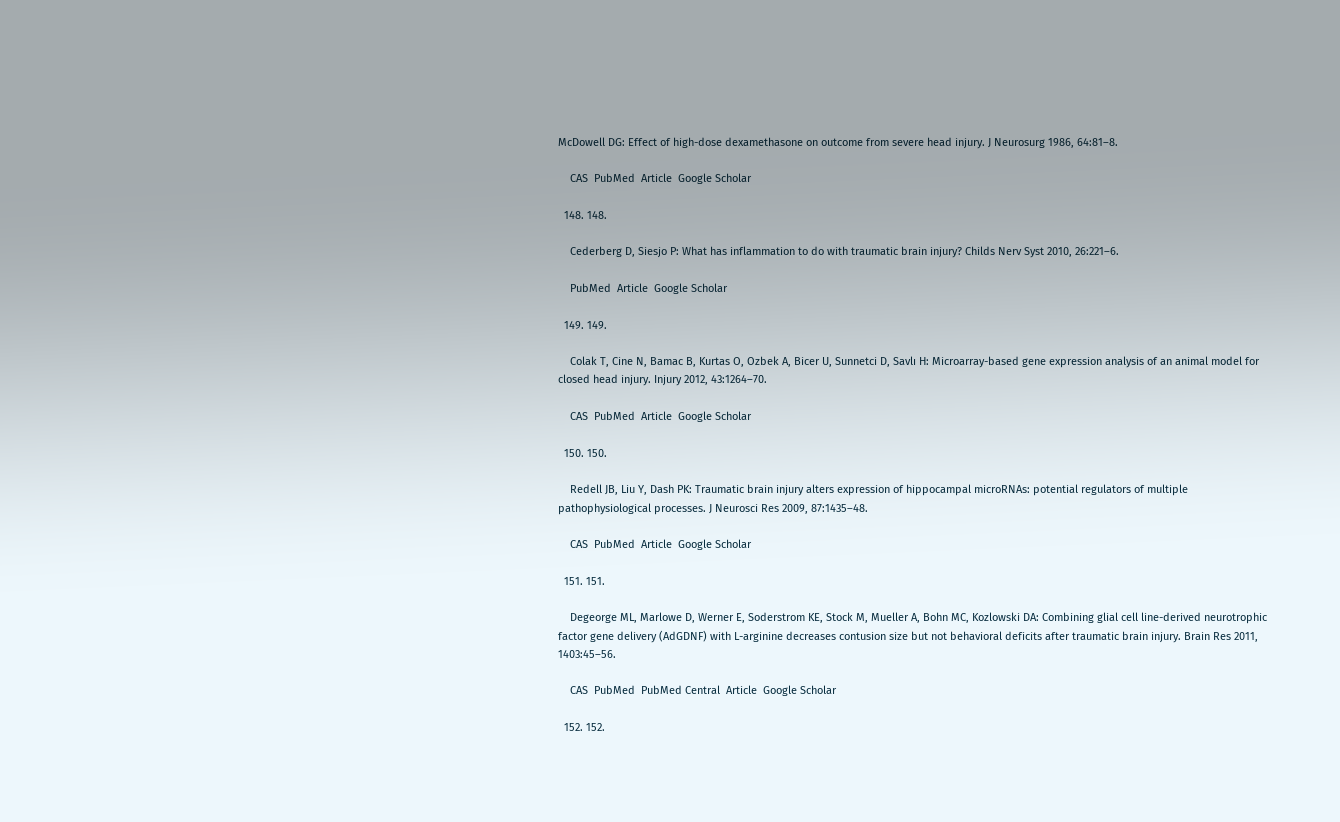McDowell DG: Effect of high-dose dexamethasone on outcome from severe head injury. J Neurosurg 1986, 64:81–8.

    CAS  PubMed  Article  Google Scholar

  148. 148.

    Cederberg D, Siesjo P: What has inflammation to do with traumatic brain injury? Childs Nerv Syst 2010, 26:221–6.

    PubMed  Article  Google Scholar

  149. 149.

    Colak T, Cine N, Bamac B, Kurtas O, Ozbek A, Bicer U, Sunnetci D, Savlı H: Microarray-based gene expression analysis of an animal model for closed head injury. Injury 2012, 43:1264–70.

    CAS  PubMed  Article  Google Scholar

  150. 150.

    Redell JB, Liu Y, Dash PK: Traumatic brain injury alters expression of hippocampal microRNAs: potential regulators of multiple pathophysiological processes. J Neurosci Res 2009, 87:1435–48.

    CAS  PubMed  Article  Google Scholar

  151. 151.

    Degeorge ML, Marlowe D, Werner E, Soderstrom KE, Stock M, Mueller A, Bohn MC, Kozlowski DA: Combining glial cell line-derived neurotrophic factor gene delivery (AdGDNF) with L-arginine decreases contusion size but not behavioral deficits after traumatic brain injury. Brain Res 2011, 1403:45–56.

    CAS  PubMed  PubMed Central  Article  Google Scholar

  152. 152.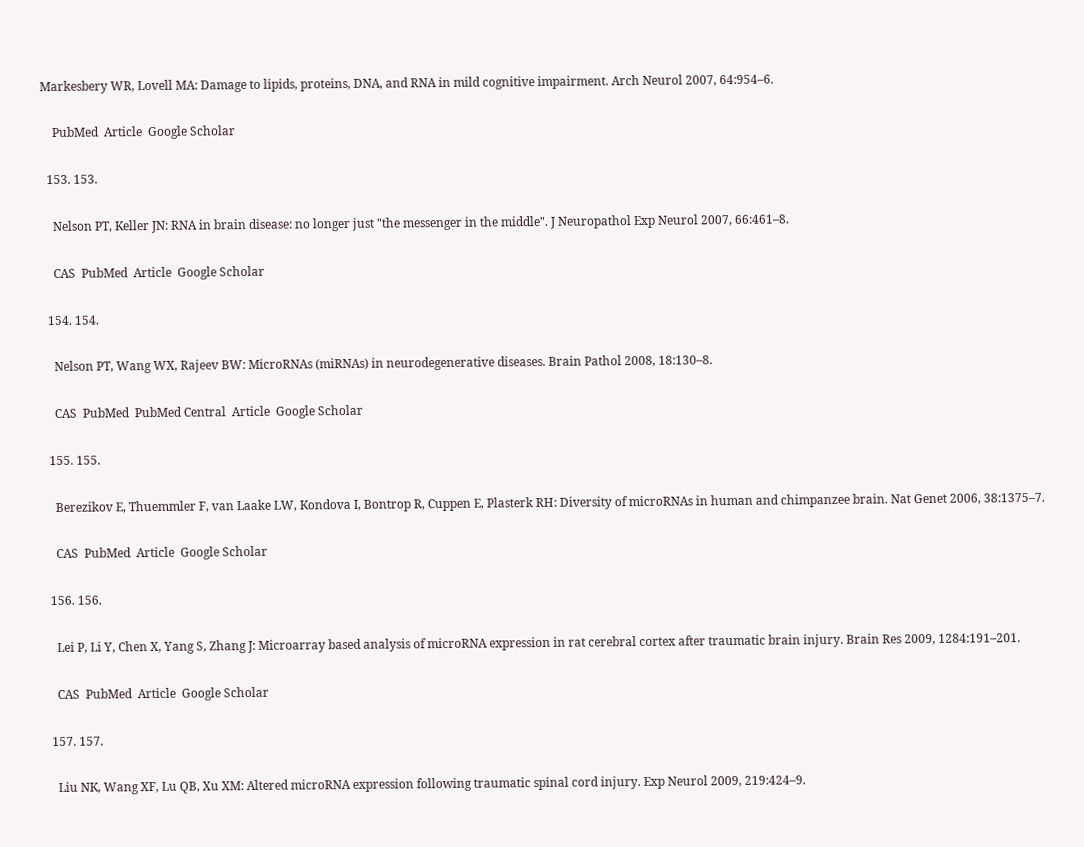Markesbery WR, Lovell MA: Damage to lipids, proteins, DNA, and RNA in mild cognitive impairment. Arch Neurol 2007, 64:954–6.

    PubMed  Article  Google Scholar

  153. 153.

    Nelson PT, Keller JN: RNA in brain disease: no longer just "the messenger in the middle". J Neuropathol Exp Neurol 2007, 66:461–8.

    CAS  PubMed  Article  Google Scholar

  154. 154.

    Nelson PT, Wang WX, Rajeev BW: MicroRNAs (miRNAs) in neurodegenerative diseases. Brain Pathol 2008, 18:130–8.

    CAS  PubMed  PubMed Central  Article  Google Scholar

  155. 155.

    Berezikov E, Thuemmler F, van Laake LW, Kondova I, Bontrop R, Cuppen E, Plasterk RH: Diversity of microRNAs in human and chimpanzee brain. Nat Genet 2006, 38:1375–7.

    CAS  PubMed  Article  Google Scholar

  156. 156.

    Lei P, Li Y, Chen X, Yang S, Zhang J: Microarray based analysis of microRNA expression in rat cerebral cortex after traumatic brain injury. Brain Res 2009, 1284:191–201.

    CAS  PubMed  Article  Google Scholar

  157. 157.

    Liu NK, Wang XF, Lu QB, Xu XM: Altered microRNA expression following traumatic spinal cord injury. Exp Neurol 2009, 219:424–9.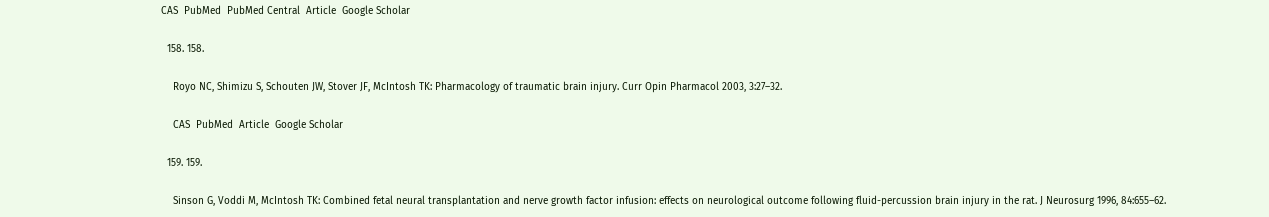CAS  PubMed  PubMed Central  Article  Google Scholar

  158. 158.

    Royo NC, Shimizu S, Schouten JW, Stover JF, McIntosh TK: Pharmacology of traumatic brain injury. Curr Opin Pharmacol 2003, 3:27–32.

    CAS  PubMed  Article  Google Scholar

  159. 159.

    Sinson G, Voddi M, McIntosh TK: Combined fetal neural transplantation and nerve growth factor infusion: effects on neurological outcome following fluid-percussion brain injury in the rat. J Neurosurg 1996, 84:655–62.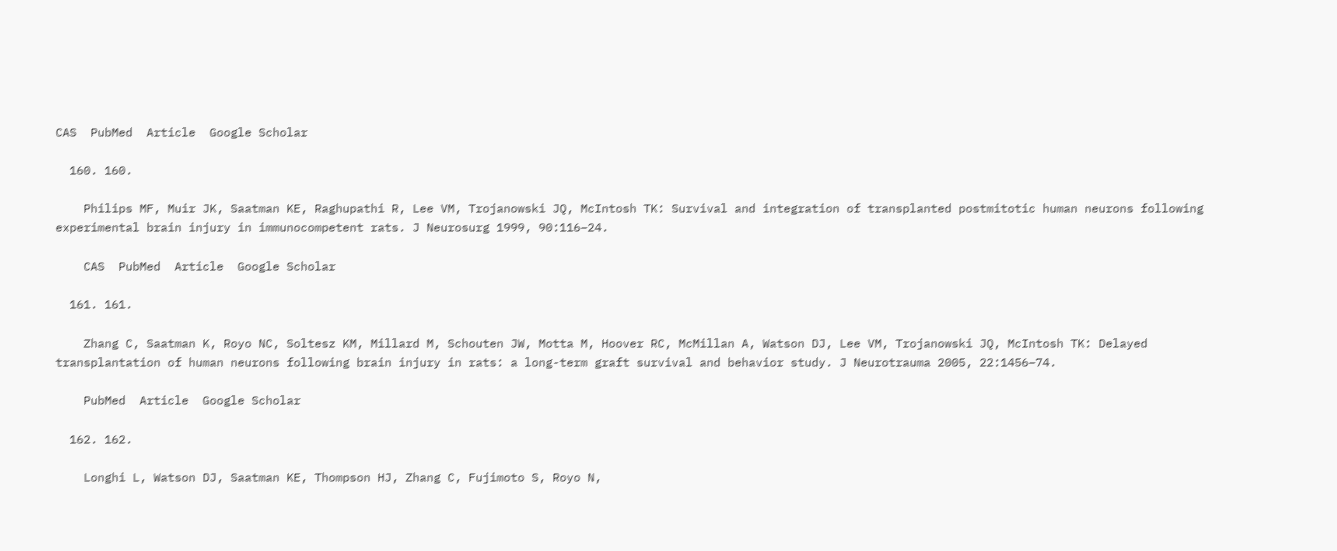CAS  PubMed  Article  Google Scholar

  160. 160.

    Philips MF, Muir JK, Saatman KE, Raghupathi R, Lee VM, Trojanowski JQ, McIntosh TK: Survival and integration of transplanted postmitotic human neurons following experimental brain injury in immunocompetent rats. J Neurosurg 1999, 90:116–24.

    CAS  PubMed  Article  Google Scholar

  161. 161.

    Zhang C, Saatman K, Royo NC, Soltesz KM, Millard M, Schouten JW, Motta M, Hoover RC, McMillan A, Watson DJ, Lee VM, Trojanowski JQ, McIntosh TK: Delayed transplantation of human neurons following brain injury in rats: a long-term graft survival and behavior study. J Neurotrauma 2005, 22:1456–74.

    PubMed  Article  Google Scholar

  162. 162.

    Longhi L, Watson DJ, Saatman KE, Thompson HJ, Zhang C, Fujimoto S, Royo N,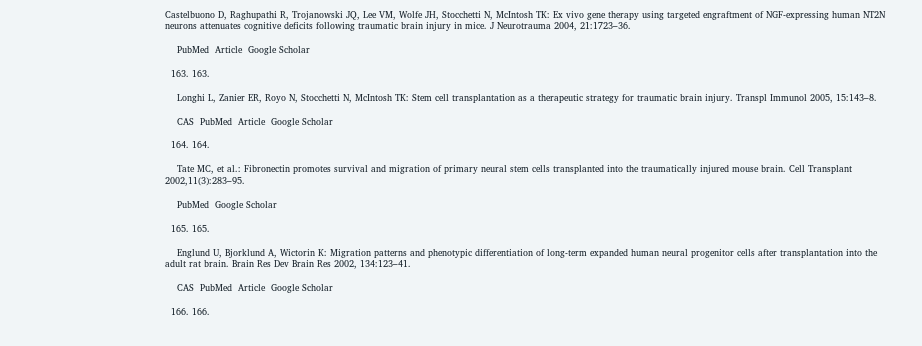Castelbuono D, Raghupathi R, Trojanowski JQ, Lee VM, Wolfe JH, Stocchetti N, McIntosh TK: Ex vivo gene therapy using targeted engraftment of NGF-expressing human NT2N neurons attenuates cognitive deficits following traumatic brain injury in mice. J Neurotrauma 2004, 21:1723–36.

    PubMed  Article  Google Scholar

  163. 163.

    Longhi L, Zanier ER, Royo N, Stocchetti N, McIntosh TK: Stem cell transplantation as a therapeutic strategy for traumatic brain injury. Transpl Immunol 2005, 15:143–8.

    CAS  PubMed  Article  Google Scholar

  164. 164.

    Tate MC, et al.: Fibronectin promotes survival and migration of primary neural stem cells transplanted into the traumatically injured mouse brain. Cell Transplant 2002,11(3):283–95.

    PubMed  Google Scholar

  165. 165.

    Englund U, Bjorklund A, Wictorin K: Migration patterns and phenotypic differentiation of long-term expanded human neural progenitor cells after transplantation into the adult rat brain. Brain Res Dev Brain Res 2002, 134:123–41.

    CAS  PubMed  Article  Google Scholar

  166. 166.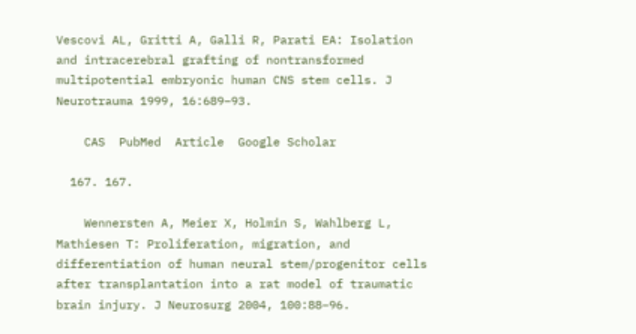Vescovi AL, Gritti A, Galli R, Parati EA: Isolation and intracerebral grafting of nontransformed multipotential embryonic human CNS stem cells. J Neurotrauma 1999, 16:689–93.

    CAS  PubMed  Article  Google Scholar

  167. 167.

    Wennersten A, Meier X, Holmin S, Wahlberg L, Mathiesen T: Proliferation, migration, and differentiation of human neural stem/progenitor cells after transplantation into a rat model of traumatic brain injury. J Neurosurg 2004, 100:88–96.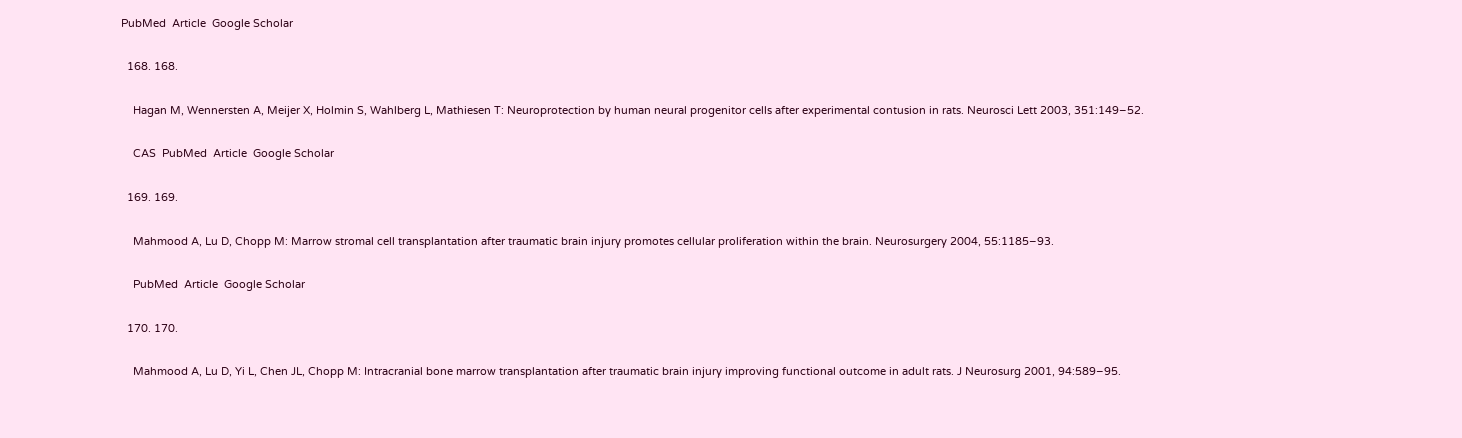PubMed  Article  Google Scholar

  168. 168.

    Hagan M, Wennersten A, Meijer X, Holmin S, Wahlberg L, Mathiesen T: Neuroprotection by human neural progenitor cells after experimental contusion in rats. Neurosci Lett 2003, 351:149–52.

    CAS  PubMed  Article  Google Scholar

  169. 169.

    Mahmood A, Lu D, Chopp M: Marrow stromal cell transplantation after traumatic brain injury promotes cellular proliferation within the brain. Neurosurgery 2004, 55:1185–93.

    PubMed  Article  Google Scholar

  170. 170.

    Mahmood A, Lu D, Yi L, Chen JL, Chopp M: Intracranial bone marrow transplantation after traumatic brain injury improving functional outcome in adult rats. J Neurosurg 2001, 94:589–95.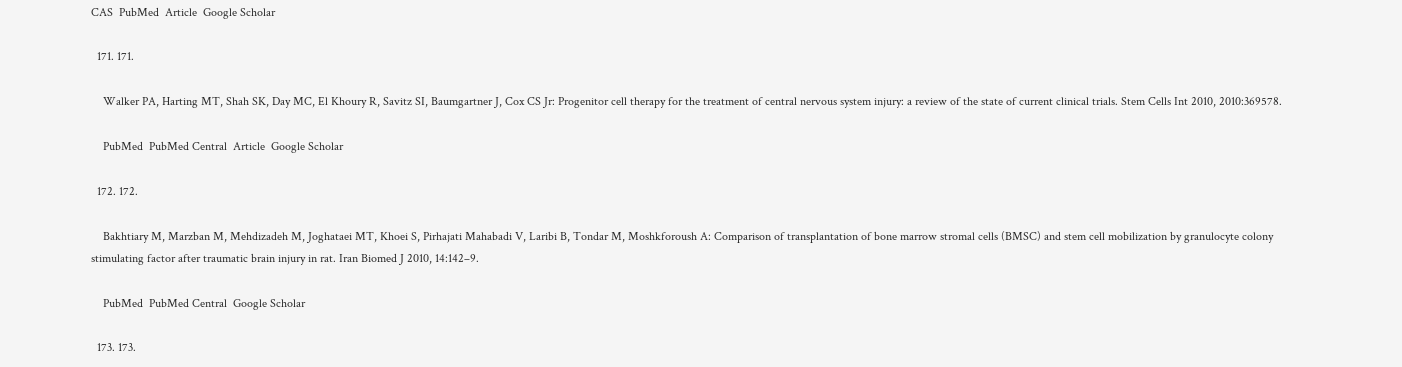CAS  PubMed  Article  Google Scholar

  171. 171.

    Walker PA, Harting MT, Shah SK, Day MC, El Khoury R, Savitz SI, Baumgartner J, Cox CS Jr: Progenitor cell therapy for the treatment of central nervous system injury: a review of the state of current clinical trials. Stem Cells Int 2010, 2010:369578.

    PubMed  PubMed Central  Article  Google Scholar

  172. 172.

    Bakhtiary M, Marzban M, Mehdizadeh M, Joghataei MT, Khoei S, Pirhajati Mahabadi V, Laribi B, Tondar M, Moshkforoush A: Comparison of transplantation of bone marrow stromal cells (BMSC) and stem cell mobilization by granulocyte colony stimulating factor after traumatic brain injury in rat. Iran Biomed J 2010, 14:142–9.

    PubMed  PubMed Central  Google Scholar

  173. 173.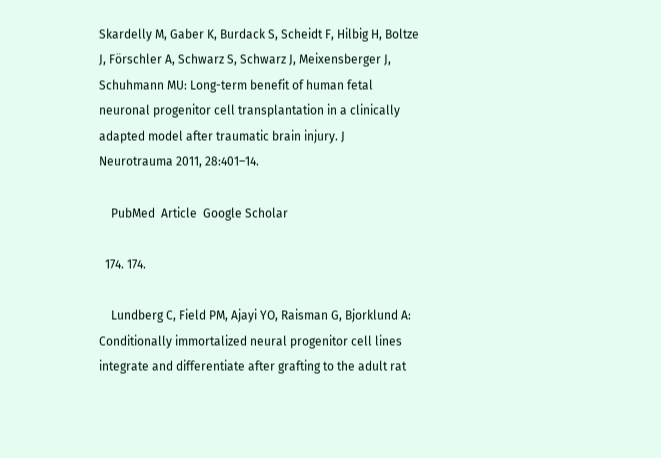Skardelly M, Gaber K, Burdack S, Scheidt F, Hilbig H, Boltze J, Förschler A, Schwarz S, Schwarz J, Meixensberger J, Schuhmann MU: Long-term benefit of human fetal neuronal progenitor cell transplantation in a clinically adapted model after traumatic brain injury. J Neurotrauma 2011, 28:401–14.

    PubMed  Article  Google Scholar

  174. 174.

    Lundberg C, Field PM, Ajayi YO, Raisman G, Bjorklund A: Conditionally immortalized neural progenitor cell lines integrate and differentiate after grafting to the adult rat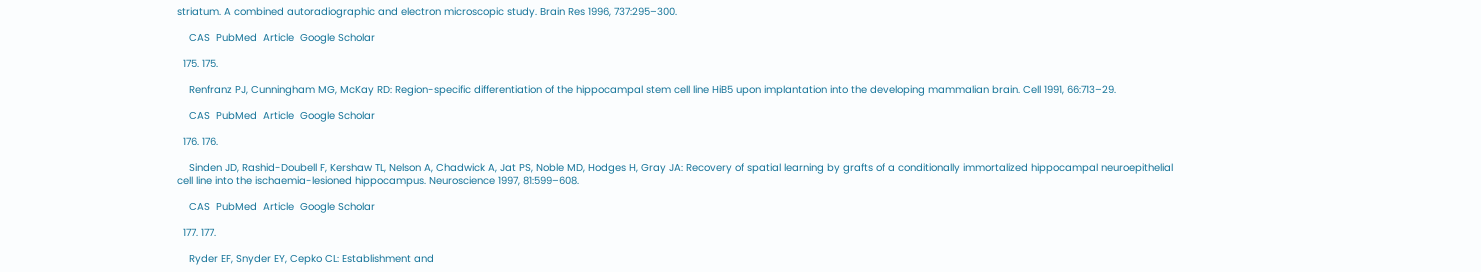striatum. A combined autoradiographic and electron microscopic study. Brain Res 1996, 737:295–300.

    CAS  PubMed  Article  Google Scholar

  175. 175.

    Renfranz PJ, Cunningham MG, McKay RD: Region-specific differentiation of the hippocampal stem cell line HiB5 upon implantation into the developing mammalian brain. Cell 1991, 66:713–29.

    CAS  PubMed  Article  Google Scholar

  176. 176.

    Sinden JD, Rashid-Doubell F, Kershaw TL, Nelson A, Chadwick A, Jat PS, Noble MD, Hodges H, Gray JA: Recovery of spatial learning by grafts of a conditionally immortalized hippocampal neuroepithelial cell line into the ischaemia-lesioned hippocampus. Neuroscience 1997, 81:599–608.

    CAS  PubMed  Article  Google Scholar

  177. 177.

    Ryder EF, Snyder EY, Cepko CL: Establishment and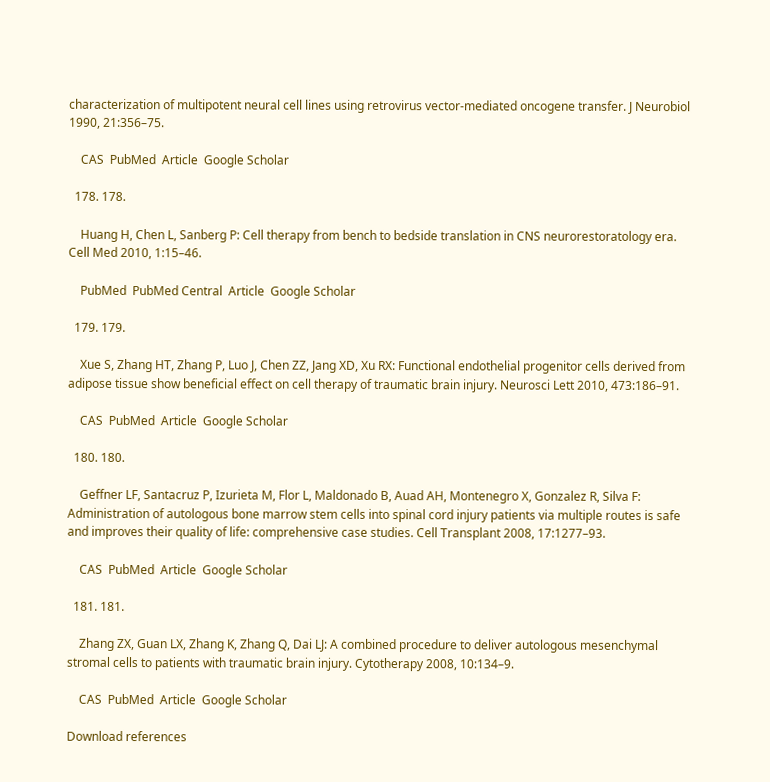characterization of multipotent neural cell lines using retrovirus vector-mediated oncogene transfer. J Neurobiol 1990, 21:356–75.

    CAS  PubMed  Article  Google Scholar

  178. 178.

    Huang H, Chen L, Sanberg P: Cell therapy from bench to bedside translation in CNS neurorestoratology era. Cell Med 2010, 1:15–46.

    PubMed  PubMed Central  Article  Google Scholar

  179. 179.

    Xue S, Zhang HT, Zhang P, Luo J, Chen ZZ, Jang XD, Xu RX: Functional endothelial progenitor cells derived from adipose tissue show beneficial effect on cell therapy of traumatic brain injury. Neurosci Lett 2010, 473:186–91.

    CAS  PubMed  Article  Google Scholar

  180. 180.

    Geffner LF, Santacruz P, Izurieta M, Flor L, Maldonado B, Auad AH, Montenegro X, Gonzalez R, Silva F: Administration of autologous bone marrow stem cells into spinal cord injury patients via multiple routes is safe and improves their quality of life: comprehensive case studies. Cell Transplant 2008, 17:1277–93.

    CAS  PubMed  Article  Google Scholar

  181. 181.

    Zhang ZX, Guan LX, Zhang K, Zhang Q, Dai LJ: A combined procedure to deliver autologous mesenchymal stromal cells to patients with traumatic brain injury. Cytotherapy 2008, 10:134–9.

    CAS  PubMed  Article  Google Scholar

Download references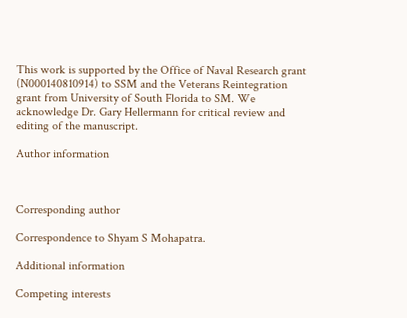This work is supported by the Office of Naval Research grant (N000140810914) to SSM and the Veterans Reintegration grant from University of South Florida to SM. We acknowledge Dr. Gary Hellermann for critical review and editing of the manuscript.

Author information



Corresponding author

Correspondence to Shyam S Mohapatra.

Additional information

Competing interests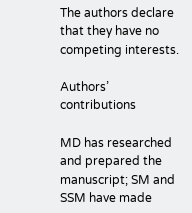The authors declare that they have no competing interests.

Authors’ contributions

MD has researched and prepared the manuscript; SM and SSM have made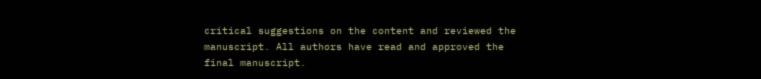critical suggestions on the content and reviewed the manuscript. All authors have read and approved the final manuscript.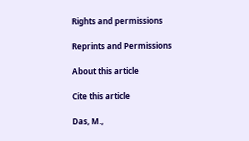Rights and permissions

Reprints and Permissions

About this article

Cite this article

Das, M.,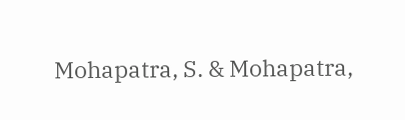Mohapatra, S. & Mohapatra,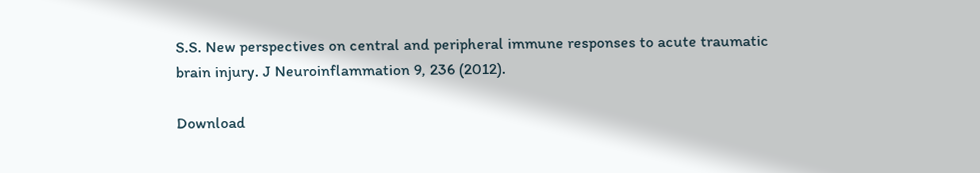S.S. New perspectives on central and peripheral immune responses to acute traumatic brain injury. J Neuroinflammation 9, 236 (2012).

Download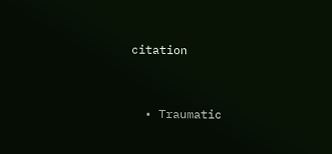citation


  • Traumatic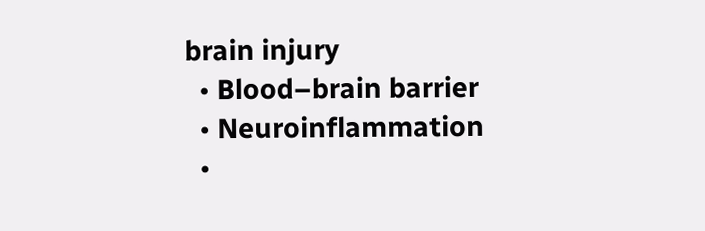brain injury
  • Blood–brain barrier
  • Neuroinflammation
  •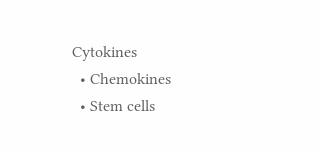Cytokines
  • Chemokines
  • Stem cells